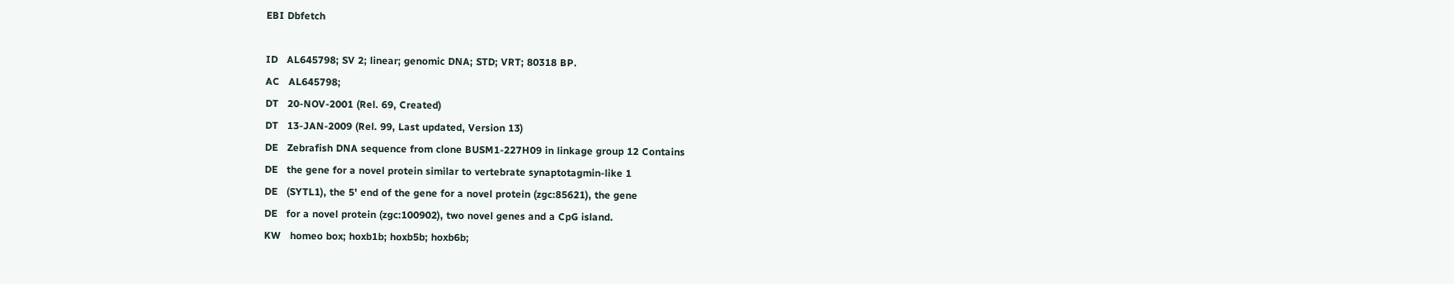EBI Dbfetch

ID   AL645798; SV 2; linear; genomic DNA; STD; VRT; 80318 BP.
AC   AL645798;
DT   20-NOV-2001 (Rel. 69, Created)
DT   13-JAN-2009 (Rel. 99, Last updated, Version 13)
DE   Zebrafish DNA sequence from clone BUSM1-227H09 in linkage group 12 Contains
DE   the gene for a novel protein similar to vertebrate synaptotagmin-like 1
DE   (SYTL1), the 5' end of the gene for a novel protein (zgc:85621), the gene
DE   for a novel protein (zgc:100902), two novel genes and a CpG island.
KW   homeo box; hoxb1b; hoxb5b; hoxb6b;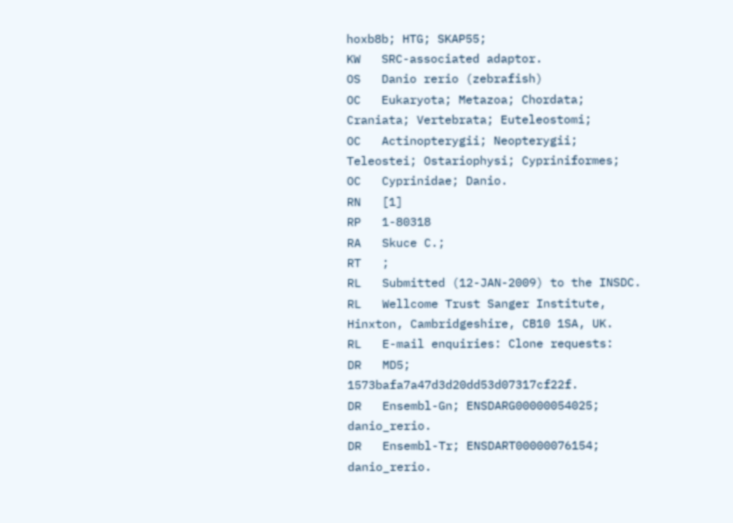hoxb8b; HTG; SKAP55;
KW   SRC-associated adaptor.
OS   Danio rerio (zebrafish)
OC   Eukaryota; Metazoa; Chordata; Craniata; Vertebrata; Euteleostomi;
OC   Actinopterygii; Neopterygii; Teleostei; Ostariophysi; Cypriniformes;
OC   Cyprinidae; Danio.
RN   [1]
RP   1-80318
RA   Skuce C.;
RT   ;
RL   Submitted (12-JAN-2009) to the INSDC.
RL   Wellcome Trust Sanger Institute, Hinxton, Cambridgeshire, CB10 1SA, UK.
RL   E-mail enquiries: Clone requests:
DR   MD5; 1573bafa7a47d3d20dd53d07317cf22f.
DR   Ensembl-Gn; ENSDARG00000054025; danio_rerio.
DR   Ensembl-Tr; ENSDART00000076154; danio_rerio.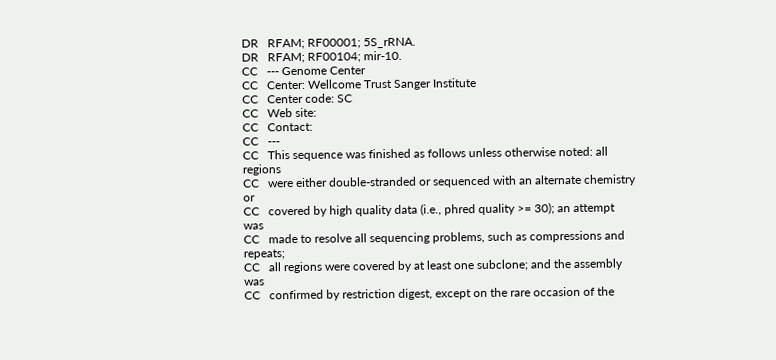DR   RFAM; RF00001; 5S_rRNA.
DR   RFAM; RF00104; mir-10.
CC   --- Genome Center
CC   Center: Wellcome Trust Sanger Institute
CC   Center code: SC
CC   Web site:
CC   Contact:
CC   ---
CC   This sequence was finished as follows unless otherwise noted: all regions
CC   were either double-stranded or sequenced with an alternate chemistry or
CC   covered by high quality data (i.e., phred quality >= 30); an attempt was
CC   made to resolve all sequencing problems, such as compressions and repeats;
CC   all regions were covered by at least one subclone; and the assembly was
CC   confirmed by restriction digest, except on the rare occasion of the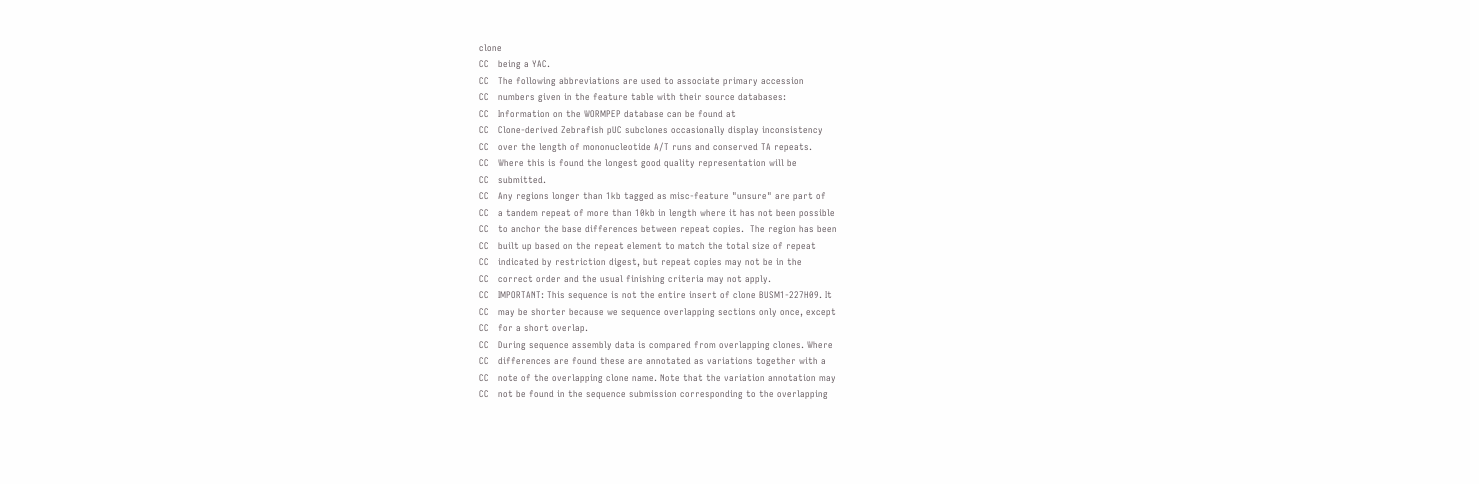clone
CC   being a YAC.
CC   The following abbreviations are used to associate primary accession
CC   numbers given in the feature table with their source databases:
CC   Information on the WORMPEP database can be found at
CC   Clone-derived Zebrafish pUC subclones occasionally display inconsistency
CC   over the length of mononucleotide A/T runs and conserved TA repeats.
CC   Where this is found the longest good quality representation will be
CC   submitted.
CC   Any regions longer than 1kb tagged as misc-feature "unsure" are part of
CC   a tandem repeat of more than 10kb in length where it has not been possible
CC   to anchor the base differences between repeat copies.  The region has been
CC   built up based on the repeat element to match the total size of repeat
CC   indicated by restriction digest, but repeat copies may not be in the
CC   correct order and the usual finishing criteria may not apply.
CC   IMPORTANT: This sequence is not the entire insert of clone BUSM1-227H09. It
CC   may be shorter because we sequence overlapping sections only once, except
CC   for a short overlap.
CC   During sequence assembly data is compared from overlapping clones. Where
CC   differences are found these are annotated as variations together with a
CC   note of the overlapping clone name. Note that the variation annotation may
CC   not be found in the sequence submission corresponding to the overlapping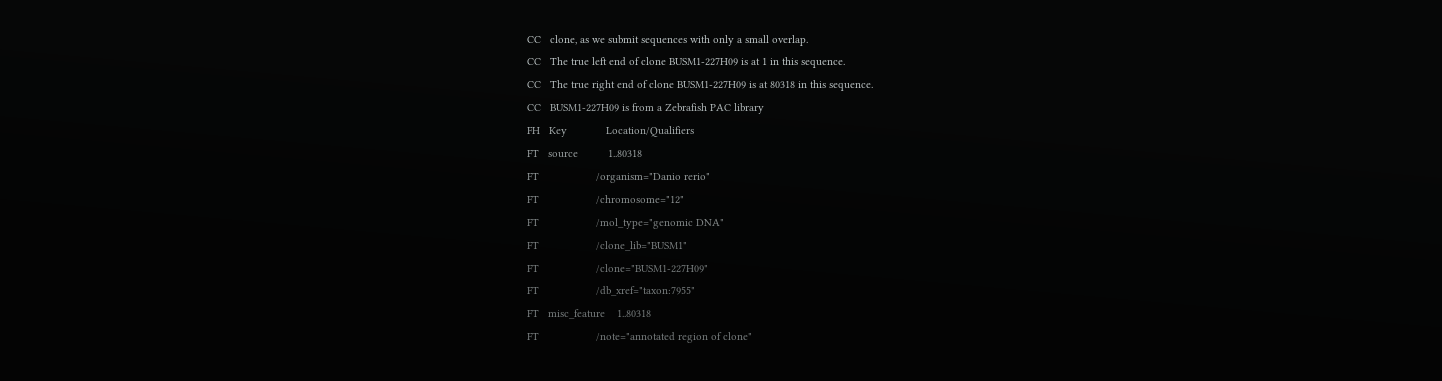CC   clone, as we submit sequences with only a small overlap.
CC   The true left end of clone BUSM1-227H09 is at 1 in this sequence.
CC   The true right end of clone BUSM1-227H09 is at 80318 in this sequence.
CC   BUSM1-227H09 is from a Zebrafish PAC library
FH   Key             Location/Qualifiers
FT   source          1..80318
FT                   /organism="Danio rerio"
FT                   /chromosome="12"
FT                   /mol_type="genomic DNA"
FT                   /clone_lib="BUSM1"
FT                   /clone="BUSM1-227H09"
FT                   /db_xref="taxon:7955"
FT   misc_feature    1..80318
FT                   /note="annotated region of clone"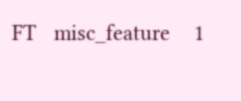FT   misc_feature    1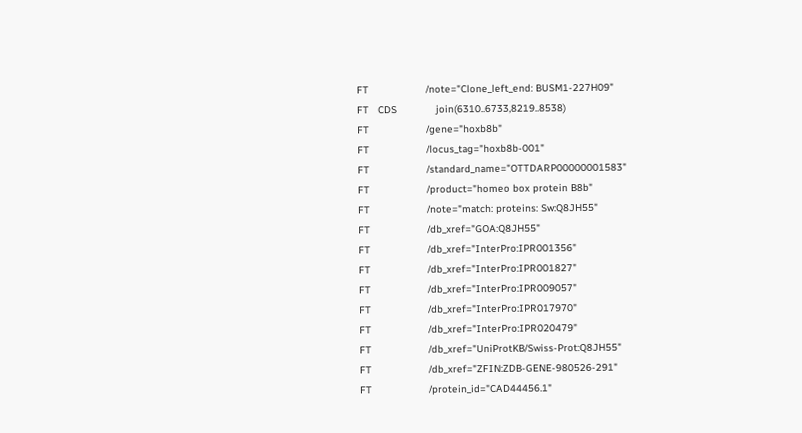FT                   /note="Clone_left_end: BUSM1-227H09"
FT   CDS             join(6310..6733,8219..8538)
FT                   /gene="hoxb8b"
FT                   /locus_tag="hoxb8b-001"
FT                   /standard_name="OTTDARP00000001583"
FT                   /product="homeo box protein B8b"
FT                   /note="match: proteins: Sw:Q8JH55"
FT                   /db_xref="GOA:Q8JH55"
FT                   /db_xref="InterPro:IPR001356"
FT                   /db_xref="InterPro:IPR001827"
FT                   /db_xref="InterPro:IPR009057"
FT                   /db_xref="InterPro:IPR017970"
FT                   /db_xref="InterPro:IPR020479"
FT                   /db_xref="UniProtKB/Swiss-Prot:Q8JH55"
FT                   /db_xref="ZFIN:ZDB-GENE-980526-291"
FT                   /protein_id="CAD44456.1"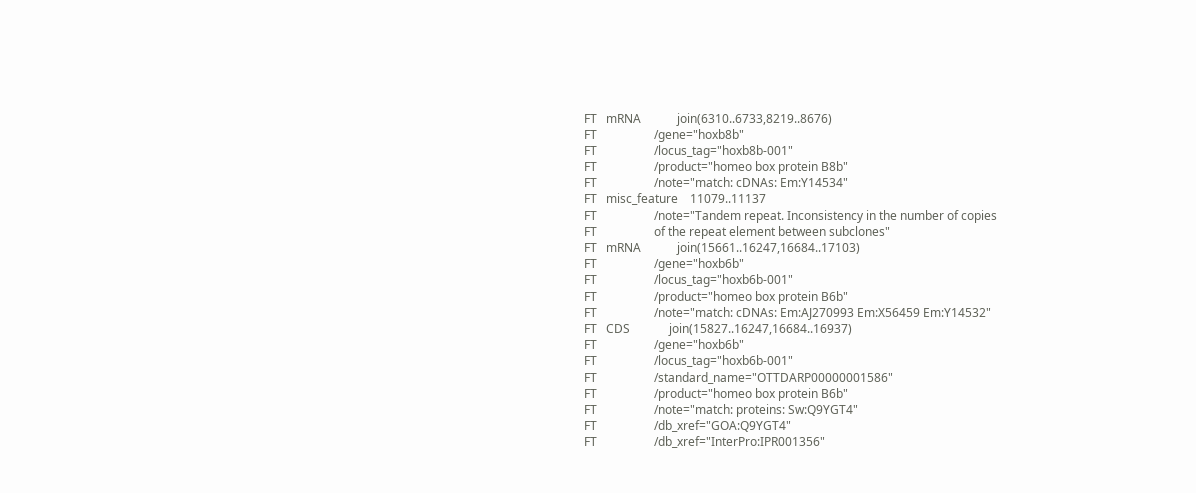FT   mRNA            join(6310..6733,8219..8676)
FT                   /gene="hoxb8b"
FT                   /locus_tag="hoxb8b-001"
FT                   /product="homeo box protein B8b"
FT                   /note="match: cDNAs: Em:Y14534"
FT   misc_feature    11079..11137
FT                   /note="Tandem repeat. Inconsistency in the number of copies
FT                   of the repeat element between subclones"
FT   mRNA            join(15661..16247,16684..17103)
FT                   /gene="hoxb6b"
FT                   /locus_tag="hoxb6b-001"
FT                   /product="homeo box protein B6b"
FT                   /note="match: cDNAs: Em:AJ270993 Em:X56459 Em:Y14532"
FT   CDS             join(15827..16247,16684..16937)
FT                   /gene="hoxb6b"
FT                   /locus_tag="hoxb6b-001"
FT                   /standard_name="OTTDARP00000001586"
FT                   /product="homeo box protein B6b"
FT                   /note="match: proteins: Sw:Q9YGT4"
FT                   /db_xref="GOA:Q9YGT4"
FT                   /db_xref="InterPro:IPR001356"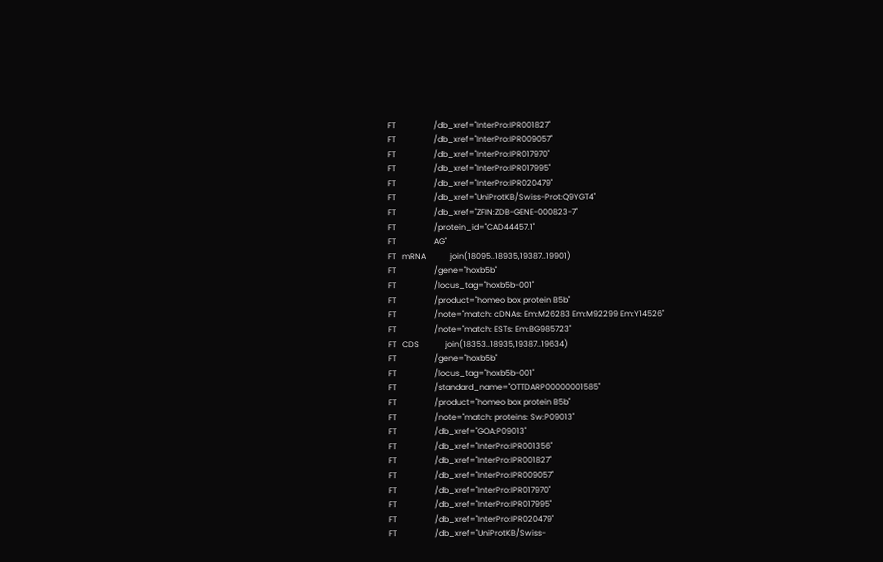FT                   /db_xref="InterPro:IPR001827"
FT                   /db_xref="InterPro:IPR009057"
FT                   /db_xref="InterPro:IPR017970"
FT                   /db_xref="InterPro:IPR017995"
FT                   /db_xref="InterPro:IPR020479"
FT                   /db_xref="UniProtKB/Swiss-Prot:Q9YGT4"
FT                   /db_xref="ZFIN:ZDB-GENE-000823-7"
FT                   /protein_id="CAD44457.1"
FT                   AG"
FT   mRNA            join(18095..18935,19387..19901)
FT                   /gene="hoxb5b"
FT                   /locus_tag="hoxb5b-001"
FT                   /product="homeo box protein B5b"
FT                   /note="match: cDNAs: Em:M26283 Em:M92299 Em:Y14526"
FT                   /note="match: ESTs: Em:BG985723"
FT   CDS             join(18353..18935,19387..19634)
FT                   /gene="hoxb5b"
FT                   /locus_tag="hoxb5b-001"
FT                   /standard_name="OTTDARP00000001585"
FT                   /product="homeo box protein B5b"
FT                   /note="match: proteins: Sw:P09013"
FT                   /db_xref="GOA:P09013"
FT                   /db_xref="InterPro:IPR001356"
FT                   /db_xref="InterPro:IPR001827"
FT                   /db_xref="InterPro:IPR009057"
FT                   /db_xref="InterPro:IPR017970"
FT                   /db_xref="InterPro:IPR017995"
FT                   /db_xref="InterPro:IPR020479"
FT                   /db_xref="UniProtKB/Swiss-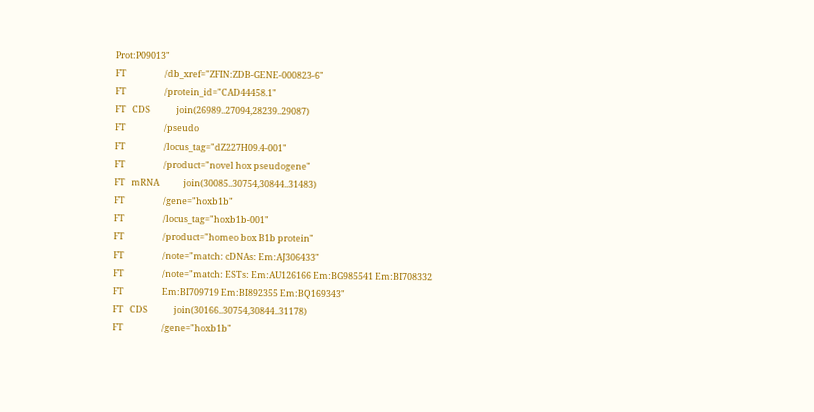Prot:P09013"
FT                   /db_xref="ZFIN:ZDB-GENE-000823-6"
FT                   /protein_id="CAD44458.1"
FT   CDS             join(26989..27094,28239..29087)
FT                   /pseudo
FT                   /locus_tag="dZ227H09.4-001"
FT                   /product="novel hox pseudogene"
FT   mRNA            join(30085..30754,30844..31483)
FT                   /gene="hoxb1b"
FT                   /locus_tag="hoxb1b-001"
FT                   /product="homeo box B1b protein"
FT                   /note="match: cDNAs: Em:AJ306433"
FT                   /note="match: ESTs: Em:AU126166 Em:BG985541 Em:BI708332
FT                   Em:BI709719 Em:BI892355 Em:BQ169343"
FT   CDS             join(30166..30754,30844..31178)
FT                   /gene="hoxb1b"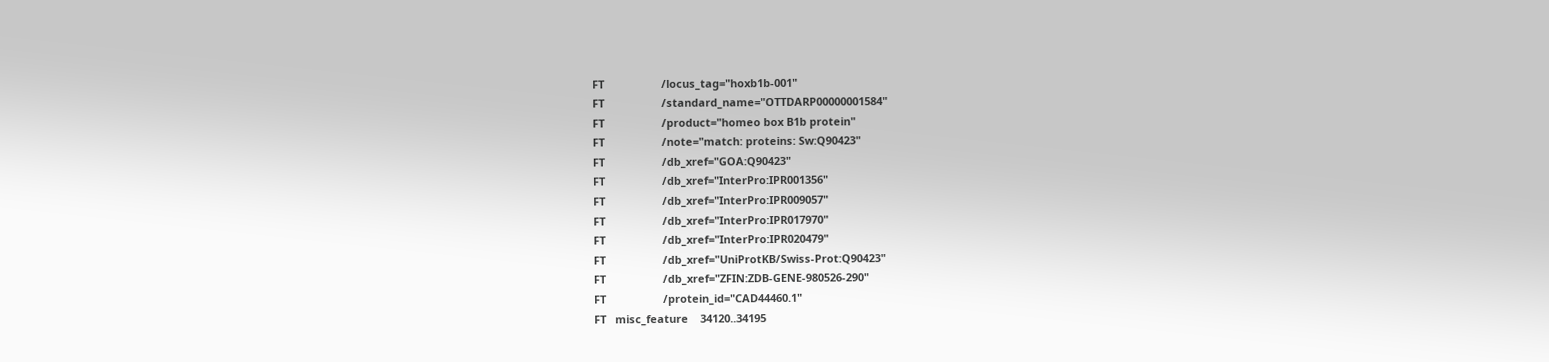FT                   /locus_tag="hoxb1b-001"
FT                   /standard_name="OTTDARP00000001584"
FT                   /product="homeo box B1b protein"
FT                   /note="match: proteins: Sw:Q90423"
FT                   /db_xref="GOA:Q90423"
FT                   /db_xref="InterPro:IPR001356"
FT                   /db_xref="InterPro:IPR009057"
FT                   /db_xref="InterPro:IPR017970"
FT                   /db_xref="InterPro:IPR020479"
FT                   /db_xref="UniProtKB/Swiss-Prot:Q90423"
FT                   /db_xref="ZFIN:ZDB-GENE-980526-290"
FT                   /protein_id="CAD44460.1"
FT   misc_feature    34120..34195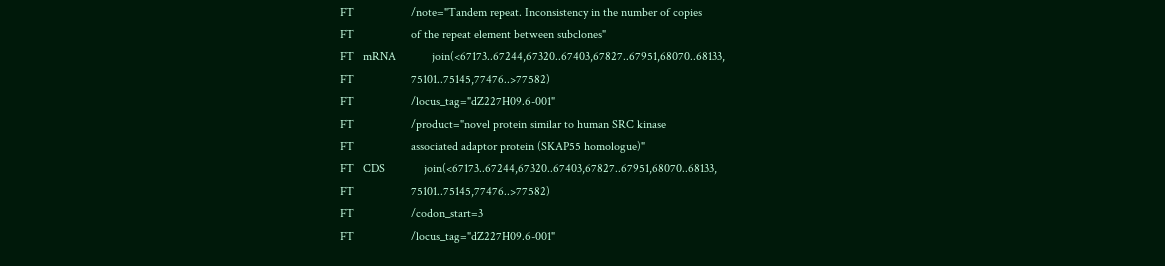FT                   /note="Tandem repeat. Inconsistency in the number of copies
FT                   of the repeat element between subclones"
FT   mRNA            join(<67173..67244,67320..67403,67827..67951,68070..68133,
FT                   75101..75145,77476..>77582)
FT                   /locus_tag="dZ227H09.6-001"
FT                   /product="novel protein similar to human SRC kinase
FT                   associated adaptor protein (SKAP55 homologue)"
FT   CDS             join(<67173..67244,67320..67403,67827..67951,68070..68133,
FT                   75101..75145,77476..>77582)
FT                   /codon_start=3
FT                   /locus_tag="dZ227H09.6-001"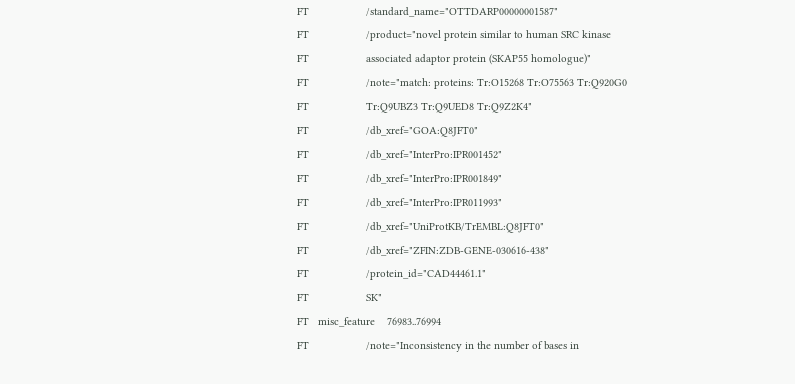FT                   /standard_name="OTTDARP00000001587"
FT                   /product="novel protein similar to human SRC kinase
FT                   associated adaptor protein (SKAP55 homologue)"
FT                   /note="match: proteins: Tr:O15268 Tr:O75563 Tr:Q920G0
FT                   Tr:Q9UBZ3 Tr:Q9UED8 Tr:Q9Z2K4"
FT                   /db_xref="GOA:Q8JFT0"
FT                   /db_xref="InterPro:IPR001452"
FT                   /db_xref="InterPro:IPR001849"
FT                   /db_xref="InterPro:IPR011993"
FT                   /db_xref="UniProtKB/TrEMBL:Q8JFT0"
FT                   /db_xref="ZFIN:ZDB-GENE-030616-438"
FT                   /protein_id="CAD44461.1"
FT                   SK"
FT   misc_feature    76983..76994
FT                   /note="Inconsistency in the number of bases in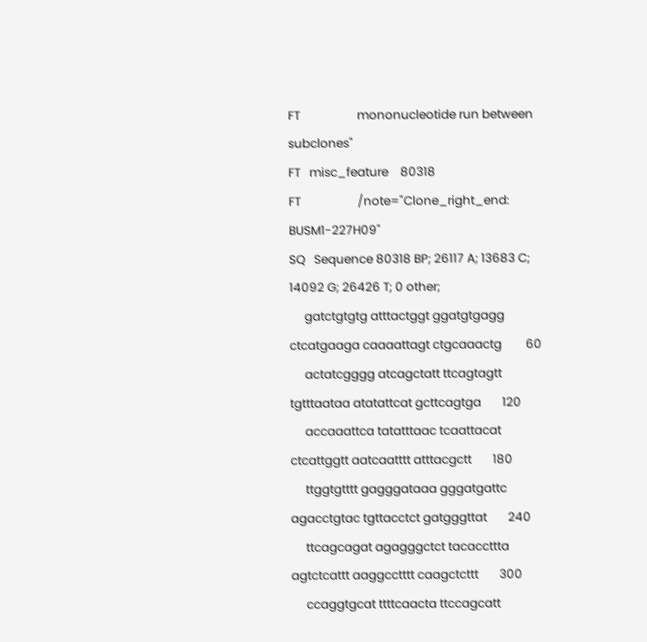FT                   mononucleotide run between subclones"
FT   misc_feature    80318
FT                   /note="Clone_right_end: BUSM1-227H09"
SQ   Sequence 80318 BP; 26117 A; 13683 C; 14092 G; 26426 T; 0 other;
     gatctgtgtg atttactggt ggatgtgagg ctcatgaaga caaaattagt ctgcaaactg        60
     actatcgggg atcagctatt ttcagtagtt tgtttaataa atatattcat gcttcagtga       120
     accaaattca tatatttaac tcaattacat ctcattggtt aatcaatttt atttacgctt       180
     ttggtgtttt gagggataaa gggatgattc agacctgtac tgttacctct gatgggttat       240
     ttcagcagat agagggctct tacaccttta agtctcattt aaggcctttt caagctcttt       300
     ccaggtgcat ttttcaacta ttccagcatt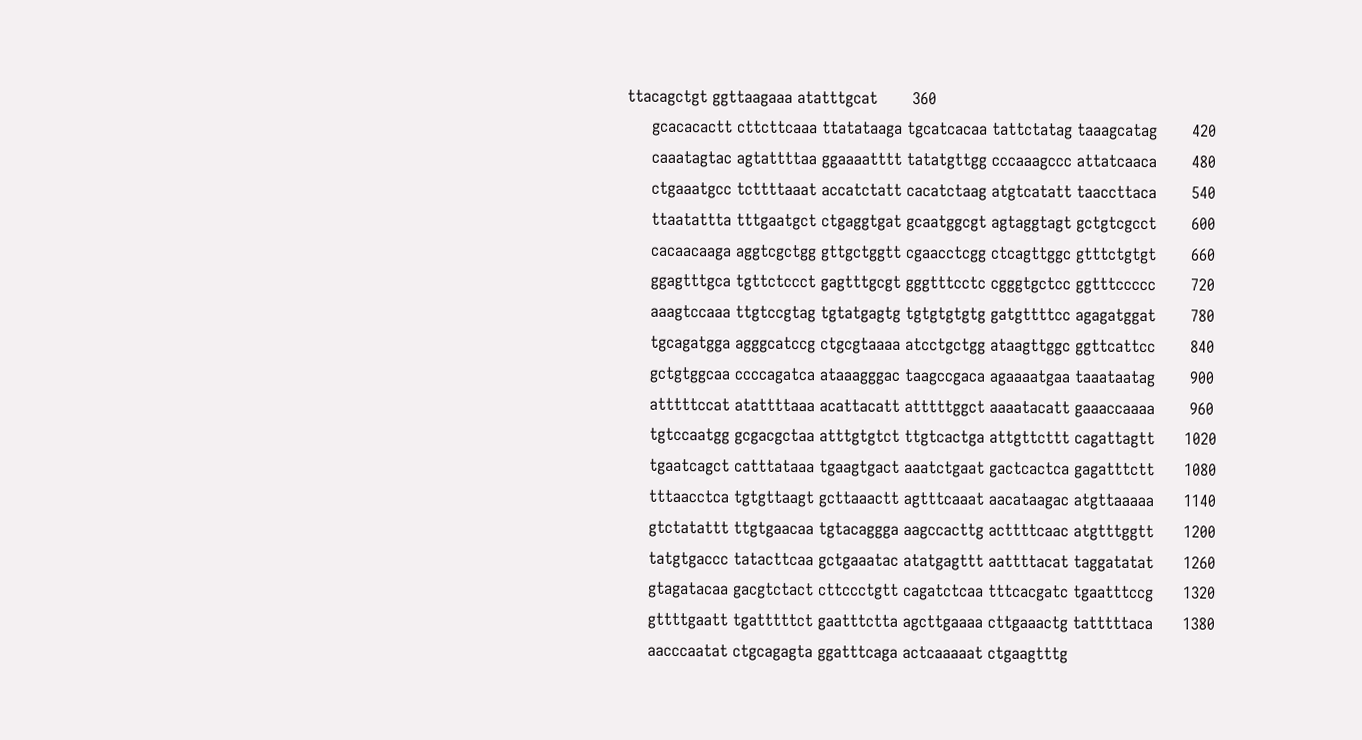ttacagctgt ggttaagaaa atatttgcat       360
     gcacacactt cttcttcaaa ttatataaga tgcatcacaa tattctatag taaagcatag       420
     caaatagtac agtattttaa ggaaaatttt tatatgttgg cccaaagccc attatcaaca       480
     ctgaaatgcc tcttttaaat accatctatt cacatctaag atgtcatatt taaccttaca       540
     ttaatattta tttgaatgct ctgaggtgat gcaatggcgt agtaggtagt gctgtcgcct       600
     cacaacaaga aggtcgctgg gttgctggtt cgaacctcgg ctcagttggc gtttctgtgt       660
     ggagtttgca tgttctccct gagtttgcgt gggtttcctc cgggtgctcc ggtttccccc       720
     aaagtccaaa ttgtccgtag tgtatgagtg tgtgtgtgtg gatgttttcc agagatggat       780
     tgcagatgga agggcatccg ctgcgtaaaa atcctgctgg ataagttggc ggttcattcc       840
     gctgtggcaa ccccagatca ataaagggac taagccgaca agaaaatgaa taaataatag       900
     atttttccat atattttaaa acattacatt atttttggct aaaatacatt gaaaccaaaa       960
     tgtccaatgg gcgacgctaa atttgtgtct ttgtcactga attgttcttt cagattagtt      1020
     tgaatcagct catttataaa tgaagtgact aaatctgaat gactcactca gagatttctt      1080
     tttaacctca tgtgttaagt gcttaaactt agtttcaaat aacataagac atgttaaaaa      1140
     gtctatattt ttgtgaacaa tgtacaggga aagccacttg acttttcaac atgtttggtt      1200
     tatgtgaccc tatacttcaa gctgaaatac atatgagttt aattttacat taggatatat      1260
     gtagatacaa gacgtctact cttccctgtt cagatctcaa tttcacgatc tgaatttccg      1320
     gttttgaatt tgatttttct gaatttctta agcttgaaaa cttgaaactg tatttttaca      1380
     aacccaatat ctgcagagta ggatttcaga actcaaaaat ctgaagtttg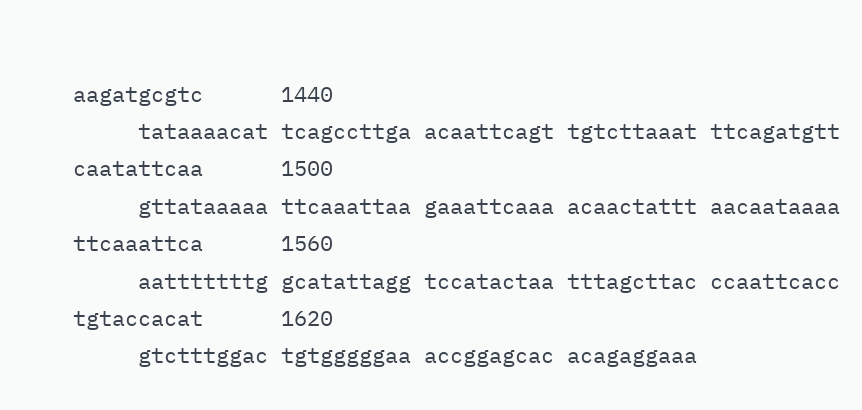aagatgcgtc      1440
     tataaaacat tcagccttga acaattcagt tgtcttaaat ttcagatgtt caatattcaa      1500
     gttataaaaa ttcaaattaa gaaattcaaa acaactattt aacaataaaa ttcaaattca      1560
     aatttttttg gcatattagg tccatactaa tttagcttac ccaattcacc tgtaccacat      1620
     gtctttggac tgtgggggaa accggagcac acagaggaaa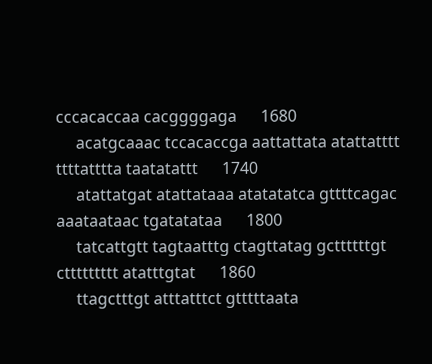cccacaccaa cacggggaga      1680
     acatgcaaac tccacaccga aattattata atattatttt ttttatttta taatatattt      1740
     atattatgat atattataaa atatatatca gttttcagac aaataataac tgatatataa      1800
     tatcattgtt tagtaatttg ctagttatag gcttttttgt cttttttttt atatttgtat      1860
     ttagctttgt atttatttct gtttttaata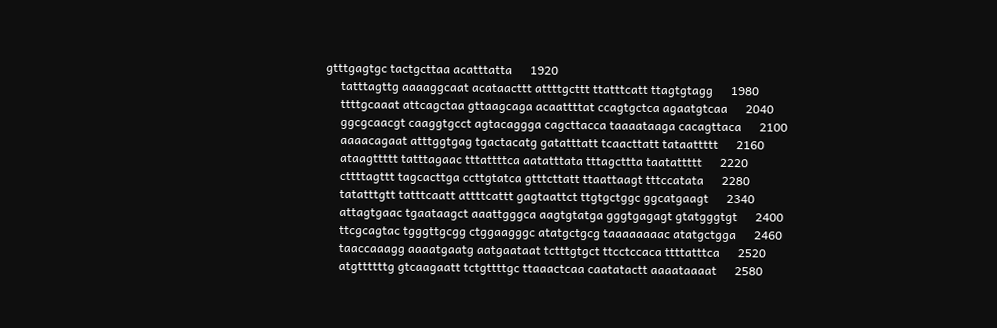gtttgagtgc tactgcttaa acatttatta      1920
     tatttagttg aaaaggcaat acataacttt attttgcttt ttatttcatt ttagtgtagg      1980
     ttttgcaaat attcagctaa gttaagcaga acaattttat ccagtgctca agaatgtcaa      2040
     ggcgcaacgt caaggtgcct agtacaggga cagcttacca taaaataaga cacagttaca      2100
     aaaacagaat atttggtgag tgactacatg gatatttatt tcaacttatt tataattttt      2160
     ataagttttt tatttagaac tttattttca aatatttata tttagcttta taatattttt      2220
     cttttagttt tagcacttga ccttgtatca gtttcttatt ttaattaagt tttccatata      2280
     tatatttgtt tatttcaatt attttcattt gagtaattct ttgtgctggc ggcatgaagt      2340
     attagtgaac tgaataagct aaattgggca aagtgtatga gggtgagagt gtatgggtgt      2400
     ttcgcagtac tgggttgcgg ctggaagggc atatgctgcg taaaaaaaac atatgctgga      2460
     taaccaaagg aaaatgaatg aatgaataat tctttgtgct ttcctccaca ttttatttca      2520
     atgttttttg gtcaagaatt tctgttttgc ttaaactcaa caatatactt aaaataaaat      2580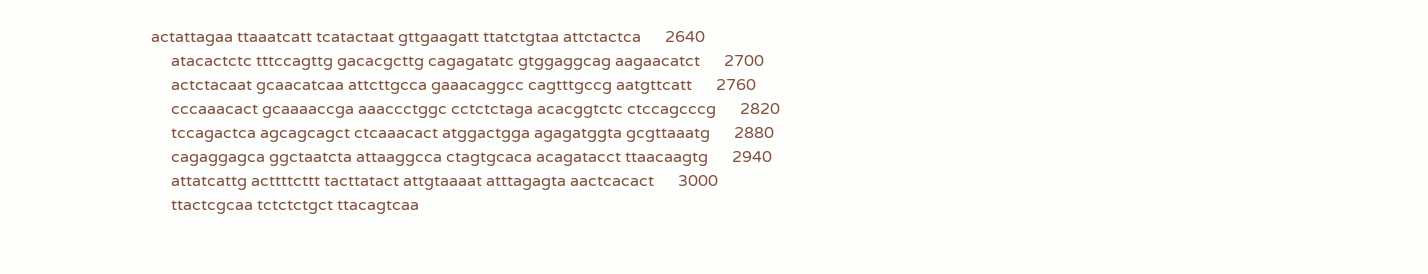actattagaa ttaaatcatt tcatactaat gttgaagatt ttatctgtaa attctactca      2640
     atacactctc tttccagttg gacacgcttg cagagatatc gtggaggcag aagaacatct      2700
     actctacaat gcaacatcaa attcttgcca gaaacaggcc cagtttgccg aatgttcatt      2760
     cccaaacact gcaaaaccga aaaccctggc cctctctaga acacggtctc ctccagcccg      2820
     tccagactca agcagcagct ctcaaacact atggactgga agagatggta gcgttaaatg      2880
     cagaggagca ggctaatcta attaaggcca ctagtgcaca acagatacct ttaacaagtg      2940
     attatcattg acttttcttt tacttatact attgtaaaat atttagagta aactcacact      3000
     ttactcgcaa tctctctgct ttacagtcaa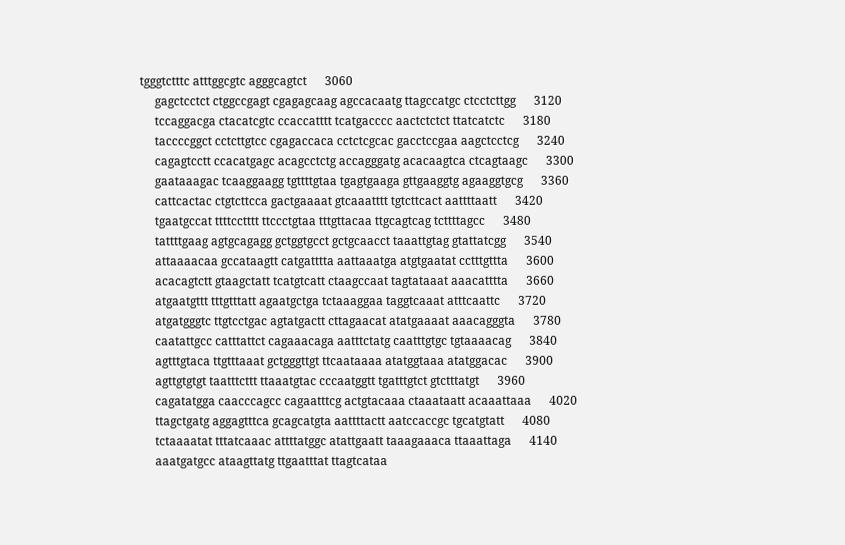tgggtctttc atttggcgtc agggcagtct      3060
     gagctcctct ctggccgagt cgagagcaag agccacaatg ttagccatgc ctcctcttgg      3120
     tccaggacga ctacatcgtc ccaccatttt tcatgacccc aactctctct ttatcatctc      3180
     taccccggct cctcttgtcc cgagaccaca cctctcgcac gacctccgaa aagctcctcg      3240
     cagagtcctt ccacatgagc acagcctctg accagggatg acacaagtca ctcagtaagc      3300
     gaataaagac tcaaggaagg tgttttgtaa tgagtgaaga gttgaaggtg agaaggtgcg      3360
     cattcactac ctgtcttcca gactgaaaat gtcaaatttt tgtcttcact aattttaatt      3420
     tgaatgccat ttttcctttt ttccctgtaa tttgttacaa ttgcagtcag tcttttagcc      3480
     tattttgaag agtgcagagg gctggtgcct gctgcaacct taaattgtag gtattatcgg      3540
     attaaaacaa gccataagtt catgatttta aattaaatga atgtgaatat cctttgttta      3600
     acacagtctt gtaagctatt tcatgtcatt ctaagccaat tagtataaat aaacatttta      3660
     atgaatgttt tttgtttatt agaatgctga tctaaaggaa taggtcaaat atttcaattc      3720
     atgatgggtc ttgtcctgac agtatgactt cttagaacat atatgaaaat aaacagggta      3780
     caatattgcc catttattct cagaaacaga aatttctatg caatttgtgc tgtaaaacag      3840
     agtttgtaca ttgtttaaat gctgggttgt ttcaataaaa atatggtaaa atatggacac      3900
     agttgtgtgt taatttcttt ttaaatgtac cccaatggtt tgatttgtct gtctttatgt      3960
     cagatatgga caacccagcc cagaatttcg actgtacaaa ctaaataatt acaaattaaa      4020
     ttagctgatg aggagtttca gcagcatgta aattttactt aatccaccgc tgcatgtatt      4080
     tctaaaatat tttatcaaac attttatggc atattgaatt taaagaaaca ttaaattaga      4140
     aaatgatgcc ataagttatg ttgaatttat ttagtcataa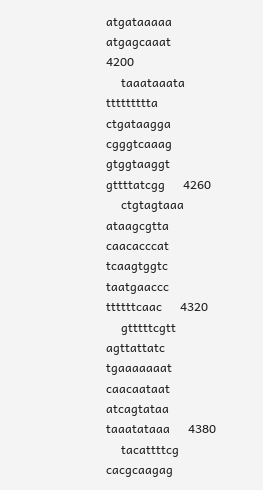atgataaaaa atgagcaaat      4200
     taaataaata ttttttttta ctgataagga cgggtcaaag gtggtaaggt gttttatcgg      4260
     ctgtagtaaa ataagcgtta caacacccat tcaagtggtc taatgaaccc ttttttcaac      4320
     gtttttcgtt agttattatc tgaaaaaaat caacaataat atcagtataa taaatataaa      4380
     tacattttcg cacgcaagag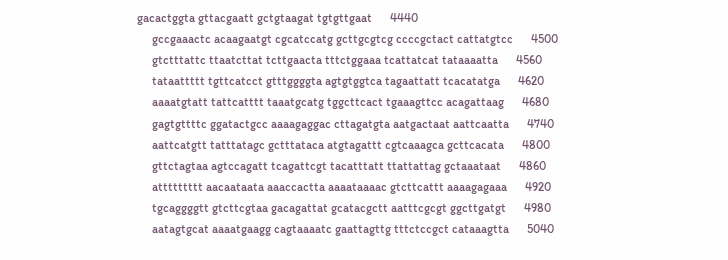gacactggta gttacgaatt gctgtaagat tgtgttgaat      4440
     gccgaaactc acaagaatgt cgcatccatg gcttgcgtcg ccccgctact cattatgtcc      4500
     gtctttattc ttaatcttat tcttgaacta tttctggaaa tcattatcat tataaaatta      4560
     tataattttt tgttcatcct gtttggggta agtgtggtca tagaattatt tcacatatga      4620
     aaaatgtatt tattcatttt taaatgcatg tggcttcact tgaaagttcc acagattaag      4680
     gagtgttttc ggatactgcc aaaagaggac cttagatgta aatgactaat aattcaatta      4740
     aattcatgtt tatttatagc gctttataca atgtagattt cgtcaaagca gcttcacata      4800
     gttctagtaa agtccagatt tcagattcgt tacatttatt ttattattag gctaaataat      4860
     attttttttt aacaataata aaaccactta aaaataaaac gtcttcattt aaaagagaaa      4920
     tgcaggggtt gtcttcgtaa gacagattat gcatacgctt aatttcgcgt ggcttgatgt      4980
     aatagtgcat aaaatgaagg cagtaaaatc gaattagttg tttctccgct cataaagtta      5040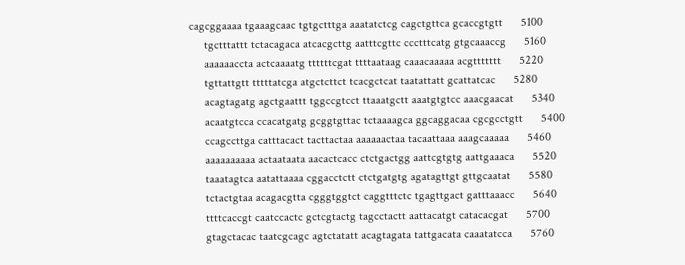cagcggaaaa tgaaagcaac tgtgctttga aaatatctcg cagctgttca gcaccgtgtt      5100
     tgctttattt tctacagaca atcacgcttg aatttcgttc ccctttcatg gtgcaaaccg      5160
     aaaaaaccta actcaaaatg ttttttcgat ttttaataag caaacaaaaa acgttttttt      5220
     tgttattgtt tttttatcga atgctcttct tcacgctcat taatattatt gcattatcac      5280
     acagtagatg agctgaattt tggccgtcct ttaaatgctt aaatgtgtcc aaacgaacat      5340
     acaatgtcca ccacatgatg gcggtgttac tctaaaagca ggcaggacaa cgcgcctgtt      5400
     ccagccttga catttacact tacttactaa aaaaaactaa tacaattaaa aaagcaaaaa      5460
     aaaaaaaaaa actaataata aacactcacc ctctgactgg aattcgtgtg aattgaaaca      5520
     taaatagtca aatattaaaa cggacctctt ctctgatgtg agatagttgt gttgcaatat      5580
     tctactgtaa acagacgtta cgggtggtct caggtttctc tgagttgact gatttaaacc      5640
     ttttcaccgt caatccactc gctcgtactg tagcctactt aattacatgt catacacgat      5700
     gtagctacac taatcgcagc agtctatatt acagtagata tattgacata caaatatcca      5760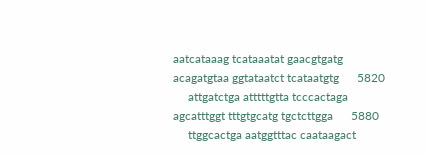aatcataaag tcataaatat gaacgtgatg acagatgtaa ggtataatct tcataatgtg      5820
     attgatctga atttttgtta tcccactaga agcatttggt tttgtgcatg tgctcttgga      5880
     ttggcactga aatggtttac caataagact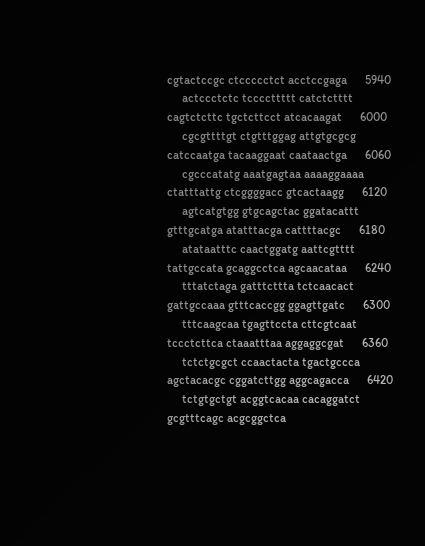cgtactccgc ctccccctct acctccgaga      5940
     actccctctc tccccttttt catctctttt cagtctcttc tgctcttcct atcacaagat      6000
     cgcgttttgt ctgtttggag attgtgcgcg catccaatga tacaaggaat caataactga      6060
     cgcccatatg aaatgagtaa aaaaggaaaa ctatttattg ctcggggacc gtcactaagg      6120
     agtcatgtgg gtgcagctac ggatacattt gtttgcatga atatttacga cattttacgc      6180
     atataatttc caactggatg aattcgtttt tattgccata gcaggcctca agcaacataa      6240
     tttatctaga gatttcttta tctcaacact gattgccaaa gtttcaccgg ggagttgatc      6300
     tttcaagcaa tgagttccta cttcgtcaat tccctcttca ctaaatttaa aggaggcgat      6360
     tctctgcgct ccaactacta tgactgccca agctacacgc cggatcttgg aggcagacca      6420
     tctgtgctgt acggtcacaa cacaggatct gcgtttcagc acgcggctca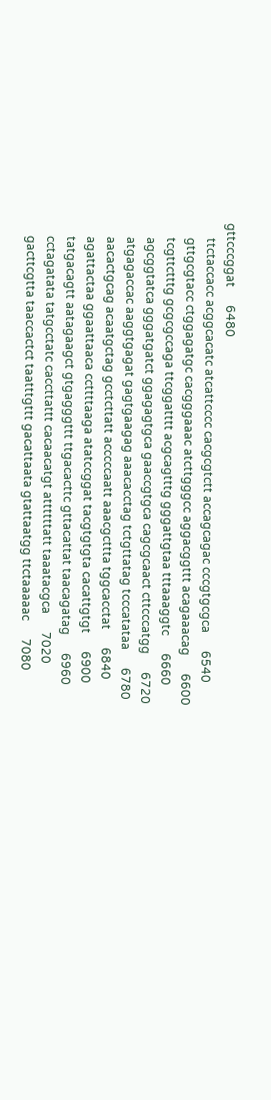gttcccggat      6480
     ttctaccacc acggcacatc atcattcccc cacgcgtctt accagcagac cccgtgcgca      6540
     gttgcgtacc ctggagatgc cacgggaaac atcttgggcc aggacggttt acagaaacag      6600
     tcgttctttg gcgcgccaga ttcggatttt acgcagtttg gggattgtaa tttaaaggtc      6660
     agcggtatca gggatgatct ggagagtgca gaaccgtgca cagcgcaact cttcccatgg      6720
     atgagaccac aaggtgagat gagtgaagag aaacacctag tctgttatag tcccatataa      6780
     aacactgcag acaatgctag gcctcttatt acccccaatt aaacgcttta tggcacctat      6840
     agattactaa ggaattaaca ccttttaaga atatccggat tacgtgtgta cacattgtgt      6900
     tatgacagtt aatagaagct gtgagggttt ttgacacttc gttacattat taacagatag      6960
     cctagatata tatgcctatc caccttattt cacaacatgt attttttatt taaatacgca      7020
     gacttcgtta taaccactct taatttgttt gacattaata gtattaatgg ttctaaaaac      7080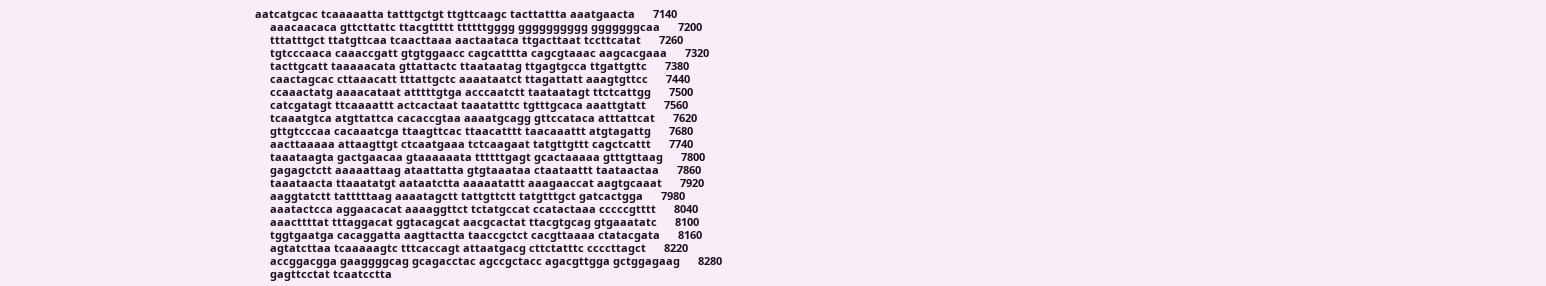aatcatgcac tcaaaaatta tatttgctgt ttgttcaagc tacttattta aaatgaacta      7140
     aaacaacaca gttcttattc ttacgttttt ttttttgggg gggggggggg gggggggcaa      7200
     tttatttgct ttatgttcaa tcaacttaaa aactaataca ttgacttaat tccttcatat      7260
     tgtcccaaca caaaccgatt gtgtggaacc cagcatttta cagcgtaaac aagcacgaaa      7320
     tacttgcatt taaaaacata gttattactc ttaataatag ttgagtgcca ttgattgttc      7380
     caactagcac cttaaacatt tttattgctc aaaataatct ttagattatt aaagtgttcc      7440
     ccaaactatg aaaacataat atttttgtga acccaatctt taataatagt ttctcattgg      7500
     catcgatagt ttcaaaattt actcactaat taaatatttc tgtttgcaca aaattgtatt      7560
     tcaaatgtca atgttattca cacaccgtaa aaaatgcagg gttccataca atttattcat      7620
     gttgtcccaa cacaaatcga ttaagttcac ttaacatttt taacaaattt atgtagattg      7680
     aacttaaaaa attaagttgt ctcaatgaaa tctcaagaat tatgttgttt cagctcattt      7740
     taaataagta gactgaacaa gtaaaaaata ttttttgagt gcactaaaaa gtttgttaag      7800
     gagagctctt aaaaattaag ataattatta gtgtaaataa ctaataattt taataactaa      7860
     taaataacta ttaaatatgt aataatctta aaaaatattt aaagaaccat aagtgcaaat      7920
     aaggtatctt tatttttaag aaaatagctt tattgttctt tatgtttgct gatcactgga      7980
     aaatactcca aggaacacat aaaaggttct tctatgccat ccatactaaa cccccgtttt      8040
     aaacttttat tttaggacat ggtacagcat aacgcactat ttacgtgcag gtgaaatatc      8100
     tggtgaatga cacaggatta aagttactta taaccgctct cacgttaaaa ctatacgata      8160
     agtatcttaa tcaaaaagtc tttcaccagt attaatgacg cttctatttc ccccttagct      8220
     accggacgga gaaggggcag gcagacctac agccgctacc agacgttgga gctggagaag      8280
     gagttcctat tcaatcctta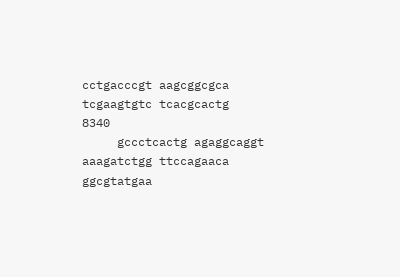cctgacccgt aagcggcgca tcgaagtgtc tcacgcactg      8340
     gccctcactg agaggcaggt aaagatctgg ttccagaaca ggcgtatgaa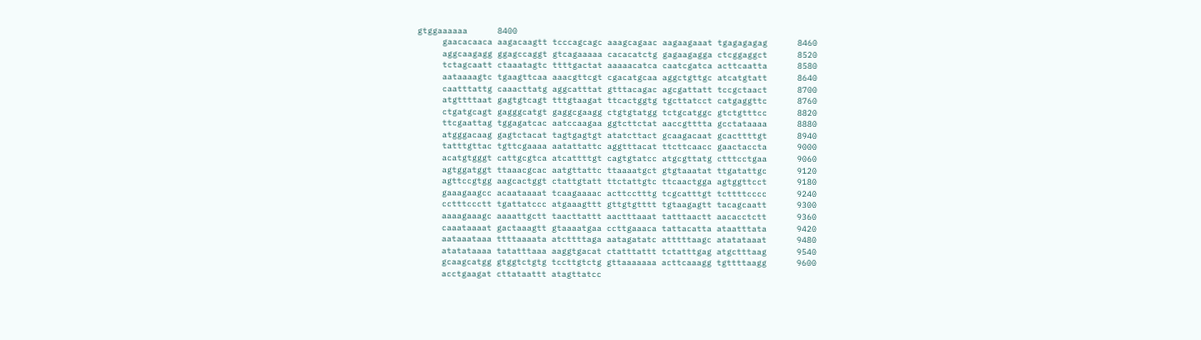gtggaaaaaa      8400
     gaacacaaca aagacaagtt tcccagcagc aaagcagaac aagaagaaat tgagagagag      8460
     aggcaagagg ggagccaggt gtcagaaaaa cacacatctg gagaagagga ctcggaggct      8520
     tctagcaatt ctaaatagtc ttttgactat aaaaacatca caatcgatca acttcaatta      8580
     aataaaagtc tgaagttcaa aaacgttcgt cgacatgcaa aggctgttgc atcatgtatt      8640
     caatttattg caaacttatg aggcatttat gtttacagac agcgattatt tccgctaact      8700
     atgttttaat gagtgtcagt tttgtaagat ttcactggtg tgcttatcct catgaggttc      8760
     ctgatgcagt gagggcatgt gaggcgaagg ctgtgtatgg tctgcatggc gtctgtttcc      8820
     ttcgaattag tggagatcac aatccaagaa ggtcttctat aaccgtttta gcctataaaa      8880
     atgggacaag gagtctacat tagtgagtgt atatcttact gcaagacaat gcacttttgt      8940
     tatttgttac tgttcgaaaa aatattattc aggtttacat ttcttcaacc gaactaccta      9000
     acatgtgggt cattgcgtca atcattttgt cagtgtatcc atgcgttatg ctttcctgaa      9060
     agtggatggt ttaaacgcac aatgttattc ttaaaatgct gtgtaaatat ttgatattgc      9120
     agttccgtgg aagcactggt ctattgtatt ttctattgtc ttcaactgga agtggttcct      9180
     gaaagaagcc acaataaaat tcaagaaaac acttcctttg tcgcatttgt tcttttcccc      9240
     cctttccctt tgattatccc atgaaagttt gttgtgtttt tgtaagagtt tacagcaatt      9300
     aaaagaaagc aaaattgctt taacttattt aactttaaat tatttaactt aacacctctt      9360
     caaataaaat gactaaagtt gtaaaatgaa ccttgaaaca tattacatta ataatttata      9420
     aataaataaa ttttaaaata atcttttaga aatagatatc atttttaagc atatataaat      9480
     atatataaaa tatatttaaa aaggtgacat ctatttattt tctatttgag atgctttaag      9540
     gcaagcatgg gtggtctgtg tccttgtctg gttaaaaaaa acttcaaagg tgttttaagg      9600
     acctgaagat cttataattt atagttatcc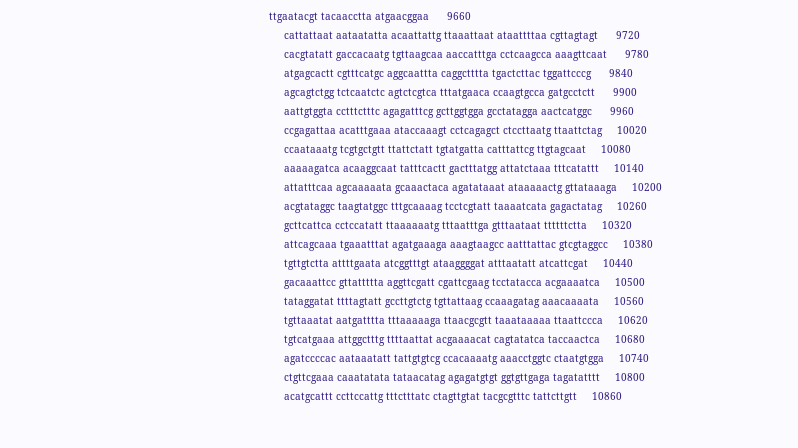ttgaatacgt tacaacctta atgaacggaa      9660
     cattattaat aataatatta acaattattg ttaaattaat ataattttaa cgttagtagt      9720
     cacgtatatt gaccacaatg tgttaagcaa aaccatttga cctcaagcca aaagttcaat      9780
     atgagcactt cgtttcatgc aggcaattta caggctttta tgactcttac tggattcccg      9840
     agcagtctgg tctcaatctc agtctcgtca tttatgaaca ccaagtgcca gatgcctctt      9900
     aattgtggta cctttctttc agagatttcg gcttggtgga gcctatagga aactcatggc      9960
     ccgagattaa acatttgaaa ataccaaagt cctcagagct ctccttaatg ttaattctag     10020
     ccaataaatg tcgtgctgtt ttattctatt tgtatgatta catttattcg ttgtagcaat     10080
     aaaaagatca acaaggcaat tatttcactt gactttatgg attatctaaa tttcatattt     10140
     attatttcaa agcaaaaata gcaaactaca agatataaat ataaaaactg gttataaaga     10200
     acgtataggc taagtatggc tttgcaaaag tcctcgtatt taaaatcata gagactatag     10260
     gcttcattca cctccatatt ttaaaaaatg tttaatttga gtttaataat ttttttctta     10320
     attcagcaaa tgaaatttat agatgaaaga aaagtaagcc aatttattac gtcgtaggcc     10380
     tgttgtctta attttgaata atcggtttgt ataaggggat atttaatatt atcattcgat     10440
     gacaaattcc gttattttta aggttcgatt cgattcgaag tcctatacca acgaaaatca     10500
     tataggatat ttttagtatt gccttgtctg tgttattaag ccaaagatag aaacaaaata     10560
     tgttaaatat aatgatttta tttaaaaaga ttaacgcgtt taaataaaaa ttaattccca     10620
     tgtcatgaaa attggctttg ttttaattat acgaaaacat cagtatatca taccaactca     10680
     agatccccac aataaatatt tattgtgtcg ccacaaaatg aaacctggtc ctaatgtgga     10740
     ctgttcgaaa caaatatata tataacatag agagatgtgt ggtgttgaga tagatatttt     10800
     acatgcattt ccttccattg tttctttatc ctagttgtat tacgcgtttc tattcttgtt     10860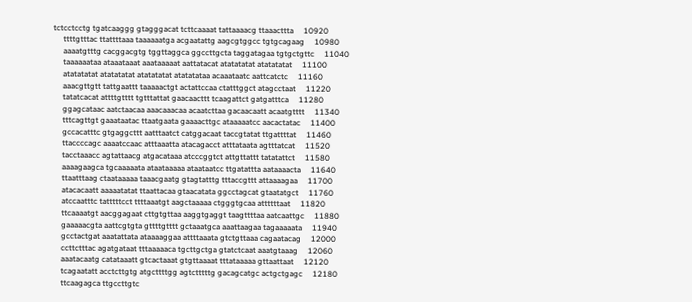tctcctcctg tgatcaaggg gtagggacat tcttcaaaat tattaaaacg ttaaacttta     10920
     ttttgtttac ttattttaaa taaaaaatga acgaatattg aagcgtggcc tgtgcagaag     10980
     aaaatgtttg cacggacgtg tggttaggca ggccttgcta taggatagaa tgtgctgttc     11040
     taaaaaataa ataaataaat aaataaaaat aattatacat atatatatat atatatatat     11100
     atatatatat atatatatat atatatatat atatatataa acaaataatc aattcatctc     11160
     aaacgttgtt tattgaattt taaaaactgt actattccaa ctatttggct atagcctaat     11220
     tatatcacat attttgtttt tgtttattat gaacaacttt tcaagattct gatgatttca     11280
     ggagcataac aatctaacaa aaacaaacaa acaatcttaa gacaacaatt acaatgtttt     11340
     tttcagttgt gaaataatac ttaatgaata gaaaacttgc ataaaaatcc aacactatac     11400
     gccacatttc gtgaggcttt aatttaatct catggacaat taccgtatat ttgattttat     11460
     ttaccccagc aaaatccaac atttaaatta atacagacct atttataata agtttatcat     11520
     tacctaaacc agtattaacg atgacataaa atcccggtct attgttattt tatatattct     11580
     aaaagaagca tgcaaaaata ataataaaaa ataataatcc ttgatattta aataaaacta     11640
     ttaatttaag ctaataaaaa taaacgaatg gtagtatttg tttaccgttt attaaaagaa     11700
     atacacaatt aaaaatatat ttaattacaa gtaacatata ggcctagcat gtaatatgct     11760
     atccaatttc tatttttcct ttttaaatgt aagctaaaaa ctgggtgcaa attttttaat     11820
     ttcaaaatgt aacggagaat cttgtgttaa aaggtgaggt taagttttaa aatcaattgc     11880
     gaaaaacgta aattcgtgta gttttgtttt gctaaatgca aaattaagaa tagaaaaata     11940
     gcctactgat aaatattata ataaaaggaa attttaaata gtctgttaaa cagaatacag     12000
     ccttctttac agatgataat tttaaaaaca tgcttgctga gtatctcaat aaatgtaaag     12060
     aaatacaatg catataaatt gtcactaaat gtgttaaaat tttataaaaa gttaattaat     12120
     tcagaatatt acctcttgtg atgcttttgg agtctttttg gacagcatgc actgctgagc     12180
     ttcaagagca ttgccttgtc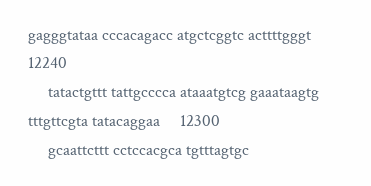gagggtataa cccacagacc atgctcggtc acttttgggt     12240
     tatactgttt tattgcccca ataaatgtcg gaaataagtg tttgttcgta tatacaggaa     12300
     gcaattcttt cctccacgca tgtttagtgc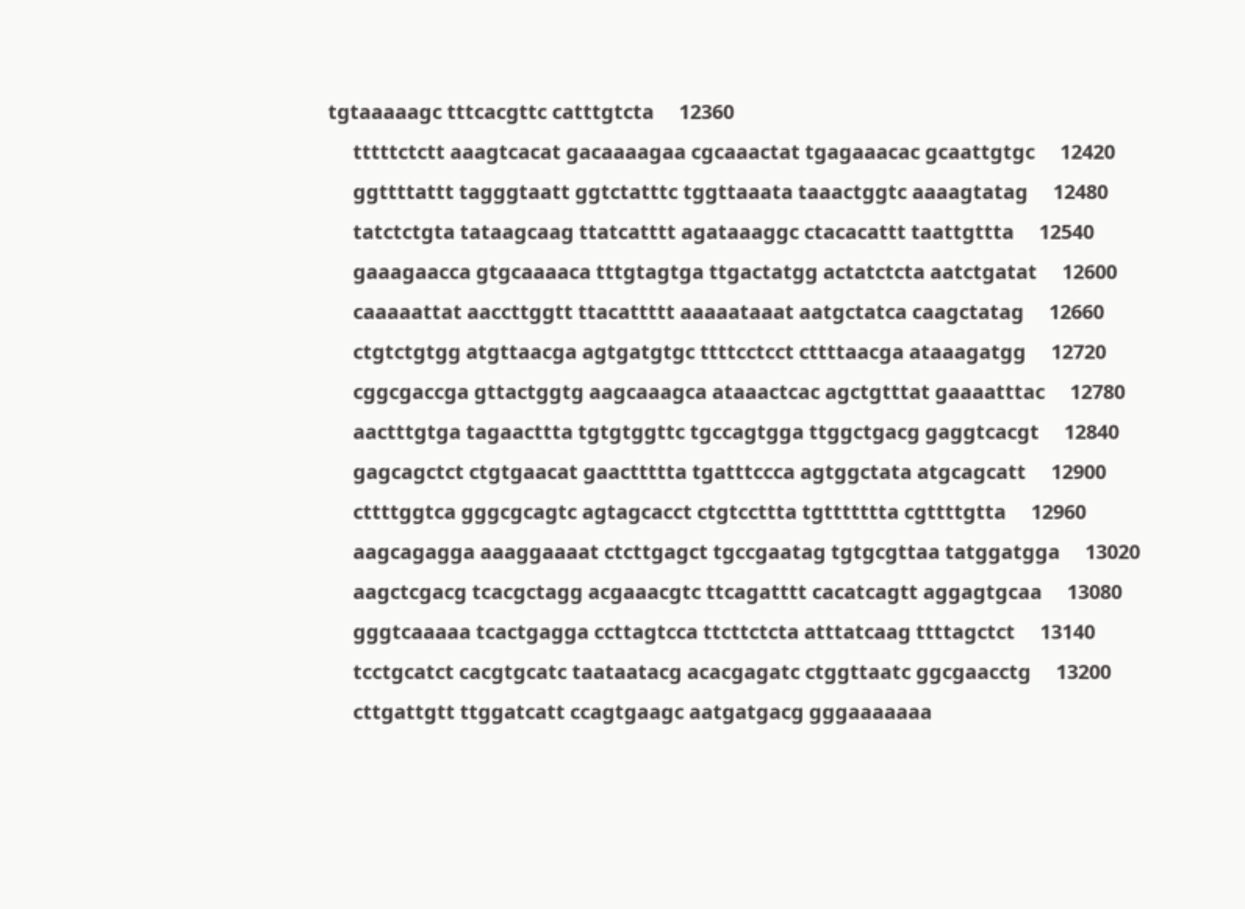tgtaaaaagc tttcacgttc catttgtcta     12360
     tttttctctt aaagtcacat gacaaaagaa cgcaaactat tgagaaacac gcaattgtgc     12420
     ggttttattt tagggtaatt ggtctatttc tggttaaata taaactggtc aaaagtatag     12480
     tatctctgta tataagcaag ttatcatttt agataaaggc ctacacattt taattgttta     12540
     gaaagaacca gtgcaaaaca tttgtagtga ttgactatgg actatctcta aatctgatat     12600
     caaaaattat aaccttggtt ttacattttt aaaaataaat aatgctatca caagctatag     12660
     ctgtctgtgg atgttaacga agtgatgtgc ttttcctcct cttttaacga ataaagatgg     12720
     cggcgaccga gttactggtg aagcaaagca ataaactcac agctgtttat gaaaatttac     12780
     aactttgtga tagaacttta tgtgtggttc tgccagtgga ttggctgacg gaggtcacgt     12840
     gagcagctct ctgtgaacat gaacttttta tgatttccca agtggctata atgcagcatt     12900
     cttttggtca gggcgcagtc agtagcacct ctgtccttta tgttttttta cgttttgtta     12960
     aagcagagga aaaggaaaat ctcttgagct tgccgaatag tgtgcgttaa tatggatgga     13020
     aagctcgacg tcacgctagg acgaaacgtc ttcagatttt cacatcagtt aggagtgcaa     13080
     gggtcaaaaa tcactgagga ccttagtcca ttcttctcta atttatcaag ttttagctct     13140
     tcctgcatct cacgtgcatc taataatacg acacgagatc ctggttaatc ggcgaacctg     13200
     cttgattgtt ttggatcatt ccagtgaagc aatgatgacg gggaaaaaaa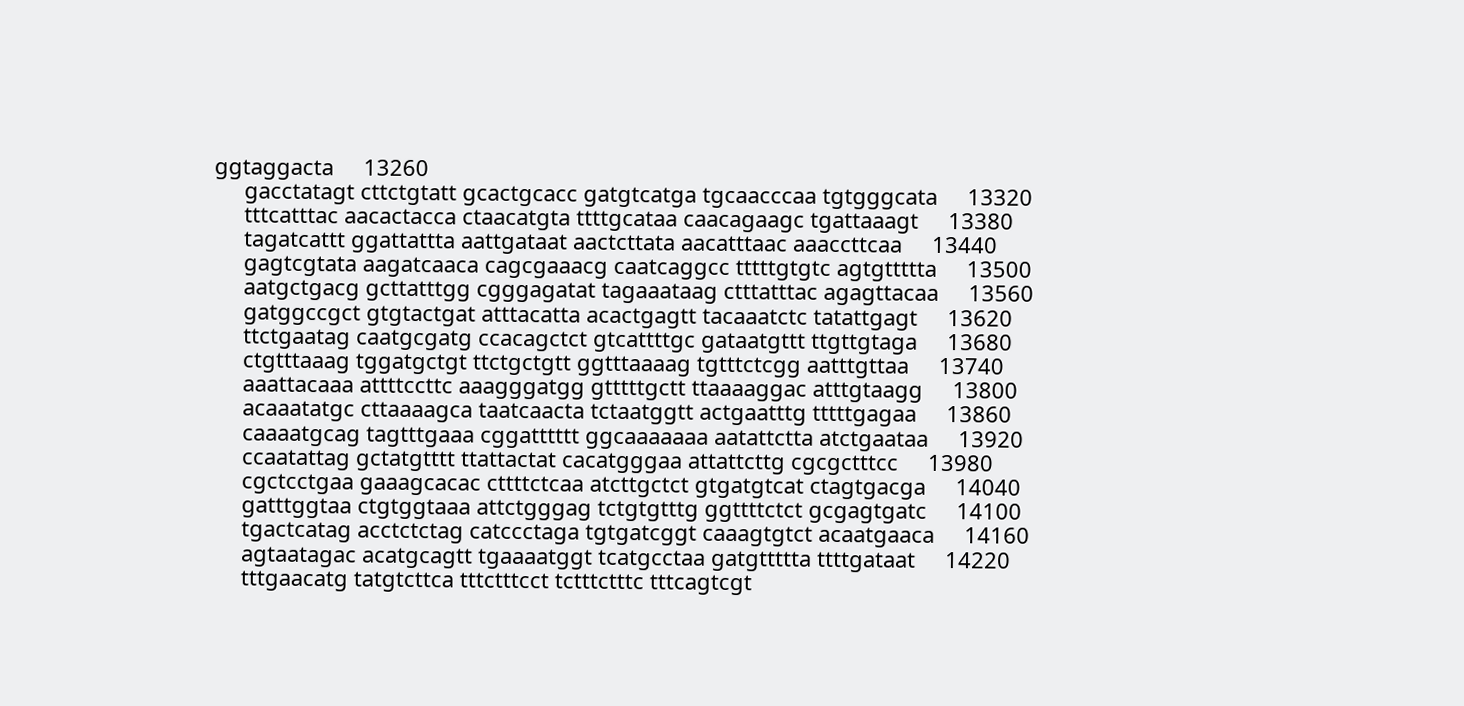ggtaggacta     13260
     gacctatagt cttctgtatt gcactgcacc gatgtcatga tgcaacccaa tgtgggcata     13320
     tttcatttac aacactacca ctaacatgta ttttgcataa caacagaagc tgattaaagt     13380
     tagatcattt ggattattta aattgataat aactcttata aacatttaac aaaccttcaa     13440
     gagtcgtata aagatcaaca cagcgaaacg caatcaggcc tttttgtgtc agtgttttta     13500
     aatgctgacg gcttatttgg cgggagatat tagaaataag ctttatttac agagttacaa     13560
     gatggccgct gtgtactgat atttacatta acactgagtt tacaaatctc tatattgagt     13620
     ttctgaatag caatgcgatg ccacagctct gtcattttgc gataatgttt ttgttgtaga     13680
     ctgtttaaag tggatgctgt ttctgctgtt ggtttaaaag tgtttctcgg aatttgttaa     13740
     aaattacaaa attttccttc aaagggatgg gtttttgctt ttaaaaggac atttgtaagg     13800
     acaaatatgc cttaaaagca taatcaacta tctaatggtt actgaatttg tttttgagaa     13860
     caaaatgcag tagtttgaaa cggatttttt ggcaaaaaaa aatattctta atctgaataa     13920
     ccaatattag gctatgtttt ttattactat cacatgggaa attattcttg cgcgctttcc     13980
     cgctcctgaa gaaagcacac cttttctcaa atcttgctct gtgatgtcat ctagtgacga     14040
     gatttggtaa ctgtggtaaa attctgggag tctgtgtttg ggttttctct gcgagtgatc     14100
     tgactcatag acctctctag catccctaga tgtgatcggt caaagtgtct acaatgaaca     14160
     agtaatagac acatgcagtt tgaaaatggt tcatgcctaa gatgttttta ttttgataat     14220
     tttgaacatg tatgtcttca tttctttcct tctttctttc tttcagtcgt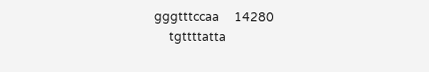gggtttccaa     14280
     tgttttatta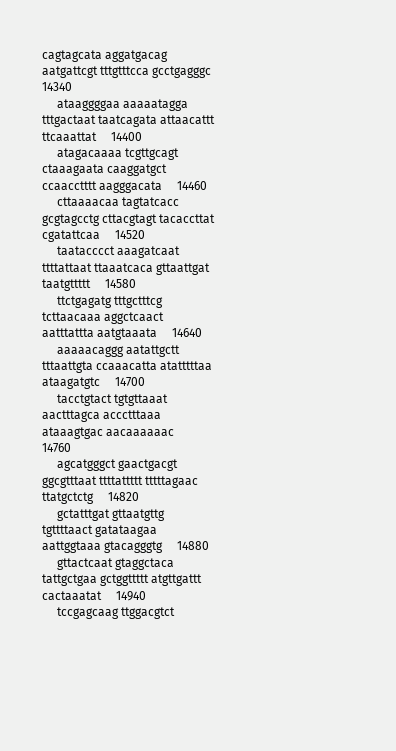cagtagcata aggatgacag aatgattcgt tttgtttcca gcctgagggc     14340
     ataaggggaa aaaaatagga tttgactaat taatcagata attaacattt ttcaaattat     14400
     atagacaaaa tcgttgcagt ctaaagaata caaggatgct ccaacctttt aagggacata     14460
     cttaaaacaa tagtatcacc gcgtagcctg cttacgtagt tacaccttat cgatattcaa     14520
     taatacccct aaagatcaat ttttattaat ttaaatcaca gttaattgat taatgttttt     14580
     ttctgagatg tttgctttcg tcttaacaaa aggctcaact aatttattta aatgtaaata     14640
     aaaaacaggg aatattgctt tttaattgta ccaaacatta atatttttaa ataagatgtc     14700
     tacctgtact tgtgttaaat aactttagca accctttaaa ataaagtgac aacaaaaaac     14760
     agcatgggct gaactgacgt ggcgtttaat ttttattttt tttttagaac ttatgctctg     14820
     gctatttgat gttaatgttg tgttttaact gatataagaa aattggtaaa gtacagggtg     14880
     gttactcaat gtaggctaca tattgctgaa gctggttttt atgttgattt cactaaatat     14940
     tccgagcaag ttggacgtct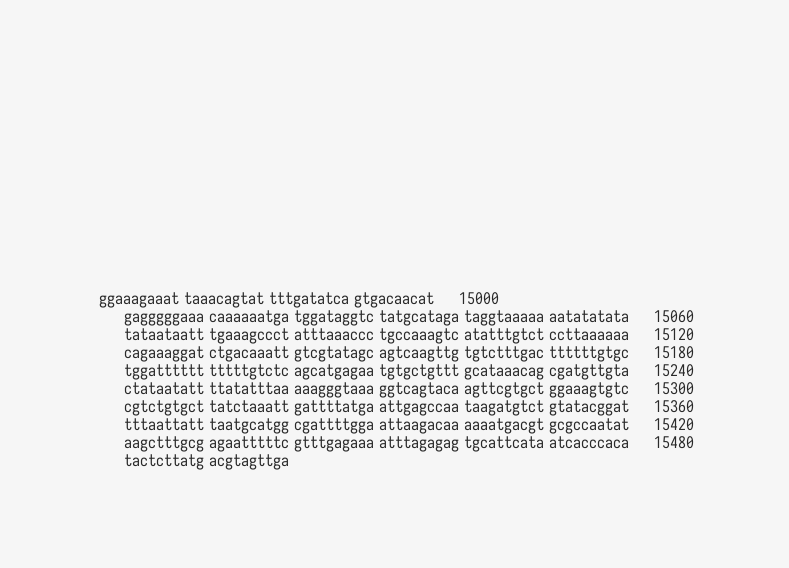ggaaagaaat taaacagtat tttgatatca gtgacaacat     15000
     gagggggaaa caaaaaatga tggataggtc tatgcataga taggtaaaaa aatatatata     15060
     tataataatt tgaaagccct atttaaaccc tgccaaagtc atatttgtct ccttaaaaaa     15120
     cagaaaggat ctgacaaatt gtcgtatagc agtcaagttg tgtctttgac ttttttgtgc     15180
     tggatttttt tttttgtctc agcatgagaa tgtgctgttt gcataaacag cgatgttgta     15240
     ctataatatt ttatatttaa aaagggtaaa ggtcagtaca agttcgtgct ggaaagtgtc     15300
     cgtctgtgct tatctaaatt gattttatga attgagccaa taagatgtct gtatacggat     15360
     tttaattatt taatgcatgg cgattttgga attaagacaa aaaatgacgt gcgccaatat     15420
     aagctttgcg agaatttttc gtttgagaaa atttagagag tgcattcata atcacccaca     15480
     tactcttatg acgtagttga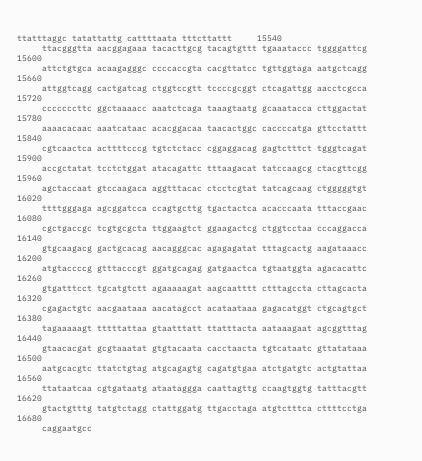ttatttaggc tatattattg cattttaata tttcttattt     15540
     ttacgggtta aacggagaaa tacacttgcg tacagtgttt tgaaataccc tggggattcg     15600
     attctgtgca acaagagggc ccccaccgta cacgttatcc tgttggtaga aatgctcagg     15660
     attggtcagg cactgatcag ctggtccgtt tccccgcggt ctcagattgg aacctcgcca     15720
     cccccccttc ggctaaaacc aaatctcaga taaagtaatg gcaaatacca cttggactat     15780
     aaaacacaac aaatcataac acacggacaa taacactggc caccccatga gttcctattt     15840
     cgtcaactca acttttcccg tgtctctacc cggaggacag gagtctttct tgggtcagat     15900
     accgctatat tcctctggat atacagattc tttaagacat tatccaagcg ctacgttcgg     15960
     agctaccaat gtccaagaca aggtttacac ctcctcgtat tatcagcaag ctgggggtgt     16020
     ttttgggaga agcggatcca ccagtgcttg tgactactca acacccaata tttaccgaac     16080
     cgctgaccgc tcgtgcgcta ttggaagtct ggaagactcg ctggtcctaa cccaggacca     16140
     gtgcaagacg gactgcacag aacagggcac agagagatat tttagcactg aagataaacc     16200
     atgtaccccg gtttacccgt ggatgcagag gatgaactca tgtaatggta agacacattc     16260
     gtgatttcct tgcatgtctt agaaaaagat aagcaatttt ctttagccta cttagcacta     16320
     cgagactgtc aacgaataaa aacatagcct acataataaa gagacatggt ctgcagtgct     16380
     tagaaaaagt tttttattaa gtaatttatt ttatttacta aataaagaat agcggtttag     16440
     gtaacacgat gcgtaaatat gtgtacaata cacctaacta tgtcataatc gttatataaa     16500
     aatgcacgtc ttatctgtag atgcagagtg cagatgtgaa atctgatgtc actgtattaa     16560
     ttataatcaa cgtgataatg ataataggga caattagttg ccaagtggtg tatttacgtt     16620
     gtactgtttg tatgtctagg ctattggatg ttgacctaga atgtctttca cttttcctga     16680
     caggaatgcc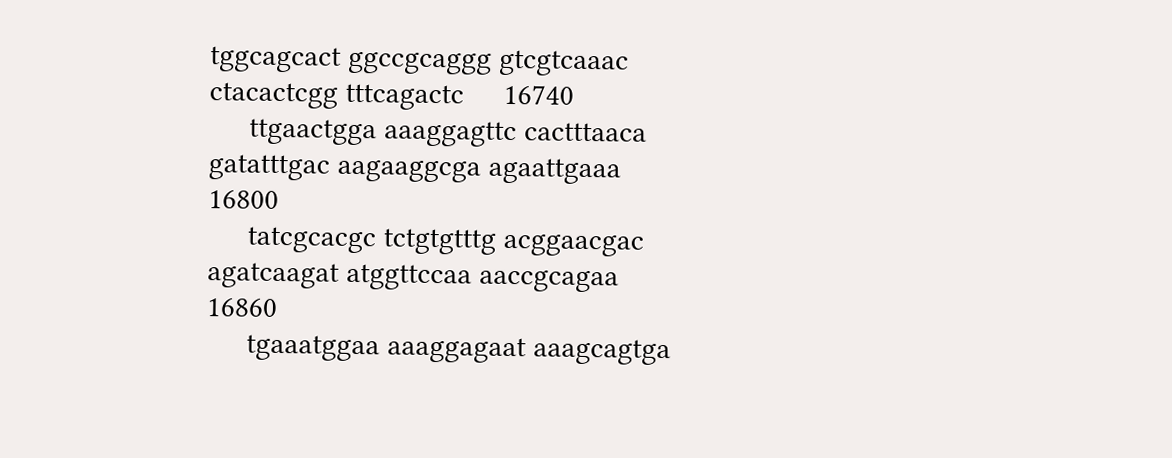tggcagcact ggccgcaggg gtcgtcaaac ctacactcgg tttcagactc     16740
     ttgaactgga aaaggagttc cactttaaca gatatttgac aagaaggcga agaattgaaa     16800
     tatcgcacgc tctgtgtttg acggaacgac agatcaagat atggttccaa aaccgcagaa     16860
     tgaaatggaa aaaggagaat aaagcagtga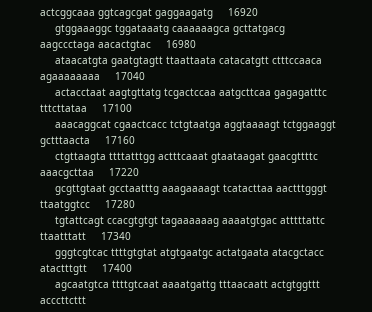actcggcaaa ggtcagcgat gaggaagatg     16920
     gtggaaaggc tggataaatg caaaaaagca gcttatgacg aagccctaga aacactgtac     16980
     ataacatgta gaatgtagtt ttaattaata catacatgtt ctttccaaca agaaaaaaaa     17040
     actacctaat aagtgttatg tcgactccaa aatgcttcaa gagagatttc tttcttataa     17100
     aaacaggcat cgaactcacc tctgtaatga aggtaaaagt tctggaaggt gctttaacta     17160
     ctgttaagta ttttatttgg actttcaaat gtaataagat gaacgttttc aaacgcttaa     17220
     gcgttgtaat gcctaatttg aaagaaaagt tcatacttaa aactttgggt ttaatggtcc     17280
     tgtattcagt ccacgtgtgt tagaaaaaag aaaatgtgac atttttattc ttaatttatt     17340
     gggtcgtcac ttttgtgtat atgtgaatgc actatgaata atacgctacc atactttgtt     17400
     agcaatgtca ttttgtcaat aaaatgattg tttaacaatt actgtggttt acccttcttt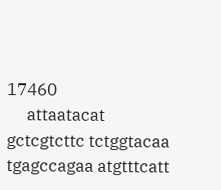17460
     attaatacat gctcgtcttc tctggtacaa tgagccagaa atgtttcatt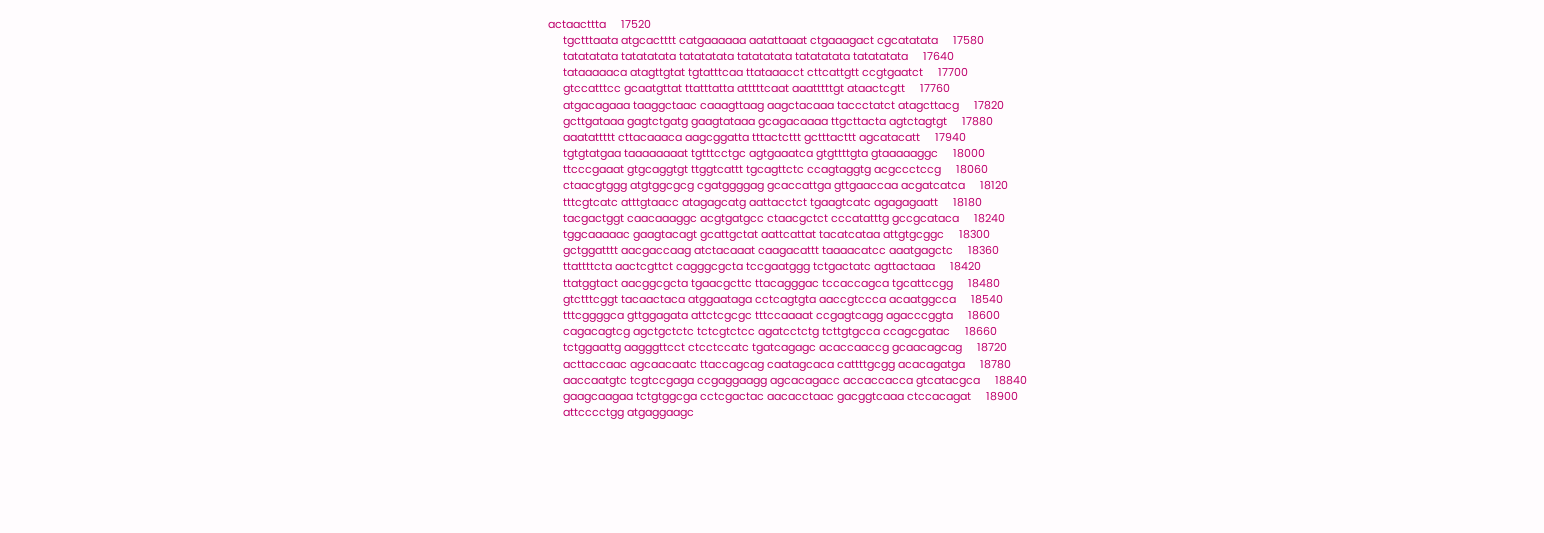actaacttta     17520
     tgctttaata atgcactttt catgaaaaaa aatattaaat ctgaaagact cgcatatata     17580
     tatatatata tatatatata tatatatata tatatatata tatatatata tatatatata     17640
     tataaaaaca atagttgtat tgtatttcaa ttataaacct cttcattgtt ccgtgaatct     17700
     gtccatttcc gcaatgttat ttatttatta atttttcaat aaatttttgt ataactcgtt     17760
     atgacagaaa taaggctaac caaagttaag aagctacaaa taccctatct atagcttacg     17820
     gcttgataaa gagtctgatg gaagtataaa gcagacaaaa ttgcttacta agtctagtgt     17880
     aaatattttt cttacaaaca aagcggatta tttactcttt gctttacttt agcatacatt     17940
     tgtgtatgaa taaaaaaaat tgtttcctgc agtgaaatca gtgttttgta gtaaaaaggc     18000
     ttcccgaaat gtgcaggtgt ttggtcattt tgcagttctc ccagtaggtg acgccctccg     18060
     ctaacgtggg atgtggcgcg cgatggggag gcaccattga gttgaaccaa acgatcatca     18120
     tttcgtcatc atttgtaacc atagagcatg aattacctct tgaagtcatc agagagaatt     18180
     tacgactggt caacaaaggc acgtgatgcc ctaacgctct cccatatttg gccgcataca     18240
     tggcaaaaac gaagtacagt gcattgctat aattcattat tacatcataa attgtgcggc     18300
     gctggatttt aacgaccaag atctacaaat caagacattt taaaacatcc aaatgagctc     18360
     ttattttcta aactcgttct cagggcgcta tccgaatggg tctgactatc agttactaaa     18420
     ttatggtact aacggcgcta tgaacgcttc ttacagggac tccaccagca tgcattccgg     18480
     gtctttcggt tacaactaca atggaataga cctcagtgta aaccgtccca acaatggcca     18540
     tttcggggca gttggagata attctcgcgc tttccaaaat ccgagtcagg agacccggta     18600
     cagacagtcg agctgctctc tctcgtctcc agatcctctg tcttgtgcca ccagcgatac     18660
     tctggaattg aagggttcct ctcctccatc tgatcagagc acaccaaccg gcaacagcag     18720
     acttaccaac agcaacaatc ttaccagcag caatagcaca cattttgcgg acacagatga     18780
     aaccaatgtc tcgtccgaga ccgaggaagg agcacagacc accaccacca gtcatacgca     18840
     gaagcaagaa tctgtggcga cctcgactac aacacctaac gacggtcaaa ctccacagat     18900
     attcccctgg atgaggaagc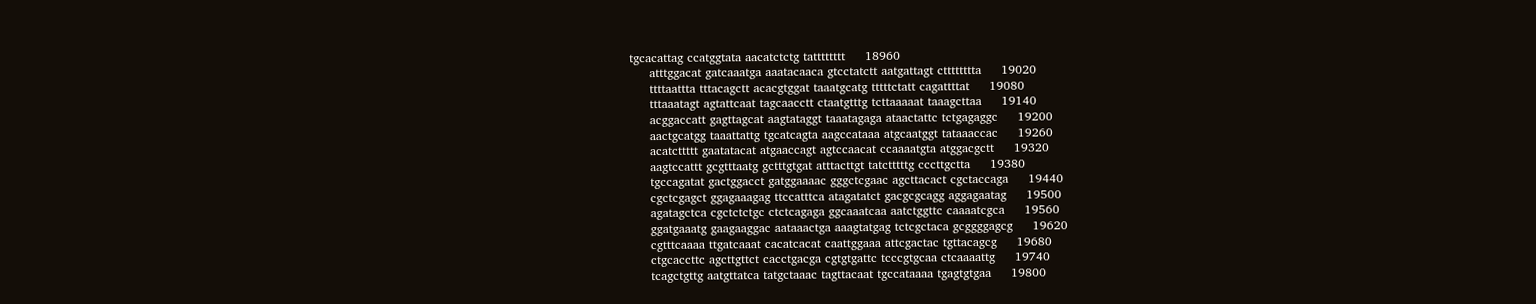tgcacattag ccatggtata aacatctctg tatttttttt     18960
     atttggacat gatcaaatga aaatacaaca gtcctatctt aatgattagt ctttttttta     19020
     ttttaattta tttacagctt acacgtggat taaatgcatg tttttctatt cagattttat     19080
     tttaaatagt agtattcaat tagcaacctt ctaatgtttg tcttaaaaat taaagcttaa     19140
     acggaccatt gagttagcat aagtataggt taaatagaga ataactattc tctgagaggc     19200
     aactgcatgg taaattattg tgcatcagta aagccataaa atgcaatggt tataaaccac     19260
     acatcttttt gaatatacat atgaaccagt agtccaacat ccaaaatgta atggacgctt     19320
     aagtccattt gcgtttaatg gctttgtgat atttacttgt tatctttttg cccttgctta     19380
     tgccagatat gactggacct gatggaaaac gggctcgaac agcttacact cgctaccaga     19440
     cgctcgagct ggagaaagag ttccatttca atagatatct gacgcgcagg aggagaatag     19500
     agatagctca cgctctctgc ctctcagaga ggcaaatcaa aatctggttc caaaatcgca     19560
     ggatgaaatg gaagaaggac aataaactga aaagtatgag tctcgctaca gcggggagcg     19620
     cgtttcaaaa ttgatcaaat cacatcacat caattggaaa attcgactac tgttacagcg     19680
     ctgcaccttc agcttgttct cacctgacga cgtgtgattc tcccgtgcaa ctcaaaattg     19740
     tcagctgttg aatgttatca tatgctaaac tagttacaat tgccataaaa tgagtgtgaa     19800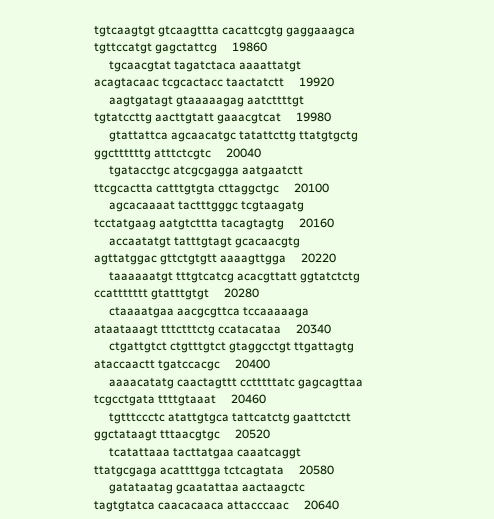tgtcaagtgt gtcaagttta cacattcgtg gaggaaagca tgttccatgt gagctattcg     19860
     tgcaacgtat tagatctaca aaaattatgt acagtacaac tcgcactacc taactatctt     19920
     aagtgatagt gtaaaaagag aatcttttgt tgtatccttg aacttgtatt gaaacgtcat     19980
     gtattattca agcaacatgc tatattcttg ttatgtgctg ggcttttttg atttctcgtc     20040
     tgatacctgc atcgcgagga aatgaatctt ttcgcactta catttgtgta cttaggctgc     20100
     agcacaaaat tactttgggc tcgtaagatg tcctatgaag aatgtcttta tacagtagtg     20160
     accaatatgt tatttgtagt gcacaacgtg agttatggac gttctgtgtt aaaagttgga     20220
     taaaaaatgt tttgtcatcg acacgttatt ggtatctctg ccattttttt gtatttgtgt     20280
     ctaaaatgaa aacgcgttca tccaaaaaga ataataaagt tttctttctg ccatacataa     20340
     ctgattgtct ctgtttgtct gtaggcctgt ttgattagtg ataccaactt tgatccacgc     20400
     aaaacatatg caactagttt cctttttatc gagcagttaa tcgcctgata ttttgtaaat     20460
     tgtttccctc atattgtgca tattcatctg gaattctctt ggctataagt tttaacgtgc     20520
     tcatattaaa tacttatgaa caaatcaggt ttatgcgaga acattttgga tctcagtata     20580
     gatataatag gcaatattaa aactaagctc tagtgtatca caacacaaca attacccaac     20640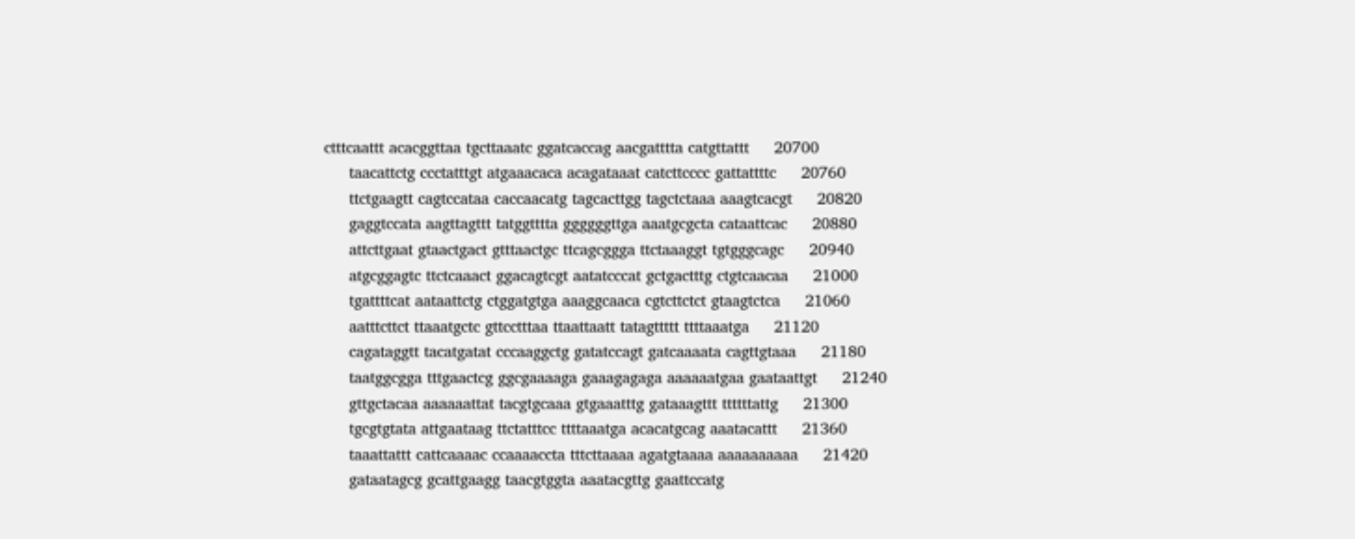ctttcaattt acacggttaa tgcttaaatc ggatcaccag aacgatttta catgttattt     20700
     taacattctg ccctatttgt atgaaacaca acagataaat catcttcccc gattattttc     20760
     ttctgaagtt cagtccataa caccaacatg tagcacttgg tagctctaaa aaagtcacgt     20820
     gaggtccata aagttagttt tatggtttta ggggggttga aaatgcgcta cataattcac     20880
     attcttgaat gtaactgact gtttaactgc ttcagcggga ttctaaaggt tgtgggcagc     20940
     atgcggagtc ttctcaaact ggacagtcgt aatatcccat gctgactttg ctgtcaacaa     21000
     tgattttcat aataattctg ctggatgtga aaaggcaaca cgtcttctct gtaagtctca     21060
     aatttcttct ttaaatgctc gttcctttaa ttaattaatt tatagttttt ttttaaatga     21120
     cagataggtt tacatgatat cccaaggctg gatatccagt gatcaaaata cagttgtaaa     21180
     taatggcgga tttgaactcg ggcgaaaaga gaaagagaga aaaaaatgaa gaataattgt     21240
     gttgctacaa aaaaaattat tacgtgcaaa gtgaaatttg gataaagttt ttttttattg     21300
     tgcgtgtata attgaataag ttctatttcc ttttaaatga acacatgcag aaatacattt     21360
     taaattattt cattcaaaac ccaaaaccta tttcttaaaa agatgtaaaa aaaaaaaaaa     21420
     gataatagcg gcattgaagg taacgtggta aaatacgttg gaattccatg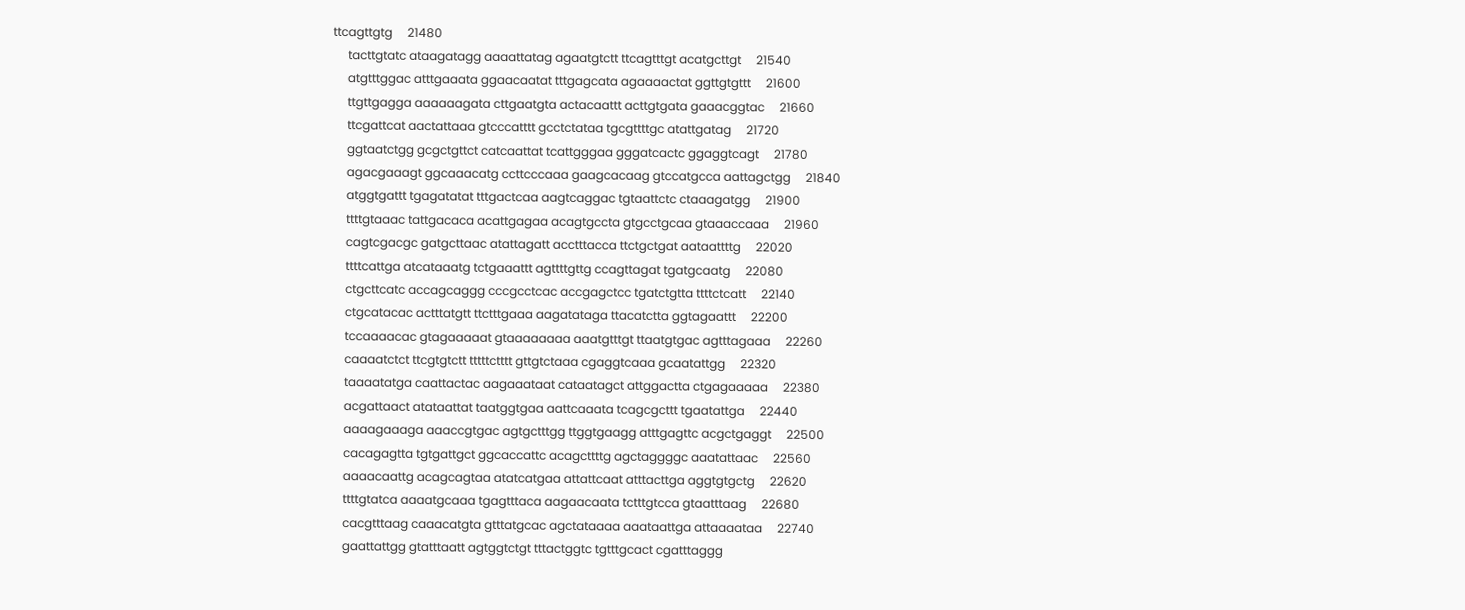ttcagttgtg     21480
     tacttgtatc ataagatagg aaaattatag agaatgtctt ttcagtttgt acatgcttgt     21540
     atgtttggac atttgaaata ggaacaatat tttgagcata agaaaactat ggttgtgttt     21600
     ttgttgagga aaaaaagata cttgaatgta actacaattt acttgtgata gaaacggtac     21660
     ttcgattcat aactattaaa gtcccatttt gcctctataa tgcgttttgc atattgatag     21720
     ggtaatctgg gcgctgttct catcaattat tcattgggaa gggatcactc ggaggtcagt     21780
     agacgaaagt ggcaaacatg ccttcccaaa gaagcacaag gtccatgcca aattagctgg     21840
     atggtgattt tgagatatat tttgactcaa aagtcaggac tgtaattctc ctaaagatgg     21900
     ttttgtaaac tattgacaca acattgagaa acagtgccta gtgcctgcaa gtaaaccaaa     21960
     cagtcgacgc gatgcttaac atattagatt acctttacca ttctgctgat aataattttg     22020
     ttttcattga atcataaatg tctgaaattt agttttgttg ccagttagat tgatgcaatg     22080
     ctgcttcatc accagcaggg cccgcctcac accgagctcc tgatctgtta ttttctcatt     22140
     ctgcatacac actttatgtt ttctttgaaa aagatataga ttacatctta ggtagaattt     22200
     tccaaaacac gtagaaaaat gtaaaaaaaa aaatgtttgt ttaatgtgac agtttagaaa     22260
     caaaatctct ttcgtgtctt tttttctttt gttgtctaaa cgaggtcaaa gcaatattgg     22320
     taaaatatga caattactac aagaaataat cataatagct attggactta ctgagaaaaa     22380
     acgattaact atataattat taatggtgaa aattcaaata tcagcgcttt tgaatattga     22440
     aaaagaaaga aaaccgtgac agtgctttgg ttggtgaagg atttgagttc acgctgaggt     22500
     cacagagtta tgtgattgct ggcaccattc acagcttttg agctaggggc aaatattaac     22560
     aaaacaattg acagcagtaa atatcatgaa attattcaat atttacttga aggtgtgctg     22620
     ttttgtatca aaaatgcaaa tgagtttaca aagaacaata tctttgtcca gtaatttaag     22680
     cacgtttaag caaacatgta gtttatgcac agctataaaa aaataattga attaaaataa     22740
     gaattattgg gtatttaatt agtggtctgt tttactggtc tgtttgcact cgatttaggg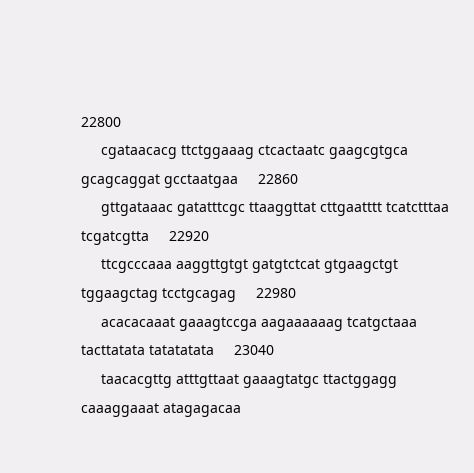22800
     cgataacacg ttctggaaag ctcactaatc gaagcgtgca gcagcaggat gcctaatgaa     22860
     gttgataaac gatatttcgc ttaaggttat cttgaatttt tcatctttaa tcgatcgtta     22920
     ttcgcccaaa aaggttgtgt gatgtctcat gtgaagctgt tggaagctag tcctgcagag     22980
     acacacaaat gaaagtccga aagaaaaaag tcatgctaaa tacttatata tatatatata     23040
     taacacgttg atttgttaat gaaagtatgc ttactggagg caaaggaaat atagagacaa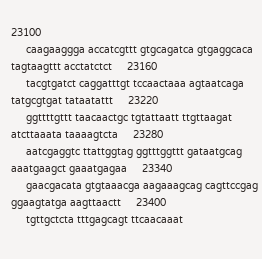23100
     caagaaggga accatcgttt gtgcagatca gtgaggcaca tagtaagttt acctatctct     23160
     tacgtgatct caggatttgt tccaactaaa agtaatcaga tatgcgtgat tataatattt     23220
     ggttttgttt taacaactgc tgtattaatt ttgttaagat atcttaaata taaaagtcta     23280
     aatcgaggtc ttattggtag ggtttggttt gataatgcag aaatgaagct gaaatgagaa     23340
     gaacgacata gtgtaaacga aagaaagcag cagttccgag ggaagtatga aagttaactt     23400
     tgttgctcta tttgagcagt ttcaacaaat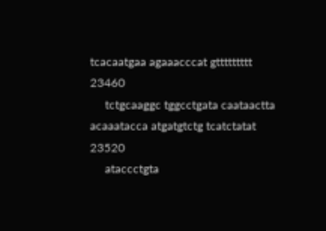tcacaatgaa agaaacccat gttttttttt     23460
     tctgcaaggc tggcctgata caataactta acaaatacca atgatgtctg tcatctatat     23520
     ataccctgta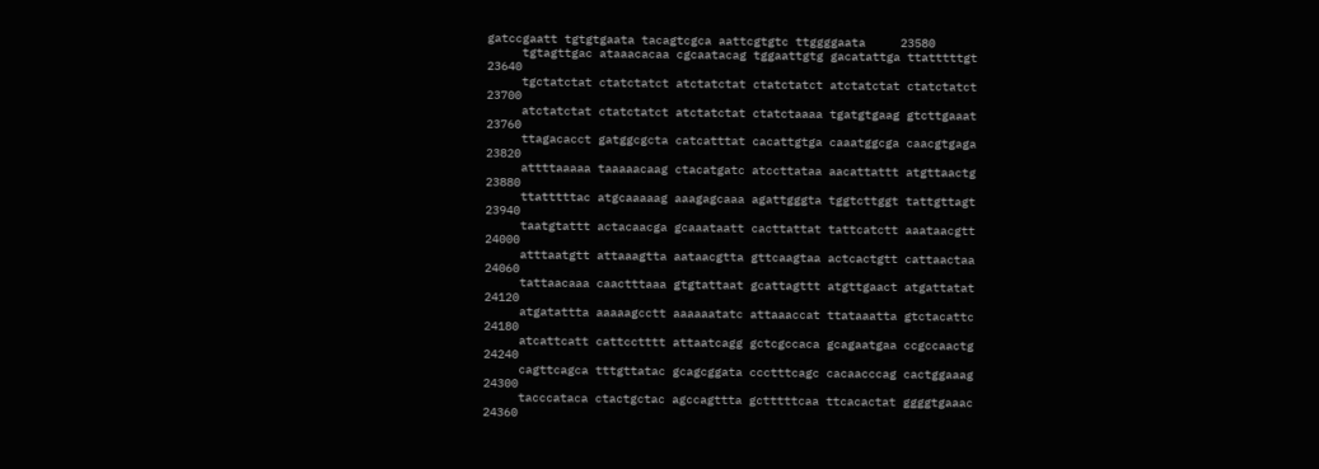gatccgaatt tgtgtgaata tacagtcgca aattcgtgtc ttggggaata     23580
     tgtagttgac ataaacacaa cgcaatacag tggaattgtg gacatattga ttatttttgt     23640
     tgctatctat ctatctatct atctatctat ctatctatct atctatctat ctatctatct     23700
     atctatctat ctatctatct atctatctat ctatctaaaa tgatgtgaag gtcttgaaat     23760
     ttagacacct gatggcgcta catcatttat cacattgtga caaatggcga caacgtgaga     23820
     attttaaaaa taaaaacaag ctacatgatc atccttataa aacattattt atgttaactg     23880
     ttatttttac atgcaaaaag aaagagcaaa agattgggta tggtcttggt tattgttagt     23940
     taatgtattt actacaacga gcaaataatt cacttattat tattcatctt aaataacgtt     24000
     atttaatgtt attaaagtta aataacgtta gttcaagtaa actcactgtt cattaactaa     24060
     tattaacaaa caactttaaa gtgtattaat gcattagttt atgttgaact atgattatat     24120
     atgatattta aaaaagcctt aaaaaatatc attaaaccat ttataaatta gtctacattc     24180
     atcattcatt cattcctttt attaatcagg gctcgccaca gcagaatgaa ccgccaactg     24240
     cagttcagca tttgttatac gcagcggata ccctttcagc cacaacccag cactggaaag     24300
     tacccataca ctactgctac agccagttta gctttttcaa ttcacactat ggggtgaaac     24360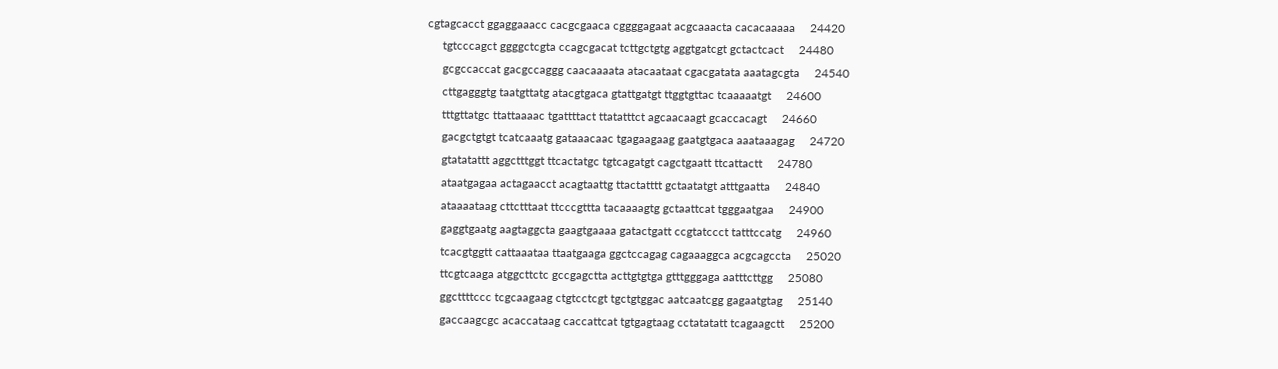cgtagcacct ggaggaaacc cacgcgaaca cggggagaat acgcaaacta cacacaaaaa     24420
     tgtcccagct ggggctcgta ccagcgacat tcttgctgtg aggtgatcgt gctactcact     24480
     gcgccaccat gacgccaggg caacaaaata atacaataat cgacgatata aaatagcgta     24540
     cttgagggtg taatgttatg atacgtgaca gtattgatgt ttggtgttac tcaaaaatgt     24600
     tttgttatgc ttattaaaac tgattttact ttatatttct agcaacaagt gcaccacagt     24660
     gacgctgtgt tcatcaaatg gataaacaac tgagaagaag gaatgtgaca aaataaagag     24720
     gtatatattt aggctttggt ttcactatgc tgtcagatgt cagctgaatt ttcattactt     24780
     ataatgagaa actagaacct acagtaattg ttactatttt gctaatatgt atttgaatta     24840
     ataaaataag cttctttaat ttcccgttta tacaaaagtg gctaattcat tgggaatgaa     24900
     gaggtgaatg aagtaggcta gaagtgaaaa gatactgatt ccgtatccct tatttccatg     24960
     tcacgtggtt cattaaataa ttaatgaaga ggctccagag cagaaaggca acgcagccta     25020
     ttcgtcaaga atggcttctc gccgagctta acttgtgtga gtttgggaga aatttcttgg     25080
     ggcttttccc tcgcaagaag ctgtcctcgt tgctgtggac aatcaatcgg gagaatgtag     25140
     gaccaagcgc acaccataag caccattcat tgtgagtaag cctatatatt tcagaagctt     25200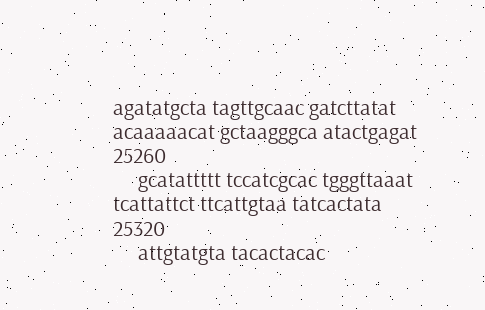agatatgcta tagttgcaac gatcttatat acaaaaacat gctaagggca atactgagat     25260
     gcatattttt tccatcgcac tgggttaaat tcattattct ttcattgtaa tatcactata     25320
     attgtatgta tacactacac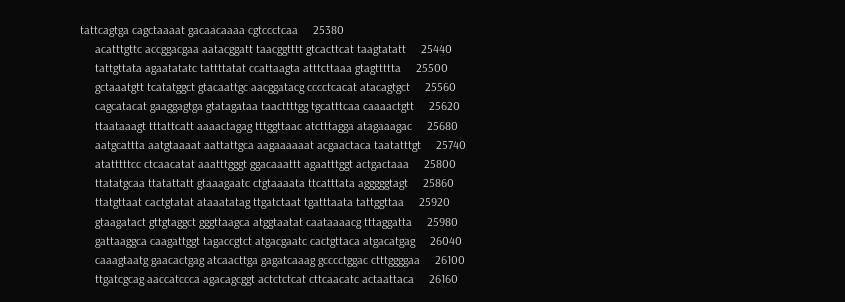tattcagtga cagctaaaat gacaacaaaa cgtccctcaa     25380
     acatttgttc accggacgaa aatacggatt taacggtttt gtcacttcat taagtatatt     25440
     tattgttata agaatatatc tattttatat ccattaagta atttcttaaa gtagttttta     25500
     gctaaatgtt tcatatggct gtacaattgc aacggatacg cccctcacat atacagtgct     25560
     cagcatacat gaaggagtga gtatagataa taacttttgg tgcatttcaa caaaactgtt     25620
     ttaataaagt tttattcatt aaaactagag tttggttaac atctttagga atagaaagac     25680
     aatgcattta aatgtaaaat aattattgca aagaaaaaat acgaactaca taatatttgt     25740
     atatttttcc ctcaacatat aaatttgggt ggacaaattt agaatttggt actgactaaa     25800
     ttatatgcaa ttatattatt gtaaagaatc ctgtaaaata ttcatttata agggggtagt     25860
     ttatgttaat cactgtatat ataaatatag ttgatctaat tgatttaata tattggttaa     25920
     gtaagatact gttgtaggct gggttaagca atggtaatat caataaaacg tttaggatta     25980
     gattaaggca caagattggt tagaccgtct atgacgaatc cactgttaca atgacatgag     26040
     caaagtaatg gaacactgag atcaacttga gagatcaaag gcccctggac ctttggggaa     26100
     ttgatcgcag aaccatccca agacagcggt actctctcat cttcaacatc actaattaca     26160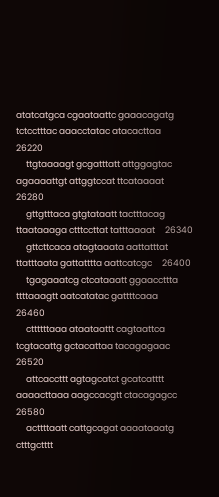atatcatgca cgaataattc gaaacagatg tctcctttac aaacctatac atacacttaa     26220
     ttgtaaaagt gcgatttatt attggagtac agaaaattgt attggtccat ttcataaaat     26280
     gttgtttaca gtgtataatt tactttacag ttaataaaga ctttccttat tatttaaaat     26340
     gttcttcaca atagtaaata aattatttat ttatttaata gattatttta aattcatcgc     26400
     tgagaaatcg ctcataaatt ggaaccttta ttttaaagtt aatcatatac gattttcaaa     26460
     cttttttaaa ataataattt cagtaattca tcgtacattg gctacattaa tacagagaac     26520
     attcaccttt agtagcatct gcatcatttt aaaacttaaa aagccacgtt ctacagagcc     26580
     acttttaatt cattgcagat aaaataaatg ctttgctttt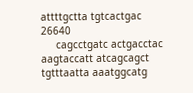attttgctta tgtcactgac     26640
     cagcctgatc actgacctac aagtaccatt atcagcagct tgtttaatta aaatggcatg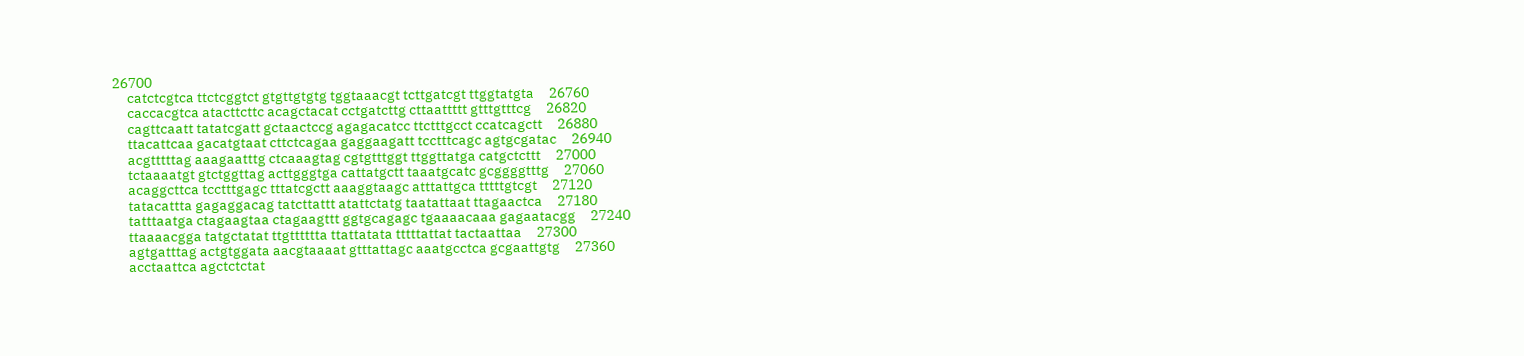26700
     catctcgtca ttctcggtct gtgttgtgtg tggtaaacgt tcttgatcgt ttggtatgta     26760
     caccacgtca atacttcttc acagctacat cctgatcttg cttaattttt gtttgtttcg     26820
     cagttcaatt tatatcgatt gctaactccg agagacatcc ttctttgcct ccatcagctt     26880
     ttacattcaa gacatgtaat cttctcagaa gaggaagatt tcctttcagc agtgcgatac     26940
     acgtttttag aaagaatttg ctcaaagtag cgtgtttggt ttggttatga catgctcttt     27000
     tctaaaatgt gtctggttag acttgggtga cattatgctt taaatgcatc gcggggtttg     27060
     acaggcttca tcctttgagc tttatcgctt aaaggtaagc atttattgca tttttgtcgt     27120
     tatacattta gagaggacag tatcttattt atattctatg taatattaat ttagaactca     27180
     tatttaatga ctagaagtaa ctagaagttt ggtgcagagc tgaaaacaaa gagaatacgg     27240
     ttaaaacgga tatgctatat ttgtttttta ttattatata tttttattat tactaattaa     27300
     agtgatttag actgtggata aacgtaaaat gtttattagc aaatgcctca gcgaattgtg     27360
     acctaattca agctctctat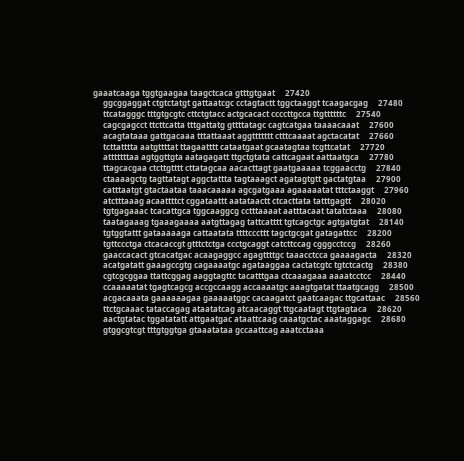gaaatcaaga tggtgaagaa taagctcaca gtttgtgaat     27420
     ggcggaggat ctgtctatgt gattaatcgc cctagtactt tggctaaggt tcaagacgag     27480
     ttcatagggc tttgtgcgtc cttctgtacc actgcacact ccccttgcca ttgttttttc     27540
     cagcgagcct ttcttcatta tttgattatg gttttatagc cagtcatgaa taaaacaaat     27600
     acagtataaa gattgacaaa tttattaaat aggttttttt ctttcaaaat agctacatat     27660
     tcttatttta aatgttttat ttagaatttt cataatgaat gcaatagtaa tcgttcatat     27720
     atttttttaa agtggttgta aatagagatt ttgctgtata cattcagaat aattaatgca     27780
     ttagcacgaa ctcttgtttt cttatagcaa aacacttagt gaatgaaaaa tcggaacctg     27840
     ctaaaagctg tagttatagt aggctattta tagtaaagct agatagtgtt gactatgtaa     27900
     catttaatgt gtactaataa taaacaaaaa agcgatgaaa agaaaaatat tttctaaggt     27960
     atctttaaag acaattttct cggataattt aatataactt ctcacttata tatttgagtt     28020
     tgtgagaaac tcacattgca tggcaaggcg cctttaaaat aatttacaat tatatctaaa     28080
     taatagaaag tgaaagaaaa aatgttagag tattcatttt tgtcagctgc agtgatgtat     28140
     tgtggtattt gataaaaaga cattaatata ttttcccttt tagctgcgat gatagattcc     28200
     tgttccctga ctcacaccgt gtttctctga ccctgcaggt catcttccag cgggcctccg     28260
     gaaccacact gtcacatgac acaagaggcc agagttttgc taaacctcca gaaaagacta     28320
     acatgatatt gaaagccgtg cagaaaatgc agataaggaa cactatcgtc tgtctcactg     28380
     cgtcgcggaa ttattcggag aaggtagttc tacatttgaa ctcaaagaaa aaaatcctcc     28440
     ccaaaaatat tgagtcagcg accgccaagg accaaaatgc aaagtgatat ttaatgcagg     28500
     acgacaaata gaaaaaagaa gaaaaatggc cacaagatct gaatcaagac ttgcattaac     28560
     ttctgcaaac tataccagag ataatatcag atcaacaggt ttgcaatagt ttgtagtaca     28620
     aactgtatac tggatatatt attgaatgac ataattcaag caaatgctac aaataggagc     28680
     gtggcgtcgt tttgtggtga gtaaatataa gccaattcag aaatcctaaa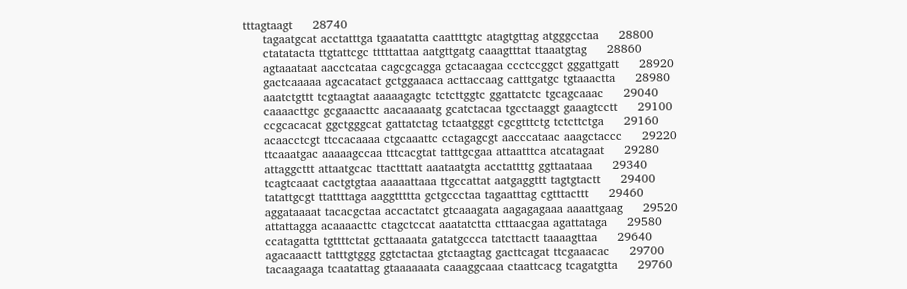tttagtaagt     28740
     tagaatgcat acctatttga tgaaatatta caattttgtc atagtgttag atgggcctaa     28800
     ctatatacta ttgtattcgc tttttattaa aatgttgatg caaagtttat ttaaatgtag     28860
     agtaaataat aacctcataa cagcgcagga gctacaagaa ccctccggct gggattgatt     28920
     gactcaaaaa agcacatact gctggaaaca acttaccaag catttgatgc tgtaaactta     28980
     aaatctgttt tcgtaagtat aaaaagagtc tctcttggtc ggattatctc tgcagcaaac     29040
     caaaacttgc gcgaaacttc aacaaaaatg gcatctacaa tgcctaaggt gaaagtcctt     29100
     ccgcacacat ggctgggcat gattatctag tctaatgggt cgcgtttctg tctcttctga     29160
     acaacctcgt ttccacaaaa ctgcaaattc cctagagcgt aacccataac aaagctaccc     29220
     ttcaaatgac aaaaagccaa tttcacgtat tatttgcgaa attaatttca atcatagaat     29280
     attaggcttt attaatgcac ttactttatt aaataatgta acctattttg ggttaataaa     29340
     tcagtcaaat cactgtgtaa aaaaattaaa ttgccattat aatgaggttt tagtgtactt     29400
     tatattgcgt ttattttaga aaggttttta gctgccctaa tagaatttag cgtttacttt     29460
     aggataaaat tacacgctaa accactatct gtcaaagata aagagagaaa aaaattgaag     29520
     attattagga acaaaacttc ctagctccat aaatatctta ctttaacgaa agattataga     29580
     ccatagatta tgttttctat gcttaaaata gatatgccca tatcttactt taaaagttaa     29640
     agacaaactt tatttgtggg ggtctactaa gtctaagtag gacttcagat ttcgaaacac     29700
     tacaagaaga tcaatattag gtaaaaaata caaaggcaaa ctaattcacg tcagatgtta     29760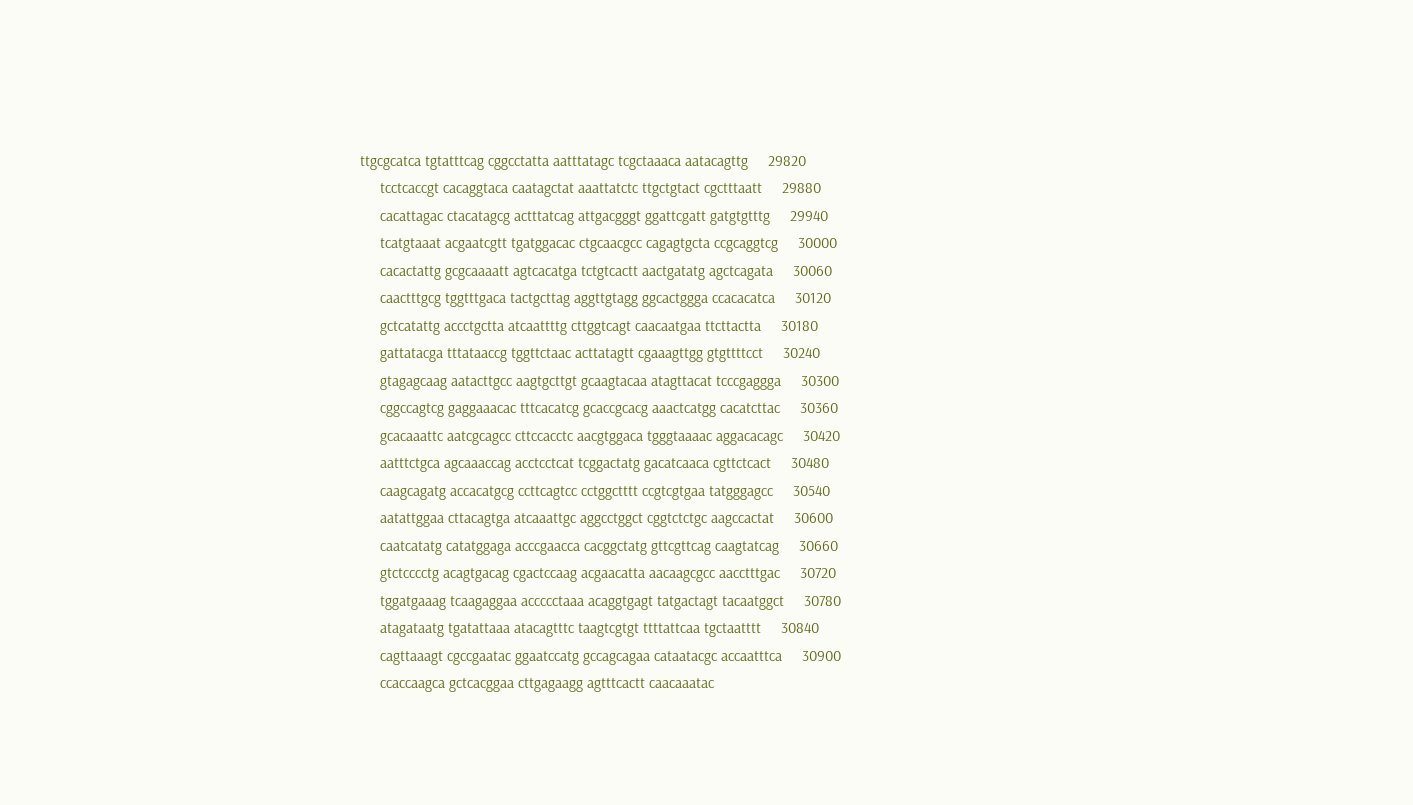ttgcgcatca tgtatttcag cggcctatta aatttatagc tcgctaaaca aatacagttg     29820
     tcctcaccgt cacaggtaca caatagctat aaattatctc ttgctgtact cgctttaatt     29880
     cacattagac ctacatagcg actttatcag attgacgggt ggattcgatt gatgtgtttg     29940
     tcatgtaaat acgaatcgtt tgatggacac ctgcaacgcc cagagtgcta ccgcaggtcg     30000
     cacactattg gcgcaaaatt agtcacatga tctgtcactt aactgatatg agctcagata     30060
     caactttgcg tggtttgaca tactgcttag aggttgtagg ggcactggga ccacacatca     30120
     gctcatattg accctgctta atcaattttg cttggtcagt caacaatgaa ttcttactta     30180
     gattatacga tttataaccg tggttctaac acttatagtt cgaaagttgg gtgttttcct     30240
     gtagagcaag aatacttgcc aagtgcttgt gcaagtacaa atagttacat tcccgaggga     30300
     cggccagtcg gaggaaacac tttcacatcg gcaccgcacg aaactcatgg cacatcttac     30360
     gcacaaattc aatcgcagcc cttccacctc aacgtggaca tgggtaaaac aggacacagc     30420
     aatttctgca agcaaaccag acctcctcat tcggactatg gacatcaaca cgttctcact     30480
     caagcagatg accacatgcg ccttcagtcc cctggctttt ccgtcgtgaa tatgggagcc     30540
     aatattggaa cttacagtga atcaaattgc aggcctggct cggtctctgc aagccactat     30600
     caatcatatg catatggaga acccgaacca cacggctatg gttcgttcag caagtatcag     30660
     gtctcccctg acagtgacag cgactccaag acgaacatta aacaagcgcc aacctttgac     30720
     tggatgaaag tcaagaggaa accccctaaa acaggtgagt tatgactagt tacaatggct     30780
     atagataatg tgatattaaa atacagtttc taagtcgtgt ttttattcaa tgctaatttt     30840
     cagttaaagt cgccgaatac ggaatccatg gccagcagaa cataatacgc accaatttca     30900
     ccaccaagca gctcacggaa cttgagaagg agtttcactt caacaaatac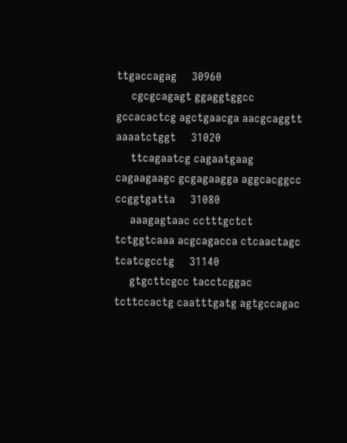ttgaccagag     30960
     cgcgcagagt ggaggtggcc gccacactcg agctgaacga aacgcaggtt aaaatctggt     31020
     ttcagaatcg cagaatgaag cagaagaagc gcgagaagga aggcacggcc ccggtgatta     31080
     aaagagtaac cctttgctct tctggtcaaa acgcagacca ctcaactagc tcatcgcctg     31140
     gtgcttcgcc tacctcggac tcttccactg caatttgatg agtgccagac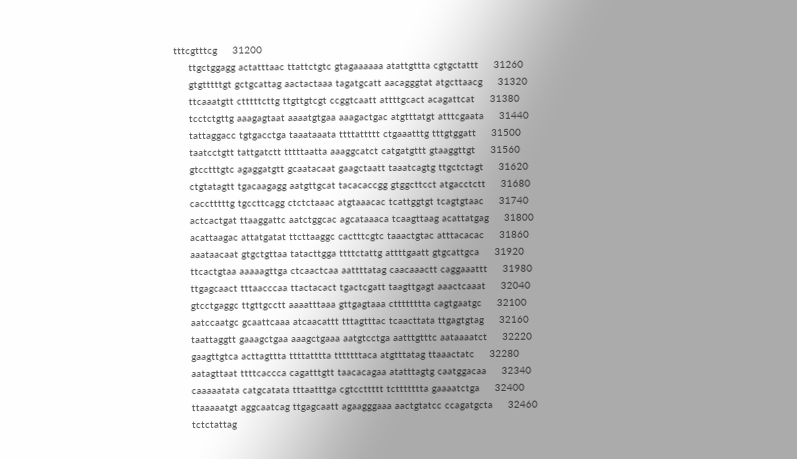tttcgtttcg     31200
     ttgctggagg actatttaac ttattctgtc gtagaaaaaa atattgttta cgtgctattt     31260
     gtgtttttgt gctgcattag aactactaaa tagatgcatt aacagggtat atgcttaacg     31320
     ttcaaatgtt ctttttcttg ttgttgtcgt ccggtcaatt attttgcact acagattcat     31380
     tcctctgttg aaagagtaat aaaatgtgaa aaagactgac atgtttatgt atttcgaata     31440
     tattaggacc tgtgacctga taaataaata ttttattttt ctgaaatttg tttgtggatt     31500
     taatcctgtt tattgatctt tttttaatta aaaggcatct catgatgttt gtaaggttgt     31560
     gtcctttgtc agaggatgtt gcaatacaat gaagctaatt taaatcagtg ttgctctagt     31620
     ctgtatagtt tgacaagagg aatgttgcat tacacaccgg gtggcttcct atgacctctt     31680
     cacctttttg tgccttcagg ctctctaaac atgtaaacac tcattggtgt tcagtgtaac     31740
     actcactgat ttaaggattc aatctggcac agcataaaca tcaagttaag acattatgag     31800
     acattaagac attatgatat ttcttaaggc cactttcgtc taaactgtac atttacacac     31860
     aaataacaat gtgctgttaa tatacttgga ttttctattg attttgaatt gtgcattgca     31920
     ttcactgtaa aaaaagttga ctcaactcaa aattttatag caacaaactt caggaaattt     31980
     ttgagcaact tttaacccaa ttactacact tgactcgatt taagttgagt aaactcaaat     32040
     gtcctgaggc ttgttgcctt aaaatttaaa gttgagtaaa ctttttttta cagtgaatgc     32100
     aatccaatgc gcaattcaaa atcaacattt tttagtttac tcaacttata ttgagtgtag     32160
     taattaggtt gaaagctgaa aaagctgaaa aatgtcctga aatttgtttc aataaaatct     32220
     gaagttgtca acttagttta ttttatttta tttttttaca atgtttatag ttaaactatc     32280
     aatagttaat ttttcaccca cagatttgtt taacacagaa atatttagtg caatggacaa     32340
     caaaaatata catgcatata tttaatttga cgtccttttt tcttttttta gaaaatctga     32400
     ttaaaaatgt aggcaatcag ttgagcaatt agaagggaaa aactgtatcc ccagatgcta     32460
     tctctattag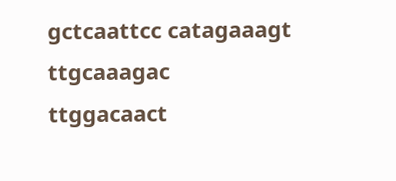gctcaattcc catagaaagt ttgcaaagac ttggacaact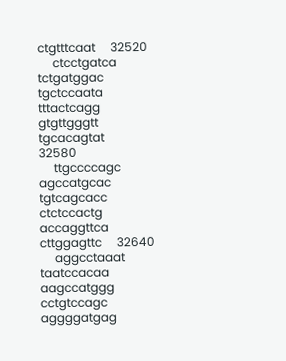ctgtttcaat     32520
     ctcctgatca tctgatggac tgctccaata tttactcagg gtgttgggtt tgcacagtat     32580
     ttgccccagc agccatgcac tgtcagcacc ctctccactg accaggttca cttggagttc     32640
     aggcctaaat taatccacaa aagccatggg cctgtccagc aggggatgag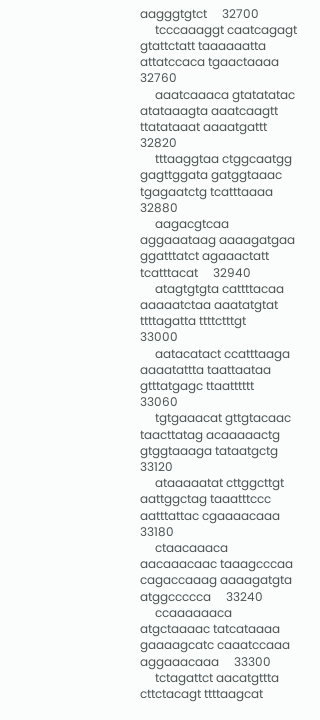aagggtgtct     32700
     tcccaaaggt caatcagagt gtattctatt taaaaaatta attatccaca tgaactaaaa     32760
     aaatcaaaca gtatatatac atataaagta aaatcaagtt ttatataaat aaaatgattt     32820
     tttaaggtaa ctggcaatgg gagttggata gatggtaaac tgagaatctg tcatttaaaa     32880
     aagacgtcaa aggaaataag aaaagatgaa ggatttatct agaaactatt tcatttacat     32940
     atagtgtgta cattttacaa aaaaatctaa aaatatgtat ttttagatta ttttctttgt     33000
     aatacatact ccatttaaga aaaatattta taattaataa gtttatgagc ttaatttttt     33060
     tgtgaaacat gttgtacaac taacttatag acaaaaactg gtggtaaaga tataatgctg     33120
     ataaaaatat cttggcttgt aattggctag taaatttccc aatttattac cgaaaacaaa     33180
     ctaacaaaca aacaaacaac taaagcccaa cagaccaaag aaaagatgta atggccccca     33240
     ccaaaaaaca atgctaaaac tatcataaaa gaaaagcatc caaatccaaa aggaaacaaa     33300
     tctagattct aacatgttta cttctacagt ttttaagcat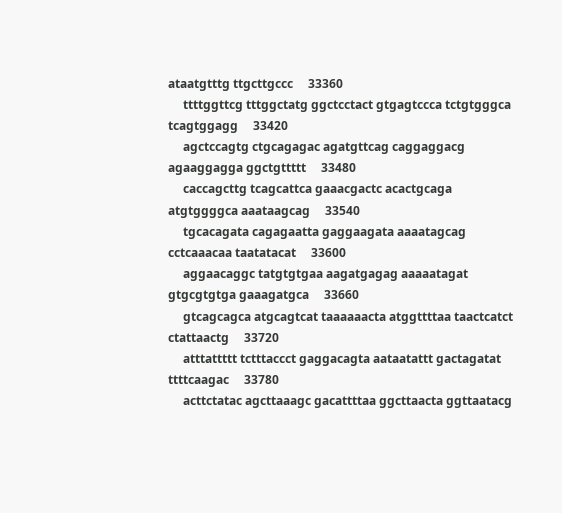ataatgtttg ttgcttgccc     33360
     ttttggttcg tttggctatg ggctcctact gtgagtccca tctgtgggca tcagtggagg     33420
     agctccagtg ctgcagagac agatgttcag caggaggacg agaaggagga ggctgttttt     33480
     caccagcttg tcagcattca gaaacgactc acactgcaga atgtggggca aaataagcag     33540
     tgcacagata cagagaatta gaggaagata aaaatagcag cctcaaacaa taatatacat     33600
     aggaacaggc tatgtgtgaa aagatgagag aaaaatagat gtgcgtgtga gaaagatgca     33660
     gtcagcagca atgcagtcat taaaaaacta atggttttaa taactcatct ctattaactg     33720
     atttattttt tctttaccct gaggacagta aataatattt gactagatat ttttcaagac     33780
     acttctatac agcttaaagc gacattttaa ggcttaacta ggttaatacg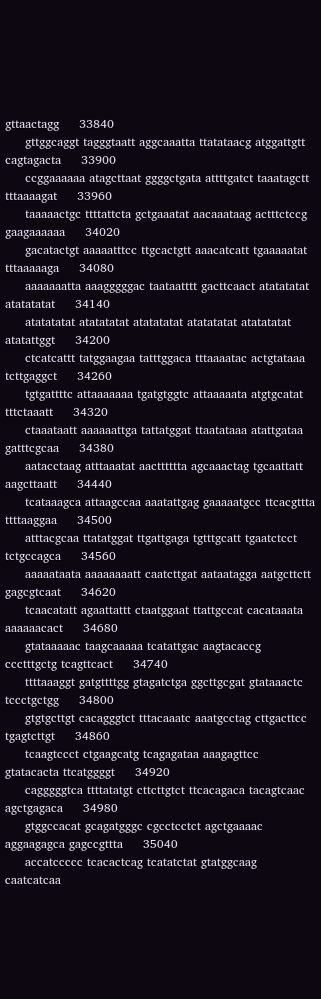gttaactagg     33840
     gttggcaggt tagggtaatt aggcaaatta ttatataacg atggattgtt cagtagacta     33900
     ccggaaaaaa atagcttaat ggggctgata attttgatct taaatagctt tttaaaagat     33960
     taaaaactgc ttttattcta gctgaaatat aacaaataag actttctccg gaagaaaaaa     34020
     gacatactgt aaaaatttcc ttgcactgtt aaacatcatt tgaaaaatat tttaaaaaga     34080
     aaaaaaatta aaagggggac taataatttt gacttcaact atatatatat atatatatat     34140
     atatatatat atatatatat atatatatat atatatatat atatatatat atatattggt     34200
     ctcatcattt tatggaagaa tatttggaca tttaaaatac actgtataaa tcttgaggct     34260
     tgtgattttc attaaaaaaa tgatgtggtc attaaaaata atgtgcatat tttctaaatt     34320
     ctaaataatt aaaaaattga tattatggat ttaatataaa atattgataa gatttcgcaa     34380
     aatacctaag atttaaatat aactttttta agcaaactag tgcaattatt aagcttaatt     34440
     tcataaagca attaagccaa aaatattgag gaaaaatgcc ttcacgttta ttttaaggaa     34500
     atttacgcaa ttatatggat ttgattgaga tgtttgcatt tgaatctcct tctgccagca     34560
     aaaaataata aaaaaaaatt caatcttgat aataatagga aatgcttctt gagcgtcaat     34620
     tcaacatatt agaattattt ctaatggaat ttattgccat cacataaata aaaaaacact     34680
     gtataaaaac taagcaaaaa tcatattgac aagtacaccg ccctttgctg tcagttcact     34740
     ttttaaaggt gatgttttgg gtagatctga ggcttgcgat gtataaactc tccctgctgg     34800
     gtgtgcttgt cacagggtct tttacaaatc aaatgcctag cttgacttcc tgagtcttgt     34860
     tcaagtccct ctgaagcatg tcagagataa aaagagttcc gtatacacta ttcatggggt     34920
     cagggggtca ttttatatgt cttcttgtct ttcacagaca tacagtcaac agctgagaca     34980
     gtggccacat gcagatgggc cgcctcctct agctgaaaac aggaagagca gagccgttta     35040
     accatccccc tcacactcag tcatatctat gtatggcaag caatcatcaa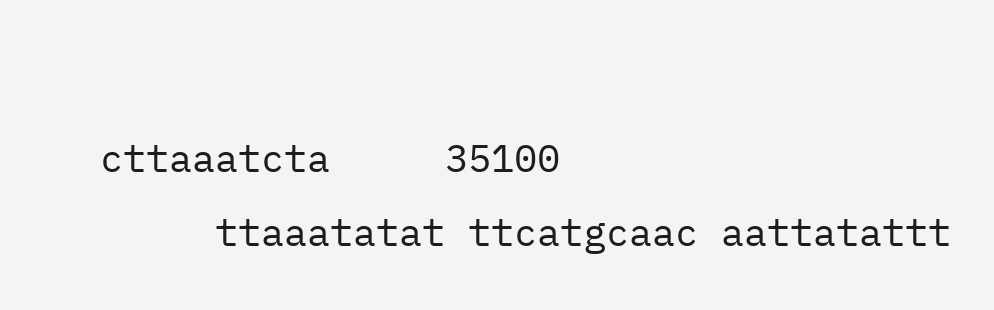cttaaatcta     35100
     ttaaatatat ttcatgcaac aattatattt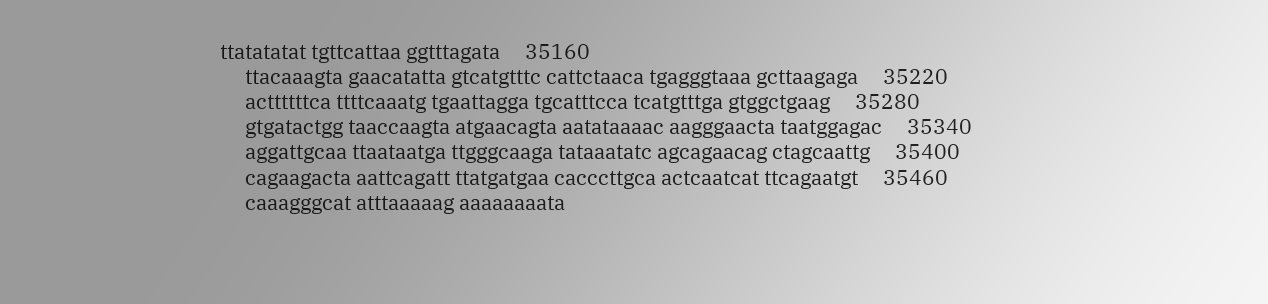ttatatatat tgttcattaa ggtttagata     35160
     ttacaaagta gaacatatta gtcatgtttc cattctaaca tgagggtaaa gcttaagaga     35220
     acttttttca ttttcaaatg tgaattagga tgcatttcca tcatgtttga gtggctgaag     35280
     gtgatactgg taaccaagta atgaacagta aatataaaac aagggaacta taatggagac     35340
     aggattgcaa ttaataatga ttgggcaaga tataaatatc agcagaacag ctagcaattg     35400
     cagaagacta aattcagatt ttatgatgaa cacccttgca actcaatcat ttcagaatgt     35460
     caaagggcat atttaaaaag aaaaaaaata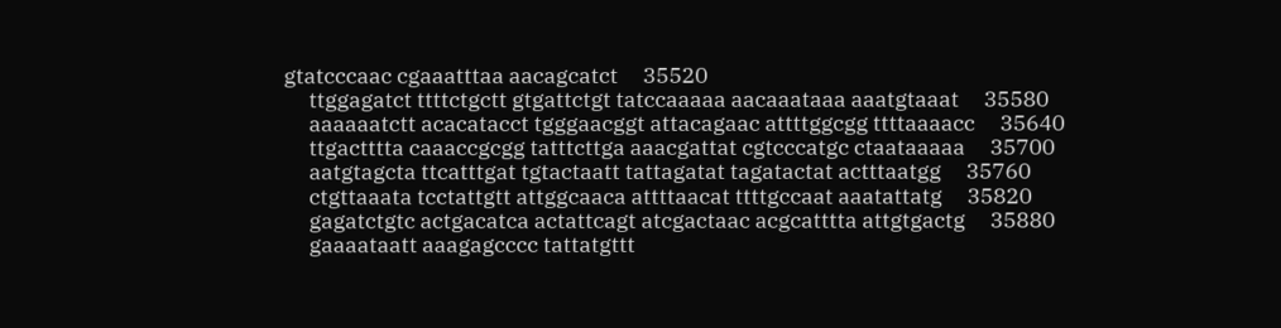gtatcccaac cgaaatttaa aacagcatct     35520
     ttggagatct ttttctgctt gtgattctgt tatccaaaaa aacaaataaa aaatgtaaat     35580
     aaaaaatctt acacatacct tgggaacggt attacagaac attttggcgg ttttaaaacc     35640
     ttgactttta caaaccgcgg tatttcttga aaacgattat cgtcccatgc ctaataaaaa     35700
     aatgtagcta ttcatttgat tgtactaatt tattagatat tagatactat actttaatgg     35760
     ctgttaaata tcctattgtt attggcaaca attttaacat ttttgccaat aaatattatg     35820
     gagatctgtc actgacatca actattcagt atcgactaac acgcatttta attgtgactg     35880
     gaaaataatt aaagagcccc tattatgttt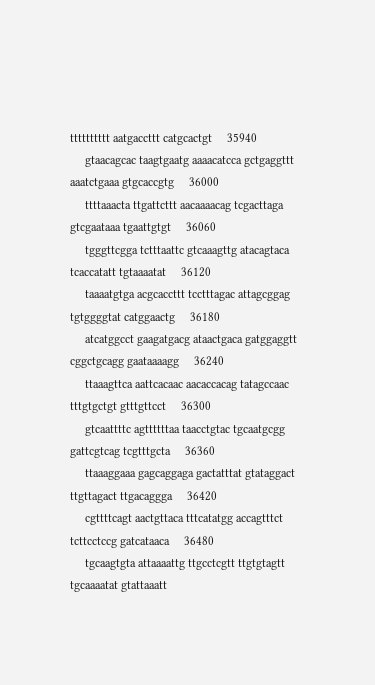tttttttttt aatgaccttt catgcactgt     35940
     gtaacagcac taagtgaatg aaaacatcca gctgaggttt aaatctgaaa gtgcaccgtg     36000
     ttttaaacta ttgattcttt aacaaaacag tcgacttaga gtcgaataaa tgaattgtgt     36060
     tgggttcgga tctttaattc gtcaaagttg atacagtaca tcaccatatt tgtaaaatat     36120
     taaaatgtga acgcaccttt tcctttagac attagcggag tgtggggtat catggaactg     36180
     atcatggcct gaagatgacg ataactgaca gatggaggtt cggctgcagg gaataaaagg     36240
     ttaaagttca aattcacaac aacaccacag tatagccaac tttgtgctgt gtttgttcct     36300
     gtcaattttc agttttttaa taacctgtac tgcaatgcgg gattcgtcag tcgtttgcta     36360
     ttaaaggaaa gagcaggaga gactatttat gtataggact ttgttagact ttgacaggga     36420
     cgttttcagt aactgttaca tttcatatgg accagtttct tcttcctccg gatcataaca     36480
     tgcaagtgta attaaaattg ttgcctcgtt ttgtgtagtt tgcaaaatat gtattaaatt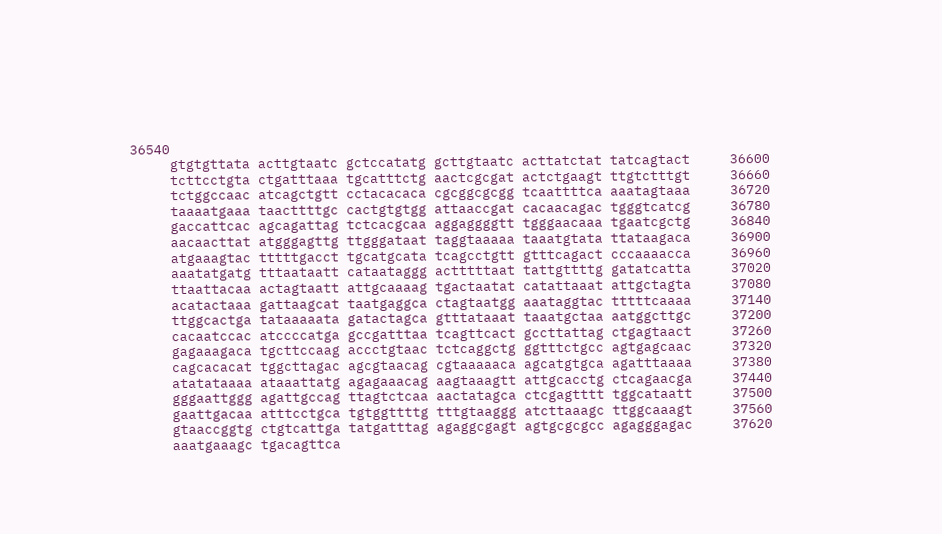36540
     gtgtgttata acttgtaatc gctccatatg gcttgtaatc acttatctat tatcagtact     36600
     tcttcctgta ctgatttaaa tgcatttctg aactcgcgat actctgaagt ttgtctttgt     36660
     tctggccaac atcagctgtt cctacacaca cgcggcgcgg tcaattttca aaatagtaaa     36720
     taaaatgaaa taacttttgc cactgtgtgg attaaccgat cacaacagac tgggtcatcg     36780
     gaccattcac agcagattag tctcacgcaa aggaggggtt tgggaacaaa tgaatcgctg     36840
     aacaacttat atgggagttg ttgggataat taggtaaaaa taaatgtata ttataagaca     36900
     atgaaagtac tttttgacct tgcatgcata tcagcctgtt gtttcagact cccaaaacca     36960
     aaatatgatg tttaataatt cataataggg actttttaat tattgttttg gatatcatta     37020
     ttaattacaa actagtaatt attgcaaaag tgactaatat catattaaat attgctagta     37080
     acatactaaa gattaagcat taatgaggca ctagtaatgg aaataggtac tttttcaaaa     37140
     ttggcactga tataaaaata gatactagca gtttataaat taaatgctaa aatggcttgc     37200
     cacaatccac atccccatga gccgatttaa tcagttcact gccttattag ctgagtaact     37260
     gagaaagaca tgcttccaag accctgtaac tctcaggctg ggtttctgcc agtgagcaac     37320
     cagcacacat tggcttagac agcgtaacag cgtaaaaaca agcatgtgca agatttaaaa     37380
     atatataaaa ataaattatg agagaaacag aagtaaagtt attgcacctg ctcagaacga     37440
     gggaattggg agattgccag ttagtctcaa aactatagca ctcgagtttt tggcataatt     37500
     gaattgacaa atttcctgca tgtggttttg tttgtaaggg atcttaaagc ttggcaaagt     37560
     gtaaccggtg ctgtcattga tatgatttag agaggcgagt agtgcgcgcc agagggagac     37620
     aaatgaaagc tgacagttca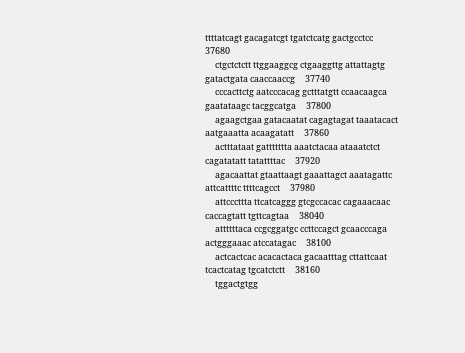ttttatcagt gacagatcgt tgatctcatg gactgcctcc     37680
     ctgctctctt ttggaaggcg ctgaaggttg attattagtg gatactgata caaccaaccg     37740
     cccacttctg aatcccacag gctttatgtt ccaacaagca gaatataagc tacggcatga     37800
     agaagctgaa gatacaatat cagagtagat taaatacact aatgaaatta acaagatatt     37860
     actttataat gattttttta aaatctacaa ataaatctct cagatatatt tatattttac     37920
     agacaattat gtaattaagt gaaattagct aaatagattc attcattttc ttttcagcct     37980
     attcccttta ttcatcaggg gtcgccacac cagaaacaac caccagtatt tgttcagtaa     38040
     attttttaca ccgcggatgc ccttccagct gcaacccaga actgggaaac atccatagac     38100
     actcactcac acacactaca gacaatttag cttattcaat tcactcatag tgcatctctt     38160
     tggactgtgg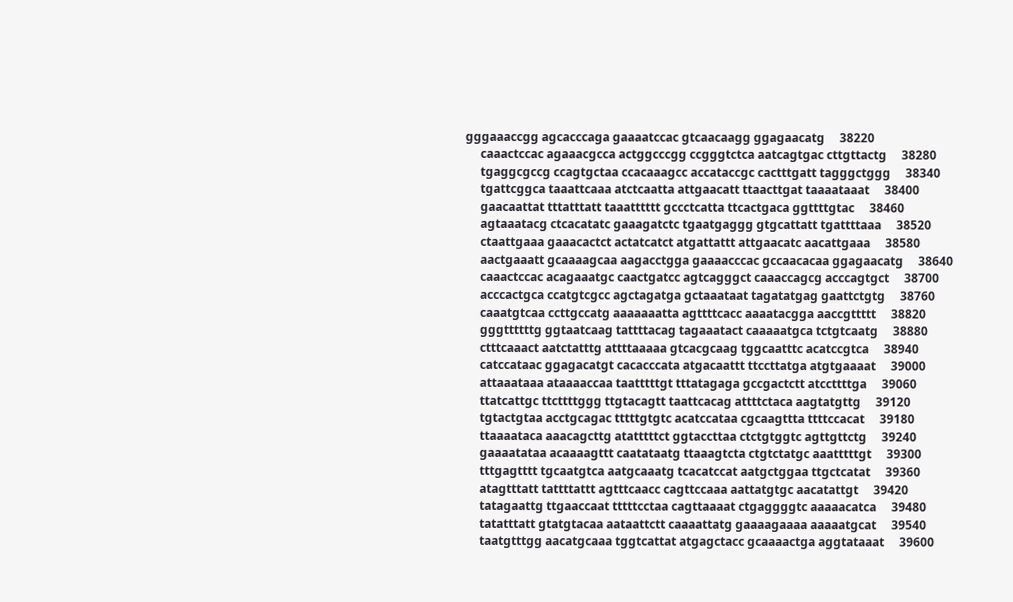gggaaaccgg agcacccaga gaaaatccac gtcaacaagg ggagaacatg     38220
     caaactccac agaaacgcca actggcccgg ccgggtctca aatcagtgac cttgttactg     38280
     tgaggcgccg ccagtgctaa ccacaaagcc accataccgc cactttgatt tagggctggg     38340
     tgattcggca taaattcaaa atctcaatta attgaacatt ttaacttgat taaaataaat     38400
     gaacaattat tttatttatt taaatttttt gccctcatta ttcactgaca ggttttgtac     38460
     agtaaatacg ctcacatatc gaaagatctc tgaatgaggg gtgcattatt tgattttaaa     38520
     ctaattgaaa gaaacactct actatcatct atgattattt attgaacatc aacattgaaa     38580
     aactgaaatt gcaaaagcaa aagacctgga gaaaacccac gccaacacaa ggagaacatg     38640
     caaactccac acagaaatgc caactgatcc agtcagggct caaaccagcg acccagtgct     38700
     acccactgca ccatgtcgcc agctagatga gctaaataat tagatatgag gaattctgtg     38760
     caaatgtcaa ccttgccatg aaaaaaatta agttttcacc aaaatacgga aaccgttttt     38820
     gggttttttg ggtaatcaag tattttacag tagaaatact caaaaatgca tctgtcaatg     38880
     ctttcaaact aatctatttg attttaaaaa gtcacgcaag tggcaatttc acatccgtca     38940
     catccataac ggagacatgt cacacccata atgacaattt ttccttatga atgtgaaaat     39000
     attaaataaa ataaaaccaa taatttttgt tttatagaga gccgactctt atccttttga     39060
     ttatcattgc ttcttttggg ttgtacagtt taattcacag attttctaca aagtatgttg     39120
     tgtactgtaa acctgcagac tttttgtgtc acatccataa cgcaagttta ttttccacat     39180
     ttaaaataca aaacagcttg atatttttct ggtaccttaa ctctgtggtc agttgttctg     39240
     gaaaatataa acaaaagttt caatataatg ttaaagtcta ctgtctatgc aaatttttgt     39300
     tttgagtttt tgcaatgtca aatgcaaatg tcacatccat aatgctggaa ttgctcatat     39360
     atagtttatt tattttattt agtttcaacc cagttccaaa aattatgtgc aacatattgt     39420
     tatagaattg ttgaaccaat tttttcctaa cagttaaaat ctgaggggtc aaaaacatca     39480
     tatatttatt gtatgtacaa aataattctt caaaattatg gaaaagaaaa aaaaatgcat     39540
     taatgtttgg aacatgcaaa tggtcattat atgagctacc gcaaaactga aggtataaat     39600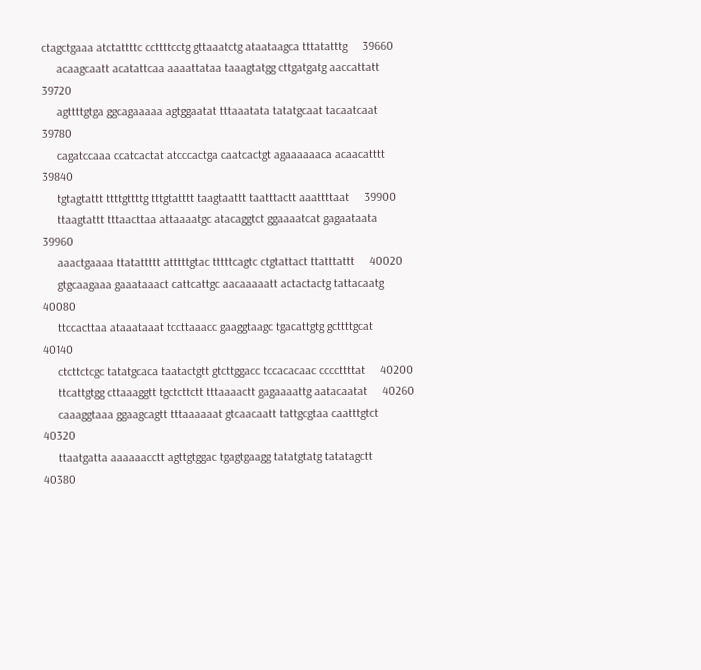ctagctgaaa atctattttc ccttttcctg gttaaatctg ataataagca tttatatttg     39660
     acaagcaatt acatattcaa aaaattataa taaagtatgg cttgatgatg aaccattatt     39720
     agttttgtga ggcagaaaaa agtggaatat tttaaatata tatatgcaat tacaatcaat     39780
     cagatccaaa ccatcactat atcccactga caatcactgt agaaaaaaca acaacatttt     39840
     tgtagtattt ttttgttttg tttgtatttt taagtaattt taatttactt aaattttaat     39900
     ttaagtattt tttaacttaa attaaaatgc atacaggtct ggaaaatcat gagaataata     39960
     aaactgaaaa ttatattttt atttttgtac tttttcagtc ctgtattact ttatttattt     40020
     gtgcaagaaa gaaataaact cattcattgc aacaaaaatt actactactg tattacaatg     40080
     ttccacttaa ataaataaat tccttaaacc gaaggtaagc tgacattgtg gcttttgcat     40140
     ctcttctcgc tatatgcaca taatactgtt gtcttggacc tccacacaac ccccttttat     40200
     ttcattgtgg cttaaaggtt tgctcttctt tttaaaactt gagaaaattg aatacaatat     40260
     caaaggtaaa ggaagcagtt tttaaaaaat gtcaacaatt tattgcgtaa caatttgtct     40320
     ttaatgatta aaaaaacctt agttgtggac tgagtgaagg tatatgtatg tatatagctt     40380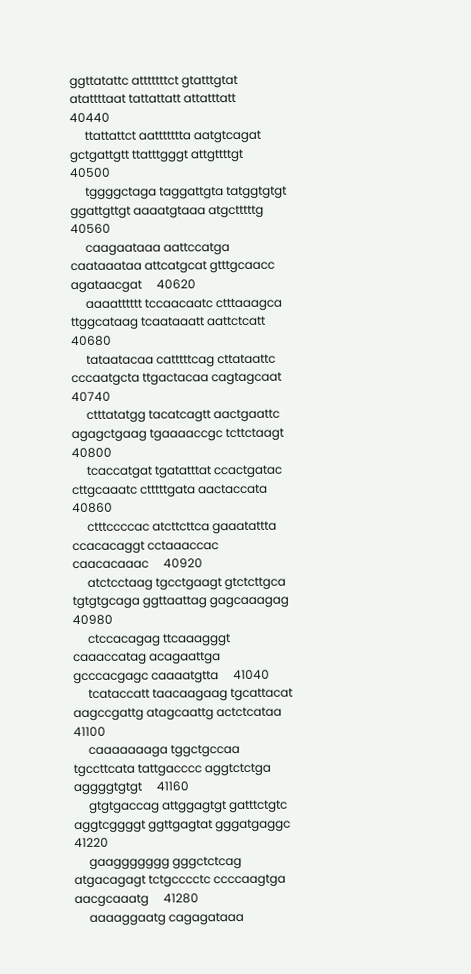ggttatattc atttttttct gtatttgtat atattttaat tattattatt attatttatt     40440
     ttattattct aattttttta aatgtcagat gctgattgtt ttatttgggt attgttttgt     40500
     tggggctaga taggattgta tatggtgtgt ggattgttgt aaaatgtaaa atgctttttg     40560
     caagaataaa aattccatga caataaataa attcatgcat gtttgcaacc agataacgat     40620
     aaaatttttt tccaacaatc ctttaaagca ttggcataag tcaataaatt aattctcatt     40680
     tataatacaa catttttcag cttataattc cccaatgcta ttgactacaa cagtagcaat     40740
     ctttatatgg tacatcagtt aactgaattc agagctgaag tgaaaaccgc tcttctaagt     40800
     tcaccatgat tgatatttat ccactgatac cttgcaaatc ctttttgata aactaccata     40860
     ctttccccac atcttcttca gaaatattta ccacacaggt cctaaaccac caacacaaac     40920
     atctcctaag tgcctgaagt gtctcttgca tgtgtgcaga ggttaattag gagcaaagag     40980
     ctccacagag ttcaaagggt caaaccatag acagaattga gcccacgagc caaaatgtta     41040
     tcataccatt taacaagaag tgcattacat aagccgattg atagcaattg actctcataa     41100
     caaaaaaaga tggctgccaa tgccttcata tattgacccc aggtctctga aggggtgtgt     41160
     gtgtgaccag attggagtgt gatttctgtc aggtcggggt ggttgagtat gggatgaggc     41220
     gaaggggggg gggctctcag atgacagagt tctgcccctc ccccaagtga aacgcaaatg     41280
     aaaaggaatg cagagataaa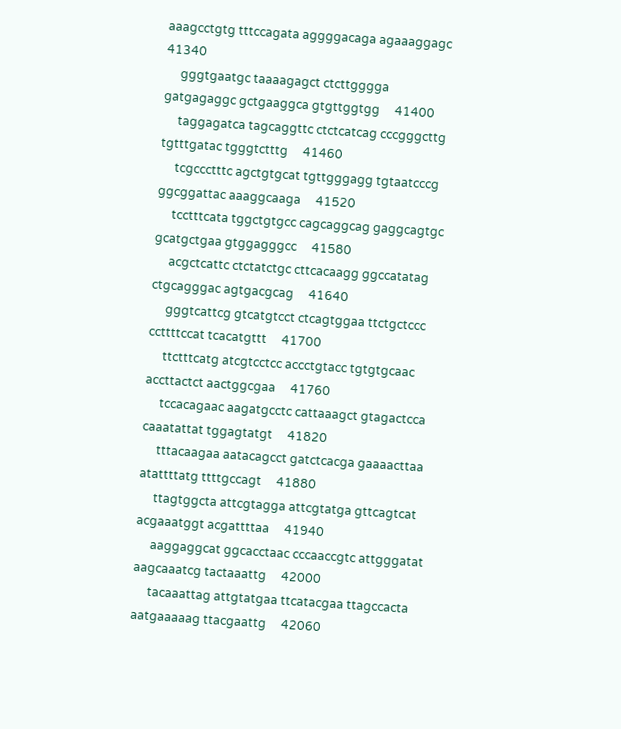aaagcctgtg tttccagata aggggacaga agaaaggagc     41340
     gggtgaatgc taaaagagct ctcttgggga gatgagaggc gctgaaggca gtgttggtgg     41400
     taggagatca tagcaggttc ctctcatcag cccgggcttg tgtttgatac tgggtctttg     41460
     tcgccctttc agctgtgcat tgttgggagg tgtaatcccg ggcggattac aaaggcaaga     41520
     tcctttcata tggctgtgcc cagcaggcag gaggcagtgc gcatgctgaa gtggagggcc     41580
     acgctcattc ctctatctgc cttcacaagg ggccatatag ctgcagggac agtgacgcag     41640
     gggtcattcg gtcatgtcct ctcagtggaa ttctgctccc ccttttccat tcacatgttt     41700
     ttctttcatg atcgtcctcc accctgtacc tgtgtgcaac accttactct aactggcgaa     41760
     tccacagaac aagatgcctc cattaaagct gtagactcca caaatattat tggagtatgt     41820
     tttacaagaa aatacagcct gatctcacga gaaaacttaa atattttatg ttttgccagt     41880
     ttagtggcta attcgtagga attcgtatga gttcagtcat acgaaatggt acgattttaa     41940
     aaggaggcat ggcacctaac cccaaccgtc attgggatat aagcaaatcg tactaaattg     42000
     tacaaattag attgtatgaa ttcatacgaa ttagccacta aatgaaaaag ttacgaattg     42060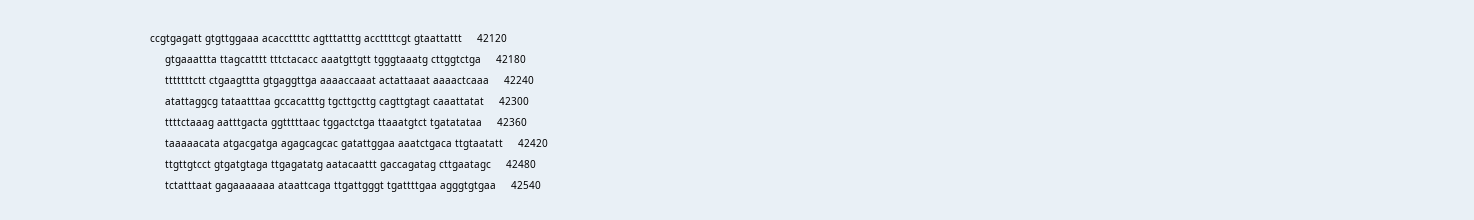ccgtgagatt gtgttggaaa acaccttttc agtttatttg accttttcgt gtaattattt     42120
     gtgaaattta ttagcatttt tttctacacc aaatgttgtt tgggtaaatg cttggtctga     42180
     tttttttctt ctgaagttta gtgaggttga aaaaccaaat actattaaat aaaactcaaa     42240
     atattaggcg tataatttaa gccacatttg tgcttgcttg cagttgtagt caaattatat     42300
     ttttctaaag aatttgacta ggtttttaac tggactctga ttaaatgtct tgatatataa     42360
     taaaaacata atgacgatga agagcagcac gatattggaa aaatctgaca ttgtaatatt     42420
     ttgttgtcct gtgatgtaga ttgagatatg aatacaattt gaccagatag cttgaatagc     42480
     tctatttaat gagaaaaaaa ataattcaga ttgattgggt tgattttgaa agggtgtgaa     42540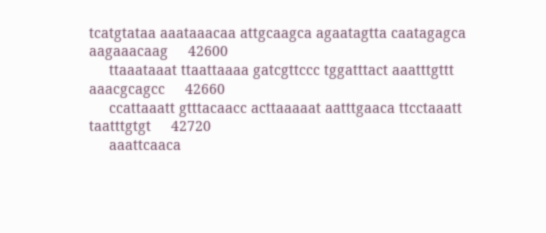tcatgtataa aaataaacaa attgcaagca agaatagtta caatagagca aagaaacaag     42600
     ttaaataaat ttaattaaaa gatcgttccc tggatttact aaatttgttt aaacgcagcc     42660
     ccattaaatt gtttacaacc acttaaaaat aatttgaaca ttcctaaatt taatttgtgt     42720
     aaattcaaca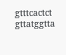gtttcactct gttatggtta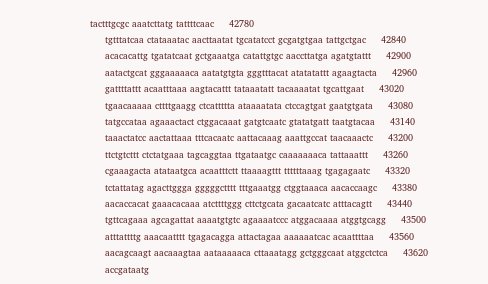tactttgcgc aaatcttatg tattttcaac     42780
     tgtttatcaa ctataaatac aacttaatat tgcatatcct gcgatgtgaa tattgctgac     42840
     acacacattg tgatatcaat gctgaaatga catattgtgc aaccttatga agatgtattt     42900
     aatactgcat gggaaaaaca aatatgtgta gggtttacat atatatattt agaagtacta     42960
     gattttattt acaatttaaa aagtacattt tataaatatt tacaaaatat tgcattgaat     43020
     tgaacaaaaa cttttgaagg ctcattttta ataaaatata ctccagtgat gaatgtgata     43080
     tatgccataa agaaactact ctggacaaat gatgtcaatc gtatatgatt taatgtacaa     43140
     taaactatcc aactattaaa tttcacaatc aattacaaag aaattgccat taacaaactc     43200
     ttctgtcttt ctctatgaaa tagcaggtaa ttgataatgc caaaaaaaca tattaaattt     43260
     cgaaagacta atataatgca acaatttctt ttaaaagttt ttttttaaag tgagagaatc     43320
     tctattatag agacttggga gggggctttt tttgaaatgg ctggtaaaca aacaccaagc     43380
     aacaccacat gaaacacaaa atcttttggg cttctgcata gacaatcatc atttacagtt     43440
     tgttcagaaa agcagattat aaaatgtgtc agaaaatccc atggacaaaa atggtgcagg     43500
     atttattttg aaacaatttt tgagacagga attactagaa aaaaaatcac acaattttaa     43560
     aacagcaagt aacaaagtaa aataaaaaca cttaaatagg gctgggcaat atggctctca     43620
     accgataatg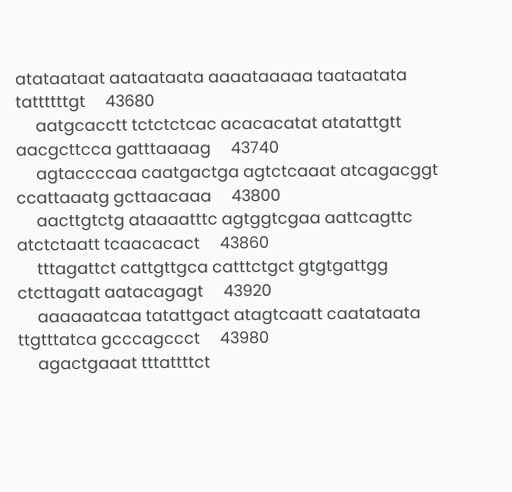atataataat aataataata aaaataaaaa taataatata tattttttgt     43680
     aatgcacctt tctctctcac acacacatat atatattgtt aacgcttcca gatttaaaag     43740
     agtaccccaa caatgactga agtctcaaat atcagacggt ccattaaatg gcttaacaaa     43800
     aacttgtctg ataaaatttc agtggtcgaa aattcagttc atctctaatt tcaacacact     43860
     tttagattct cattgttgca catttctgct gtgtgattgg ctcttagatt aatacagagt     43920
     aaaaaatcaa tatattgact atagtcaatt caatataata ttgtttatca gcccagccct     43980
     agactgaaat tttattttct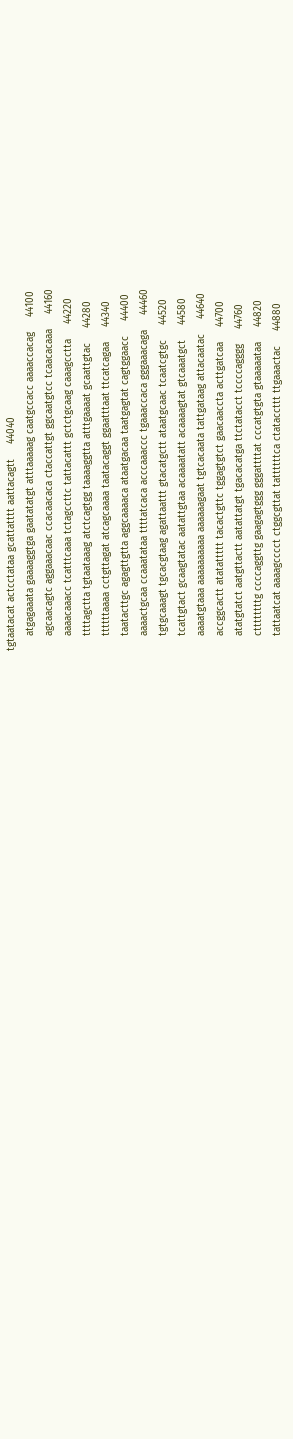tgtaatacat actcctataa gcattatttt aattacagtt     44040
     atgagaaata gaaaaggtga gaatatatgt atttaaaaag caatgccacc aaaaccacag     44100
     agcaacagtc aggaaacaac ccacaacaca ctaccattgt ggcaatgtcc tcaacacaaa     44160
     aaaacaaacc tcatttcaaa tctagccttc tattacattt gctctgcaag caaagcctta     44220
     ttttagctta tgtaataaag atctcagtgg taaaaggtta atttgaaaat gcaattgtac     44280
     ttttttaaaa cctgttagat atcagcaaaa taatacaggt ggaatttaat ttcatcagaa     44340
     taatacttgc agagttgtta aggcaaaaca ataatgacaa taatgagtat cagtggaacc     44400
     aaaactgcaa ccaaatataa ttttatcaca acccaaaccc tgaaaccaca gggaaacaga     44460
     tgtgcaaagt tgcacgtaag agattaattt gtacatgctt ataatgcaac tcaatcgtgc     44520
     tcattgtact gcaagtatac aatattgtaa acaaaatatt acaaaagtat gtcaaatgct     44580
     aaaatgtaaa aaaaaaaaaa aaaaaagaat tgtcacaata tattgataag attacaatac     44640
     accggcactt atatattttt tacactgttc tggagtgtct gaacaaccta acttgatcaa     44700
     atatgtatct aatgttactt aatattatgt tgacacatga ttctatacct tccccagggg     44760
     cttttttttg ccccaggttg gaagagtggg gggattttat cccatgtgta gtaaaaataa     44820
     tattaatcat aaaagcccct ctggcgttat tattttttca ctataccttt ttgaaactac     44880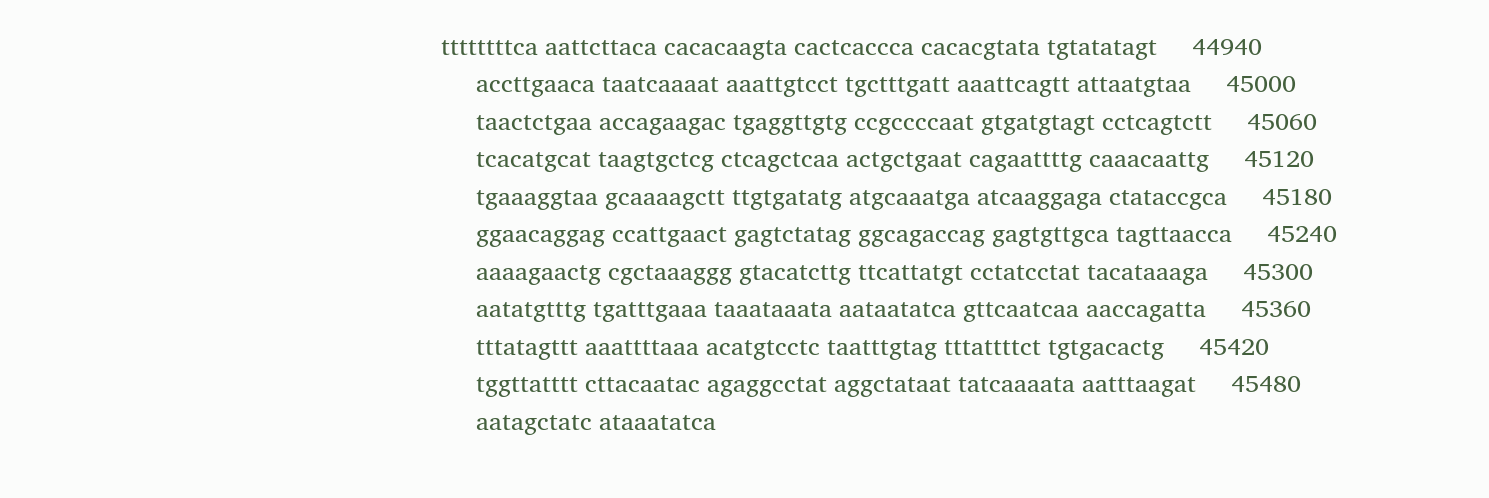ttttttttca aattcttaca cacacaagta cactcaccca cacacgtata tgtatatagt     44940
     accttgaaca taatcaaaat aaattgtcct tgctttgatt aaattcagtt attaatgtaa     45000
     taactctgaa accagaagac tgaggttgtg ccgccccaat gtgatgtagt cctcagtctt     45060
     tcacatgcat taagtgctcg ctcagctcaa actgctgaat cagaattttg caaacaattg     45120
     tgaaaggtaa gcaaaagctt ttgtgatatg atgcaaatga atcaaggaga ctataccgca     45180
     ggaacaggag ccattgaact gagtctatag ggcagaccag gagtgttgca tagttaacca     45240
     aaaagaactg cgctaaaggg gtacatcttg ttcattatgt cctatcctat tacataaaga     45300
     aatatgtttg tgatttgaaa taaataaata aataatatca gttcaatcaa aaccagatta     45360
     tttatagttt aaattttaaa acatgtcctc taatttgtag tttattttct tgtgacactg     45420
     tggttatttt cttacaatac agaggcctat aggctataat tatcaaaata aatttaagat     45480
     aatagctatc ataaatatca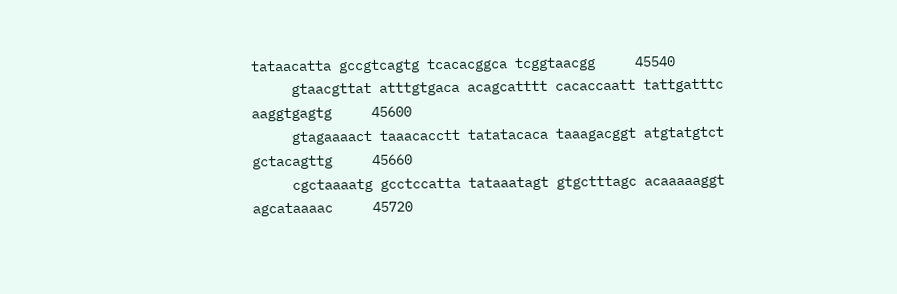tataacatta gccgtcagtg tcacacggca tcggtaacgg     45540
     gtaacgttat atttgtgaca acagcatttt cacaccaatt tattgatttc aaggtgagtg     45600
     gtagaaaact taaacacctt tatatacaca taaagacggt atgtatgtct gctacagttg     45660
     cgctaaaatg gcctccatta tataaatagt gtgctttagc acaaaaaggt agcataaaac     45720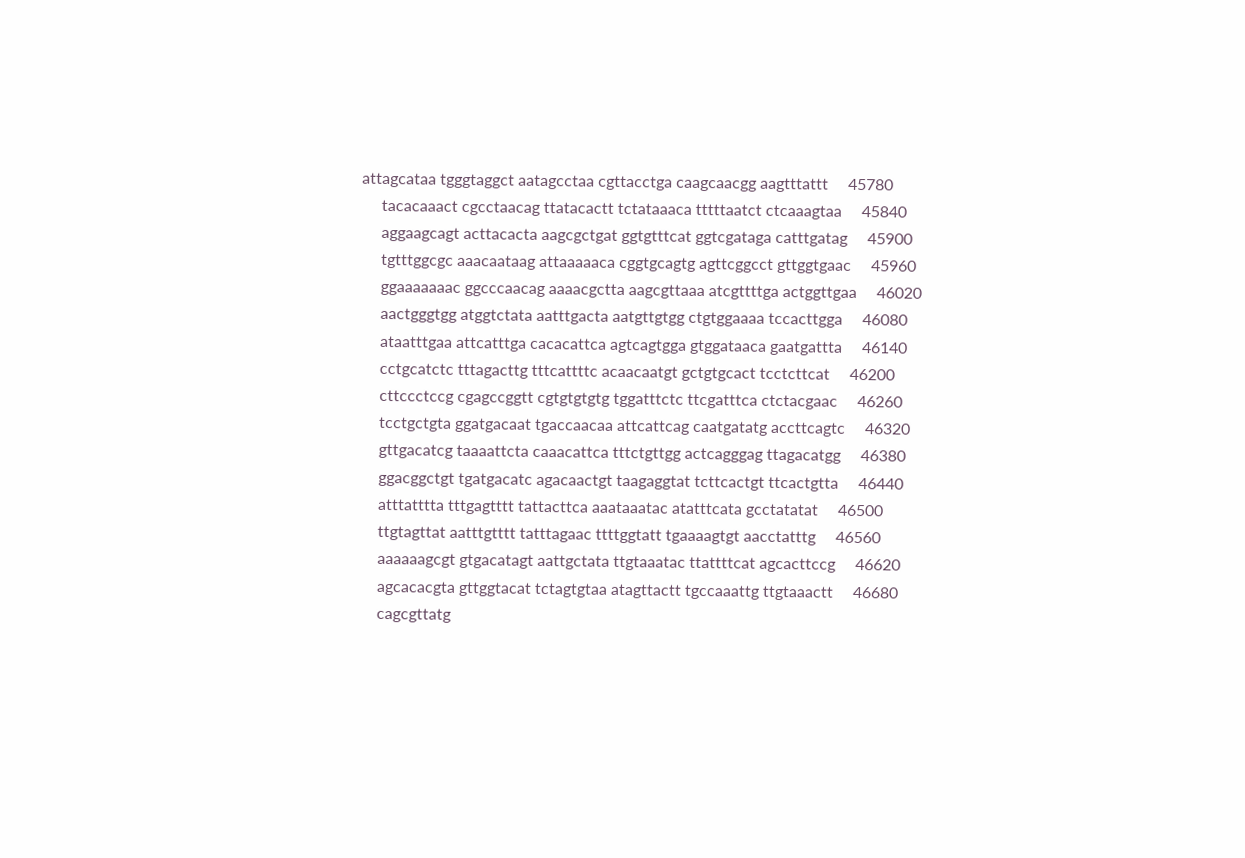attagcataa tgggtaggct aatagcctaa cgttacctga caagcaacgg aagtttattt     45780
     tacacaaact cgcctaacag ttatacactt tctataaaca tttttaatct ctcaaagtaa     45840
     aggaagcagt acttacacta aagcgctgat ggtgtttcat ggtcgataga catttgatag     45900
     tgtttggcgc aaacaataag attaaaaaca cggtgcagtg agttcggcct gttggtgaac     45960
     ggaaaaaaac ggcccaacag aaaacgctta aagcgttaaa atcgttttga actggttgaa     46020
     aactgggtgg atggtctata aatttgacta aatgttgtgg ctgtggaaaa tccacttgga     46080
     ataatttgaa attcatttga cacacattca agtcagtgga gtggataaca gaatgattta     46140
     cctgcatctc tttagacttg tttcattttc acaacaatgt gctgtgcact tcctcttcat     46200
     cttccctccg cgagccggtt cgtgtgtgtg tggatttctc ttcgatttca ctctacgaac     46260
     tcctgctgta ggatgacaat tgaccaacaa attcattcag caatgatatg accttcagtc     46320
     gttgacatcg taaaattcta caaacattca tttctgttgg actcagggag ttagacatgg     46380
     ggacggctgt tgatgacatc agacaactgt taagaggtat tcttcactgt ttcactgtta     46440
     atttatttta tttgagtttt tattacttca aaataaatac atatttcata gcctatatat     46500
     ttgtagttat aatttgtttt tatttagaac ttttggtatt tgaaaagtgt aacctatttg     46560
     aaaaaagcgt gtgacatagt aattgctata ttgtaaatac ttattttcat agcacttccg     46620
     agcacacgta gttggtacat tctagtgtaa atagttactt tgccaaattg ttgtaaactt     46680
     cagcgttatg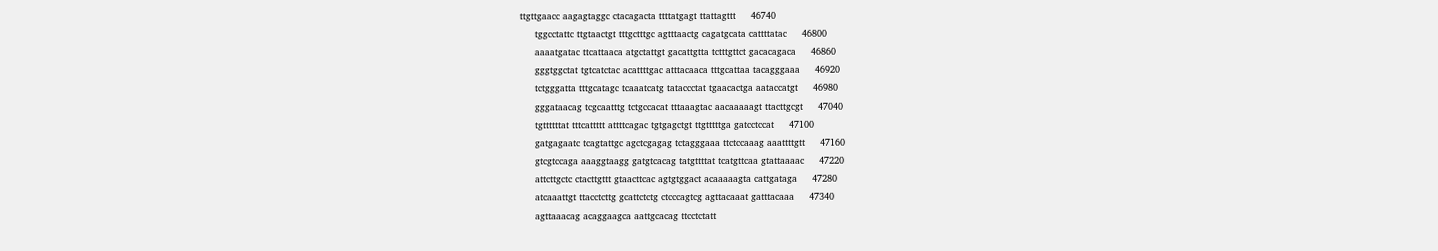ttgttgaacc aagagtaggc ctacagacta ttttatgagt ttattagttt     46740
     tggcctattc ttgtaactgt tttgctttgc agtttaactg cagatgcata cattttatac     46800
     aaaatgatac ttcattaaca atgctattgt gacattgtta tctttgttct gacacagaca     46860
     gggtggctat tgtcatctac acattttgac atttacaaca tttgcattaa tacagggaaa     46920
     tctgggatta tttgcatagc tcaaatcatg tataccctat tgaacactga aataccatgt     46980
     gggataacag tcgcaatttg tctgccacat tttaaagtac aacaaaaagt ttacttgcgt     47040
     tgttttttat tttcattttt attttcagac tgtgagctgt ttgtttttga gatcctccat     47100
     gatgagaatc tcagtattgc agctcgagag tctagggaaa ttctccaaag aaattttgtt     47160
     gtcgtccaga aaaggtaagg gatgtcacag tatgttttat tcatgttcaa gtattaaaac     47220
     attcttgctc ctacttgttt gtaacttcac agtgtggact acaaaaagta cattgataga     47280
     atcaaattgt ttacctcttg gcattctctg ctcccagtcg agttacaaat gatttacaaa     47340
     agttaaacag acaggaagca aattgcacag ttcctctatt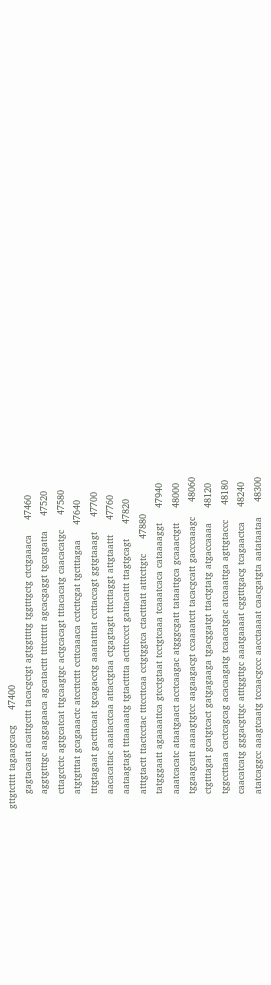gttgtctttt tagaagcacg     47400
     gagtacaatt acattgcttt tacacgctgt agtggttttg tggtttgctg ctctgaaaca     47460
     aggtgtttgc aaggagaaca agcatacttt ttttcttttt agcacgaggt tgcatgatta     47520
     cttagctctc agtgcatcat ttgcaagtgc actgcacagt tttacacatg caacacatgc     47580
     atgtgtttat gcagaaactc atccttcttt ccttcaaaca cctcttcgat tgctttagaa     47640
     tttgtagaat gactttcaat tgcagacctg aaatatttat ccttaccagt ggtgtaaagt     47700
     aacacattac aaatactcaa attactgtaa ctgagtagtt tttcttaggt attgtaattt     47760
     aataagtagt tttaaaaatg tgtactttta actttcccct gattacattt ttagtgcagt     47820
     atttgtactt ttactcctac tttccttcaa cctgtggtca ctactttatt atttcttgtc     47880
     tatgggaatt agaaaattca gtcctgtaat tcctgtcaaa tcaaatcaca cataaaaggt     47940
     aaatcacatc ataatgaact acctcaagac atgggcgatt tataattgca gcaaactgtt     48000
     tggaagcatt aaaagtgtcc aagaagacgt ccaaaatctt tacacgcatt gacccaaagc     48060
     ctgtttagat gcatgtcact gatgagaaga tgacggatgt ttactgtatg atgaccaaaa     48120
     tggccttaaa cactcagcag acacaagatg tcaacatgac atcaaattga agttgtaccc     48180
     caacatcatg gggacgttgc atttggttgc aaatgaaaat cggtttgacg tcagaactca     48240
     atatcaggcc aaagtcaatg tccaacgccc aacctaaaat caacgatgta aatataataa     48300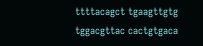ttttacagct tgaagttgtg tggacgttac cactgtgaca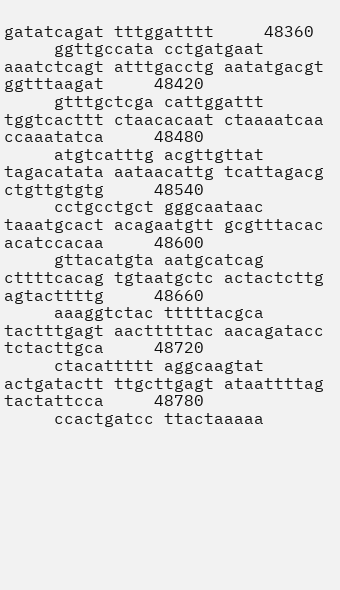gatatcagat tttggatttt     48360
     ggttgccata cctgatgaat aaatctcagt atttgacctg aatatgacgt ggtttaagat     48420
     gtttgctcga cattggattt tggtcacttt ctaacacaat ctaaaatcaa ccaaatatca     48480
     atgtcatttg acgttgttat tagacatata aataacattg tcattagacg ctgttgtgtg     48540
     cctgcctgct gggcaataac taaatgcact acagaatgtt gcgtttacac acatccacaa     48600
     gttacatgta aatgcatcag cttttcacag tgtaatgctc actactcttg agtacttttg     48660
     aaaggtctac tttttacgca tactttgagt aactttttac aacagatacc tctacttgca     48720
     ctacattttt aggcaagtat actgatactt ttgcttgagt ataattttag tactattcca     48780
     ccactgatcc ttactaaaaa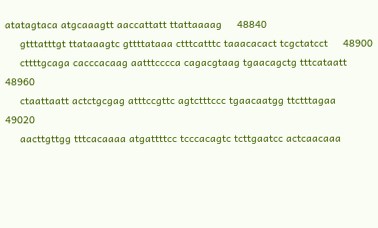atatagtaca atgcaaagtt aaccattatt ttattaaaag     48840
     gtttatttgt ttataaagtc gttttataaa ctttcatttc taaacacact tcgctatcct     48900
     cttttgcaga cacccacaag aatttcccca cagacgtaag tgaacagctg tttcataatt     48960
     ctaattaatt actctgcgag atttccgttc agtctttccc tgaacaatgg ttctttagaa     49020
     aacttgttgg tttcacaaaa atgattttcc tcccacagtc tcttgaatcc actcaacaaa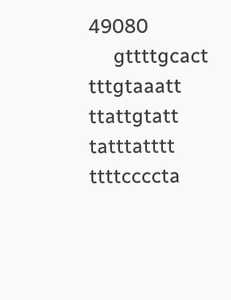49080
     gttttgcact tttgtaaatt ttattgtatt tatttatttt ttttccccta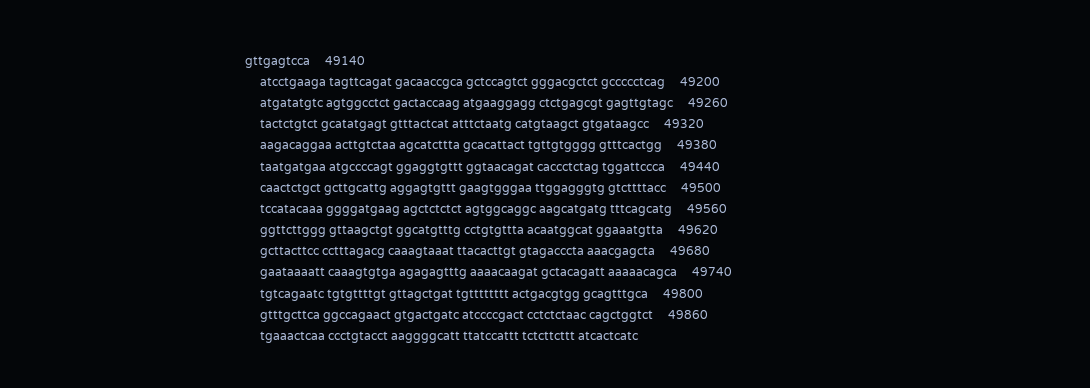gttgagtcca     49140
     atcctgaaga tagttcagat gacaaccgca gctccagtct gggacgctct gccccctcag     49200
     atgatatgtc agtggcctct gactaccaag atgaaggagg ctctgagcgt gagttgtagc     49260
     tactctgtct gcatatgagt gtttactcat atttctaatg catgtaagct gtgataagcc     49320
     aagacaggaa acttgtctaa agcatcttta gcacattact tgttgtgggg gtttcactgg     49380
     taatgatgaa atgccccagt ggaggtgttt ggtaacagat caccctctag tggattccca     49440
     caactctgct gcttgcattg aggagtgttt gaagtgggaa ttggagggtg gtcttttacc     49500
     tccatacaaa ggggatgaag agctctctct agtggcaggc aagcatgatg tttcagcatg     49560
     ggttcttggg gttaagctgt ggcatgtttg cctgtgttta acaatggcat ggaaatgtta     49620
     gcttacttcc cctttagacg caaagtaaat ttacacttgt gtagacccta aaacgagcta     49680
     gaataaaatt caaagtgtga agagagtttg aaaacaagat gctacagatt aaaaacagca     49740
     tgtcagaatc tgtgttttgt gttagctgat tgtttttttt actgacgtgg gcagtttgca     49800
     gtttgcttca ggccagaact gtgactgatc atccccgact cctctctaac cagctggtct     49860
     tgaaactcaa ccctgtacct aaggggcatt ttatccattt tctcttcttt atcactcatc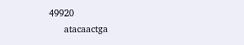49920
     atacaactga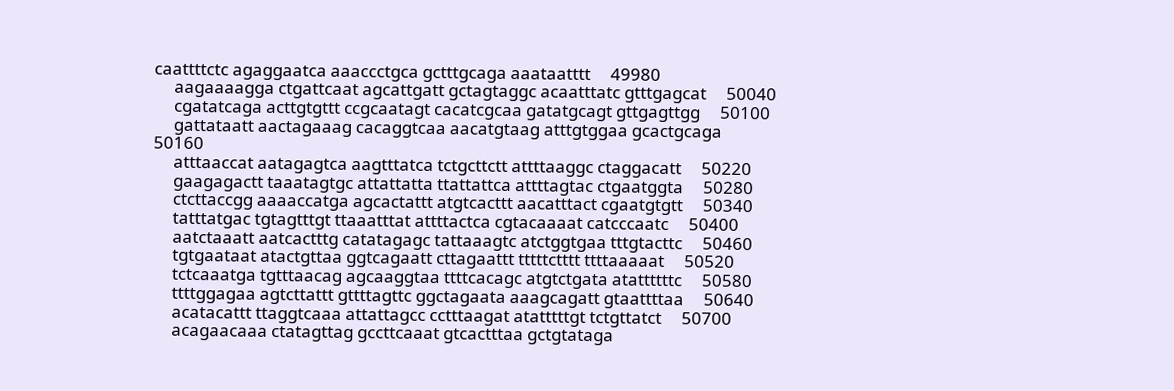caattttctc agaggaatca aaaccctgca gctttgcaga aaataatttt     49980
     aagaaaagga ctgattcaat agcattgatt gctagtaggc acaatttatc gtttgagcat     50040
     cgatatcaga acttgtgttt ccgcaatagt cacatcgcaa gatatgcagt gttgagttgg     50100
     gattataatt aactagaaag cacaggtcaa aacatgtaag atttgtggaa gcactgcaga     50160
     atttaaccat aatagagtca aagtttatca tctgcttctt attttaaggc ctaggacatt     50220
     gaagagactt taaatagtgc attattatta ttattattca attttagtac ctgaatggta     50280
     ctcttaccgg aaaaccatga agcactattt atgtcacttt aacatttact cgaatgtgtt     50340
     tatttatgac tgtagtttgt ttaaatttat attttactca cgtacaaaat catcccaatc     50400
     aatctaaatt aatcactttg catatagagc tattaaagtc atctggtgaa tttgtacttc     50460
     tgtgaataat atactgttaa ggtcagaatt cttagaattt tttttctttt ttttaaaaat     50520
     tctcaaatga tgtttaacag agcaaggtaa ttttcacagc atgtctgata atattttttc     50580
     ttttggagaa agtcttattt gttttagttc ggctagaata aaagcagatt gtaattttaa     50640
     acatacattt ttaggtcaaa attattagcc cctttaagat atatttttgt tctgttatct     50700
     acagaacaaa ctatagttag gccttcaaat gtcactttaa gctgtataga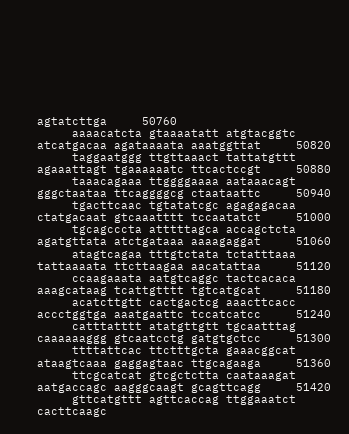agtatcttga     50760
     aaaacatcta gtaaaatatt atgtacggtc atcatgacaa agataaaata aaatggttat     50820
     taggaatggg ttgttaaact tattatgttt agaaattagt tgaaaaaatc ttcactccgt     50880
     taaacagaaa ttggggaaaa aataaacagt gggctaataa ttcaggggcg ctaataattc     50940
     tgacttcaac tgtatatcgc agagagacaa ctatgacaat gtcaaatttt tccaatatct     51000
     tgcagcccta atttttagca accagctcta agatgttata atctgataaa aaaagaggat     51060
     atagtcagaa tttgtctata tctatttaaa tattaaaata ttcttaagaa aacatattaa     51120
     ccaagaaata aatgtcaggc tactcacaca aaagcataag tcattgtttt tgtcatgcat     51180
     acatcttgtt cactgactcg aaacttcacc accctggtga aaatgaattc tccatcatcc     51240
     catttatttt atatgttgtt tgcaatttag caaaaaaggg gtcaatcctg gatgtgctcc     51300
     ttttattcac ttctttgcta gaaacggcat ataagtcaaa gaggagtaac ttgcagaaga     51360
     ttcgcatcat gtcgctctta caataaagat aatgaccagc aagggcaagt gcagttcagg     51420
     gttcatgttt agttcaccag ttggaaatct cacttcaagc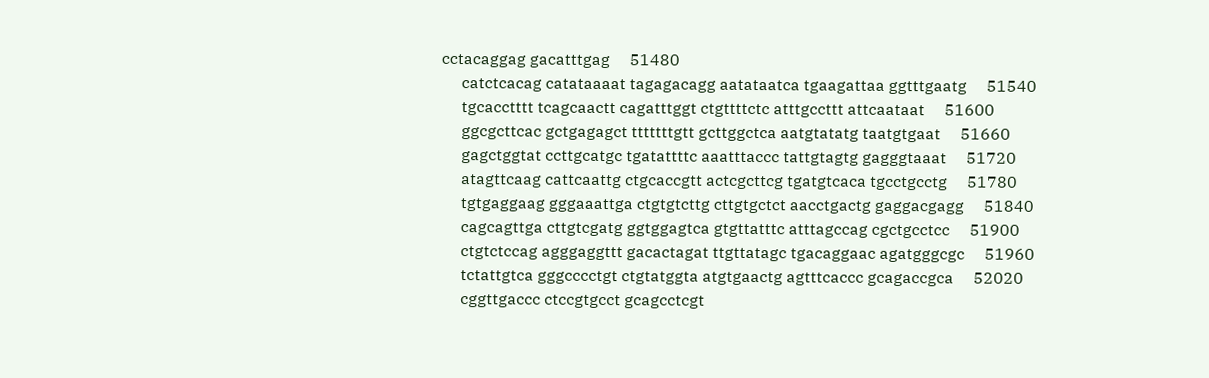cctacaggag gacatttgag     51480
     catctcacag catataaaat tagagacagg aatataatca tgaagattaa ggtttgaatg     51540
     tgcacctttt tcagcaactt cagatttggt ctgttttctc atttgccttt attcaataat     51600
     ggcgcttcac gctgagagct tttttttgtt gcttggctca aatgtatatg taatgtgaat     51660
     gagctggtat ccttgcatgc tgatattttc aaatttaccc tattgtagtg gagggtaaat     51720
     atagttcaag cattcaattg ctgcaccgtt actcgcttcg tgatgtcaca tgcctgcctg     51780
     tgtgaggaag gggaaattga ctgtgtcttg cttgtgctct aacctgactg gaggacgagg     51840
     cagcagttga cttgtcgatg ggtggagtca gtgttatttc atttagccag cgctgcctcc     51900
     ctgtctccag agggaggttt gacactagat ttgttatagc tgacaggaac agatgggcgc     51960
     tctattgtca gggcccctgt ctgtatggta atgtgaactg agtttcaccc gcagaccgca     52020
     cggttgaccc ctccgtgcct gcagcctcgt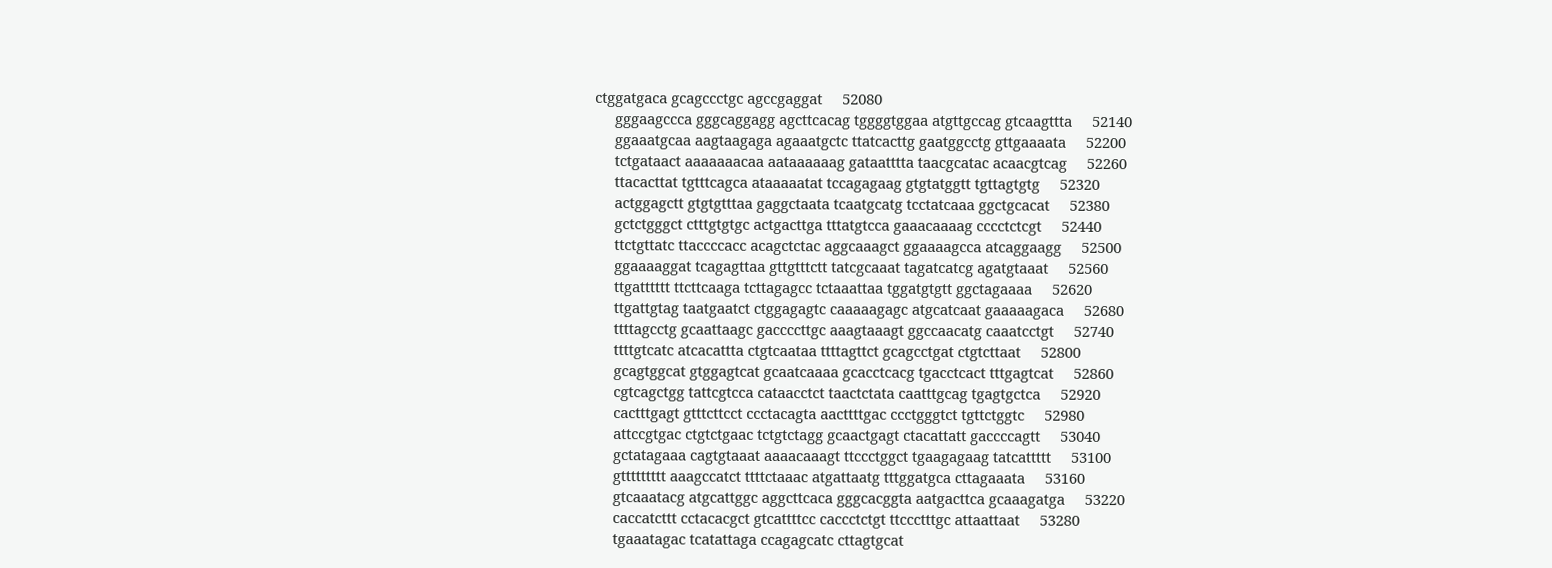ctggatgaca gcagccctgc agccgaggat     52080
     gggaagccca gggcaggagg agcttcacag tggggtggaa atgttgccag gtcaagttta     52140
     ggaaatgcaa aagtaagaga agaaatgctc ttatcacttg gaatggcctg gttgaaaata     52200
     tctgataact aaaaaaacaa aataaaaaag gataatttta taacgcatac acaacgtcag     52260
     ttacacttat tgtttcagca ataaaaatat tccagagaag gtgtatggtt tgttagtgtg     52320
     actggagctt gtgtgtttaa gaggctaata tcaatgcatg tcctatcaaa ggctgcacat     52380
     gctctgggct ctttgtgtgc actgacttga tttatgtcca gaaacaaaag cccctctcgt     52440
     ttctgttatc ttaccccacc acagctctac aggcaaagct ggaaaagcca atcaggaagg     52500
     ggaaaaggat tcagagttaa gttgtttctt tatcgcaaat tagatcatcg agatgtaaat     52560
     ttgatttttt ttcttcaaga tcttagagcc tctaaattaa tggatgtgtt ggctagaaaa     52620
     ttgattgtag taatgaatct ctggagagtc caaaaagagc atgcatcaat gaaaaagaca     52680
     ttttagcctg gcaattaagc gaccccttgc aaagtaaagt ggccaacatg caaatcctgt     52740
     ttttgtcatc atcacattta ctgtcaataa ttttagttct gcagcctgat ctgtcttaat     52800
     gcagtggcat gtggagtcat gcaatcaaaa gcacctcacg tgacctcact tttgagtcat     52860
     cgtcagctgg tattcgtcca cataacctct taactctata caatttgcag tgagtgctca     52920
     cactttgagt gtttcttcct ccctacagta aacttttgac ccctgggtct tgttctggtc     52980
     attccgtgac ctgtctgaac tctgtctagg gcaactgagt ctacattatt gaccccagtt     53040
     gctatagaaa cagtgtaaat aaaacaaagt ttccctggct tgaagagaag tatcattttt     53100
     gttttttttt aaagccatct ttttctaaac atgattaatg tttggatgca cttagaaata     53160
     gtcaaatacg atgcattggc aggcttcaca gggcacggta aatgacttca gcaaagatga     53220
     caccatcttt cctacacgct gtcattttcc caccctctgt ttccctttgc attaattaat     53280
     tgaaatagac tcatattaga ccagagcatc cttagtgcat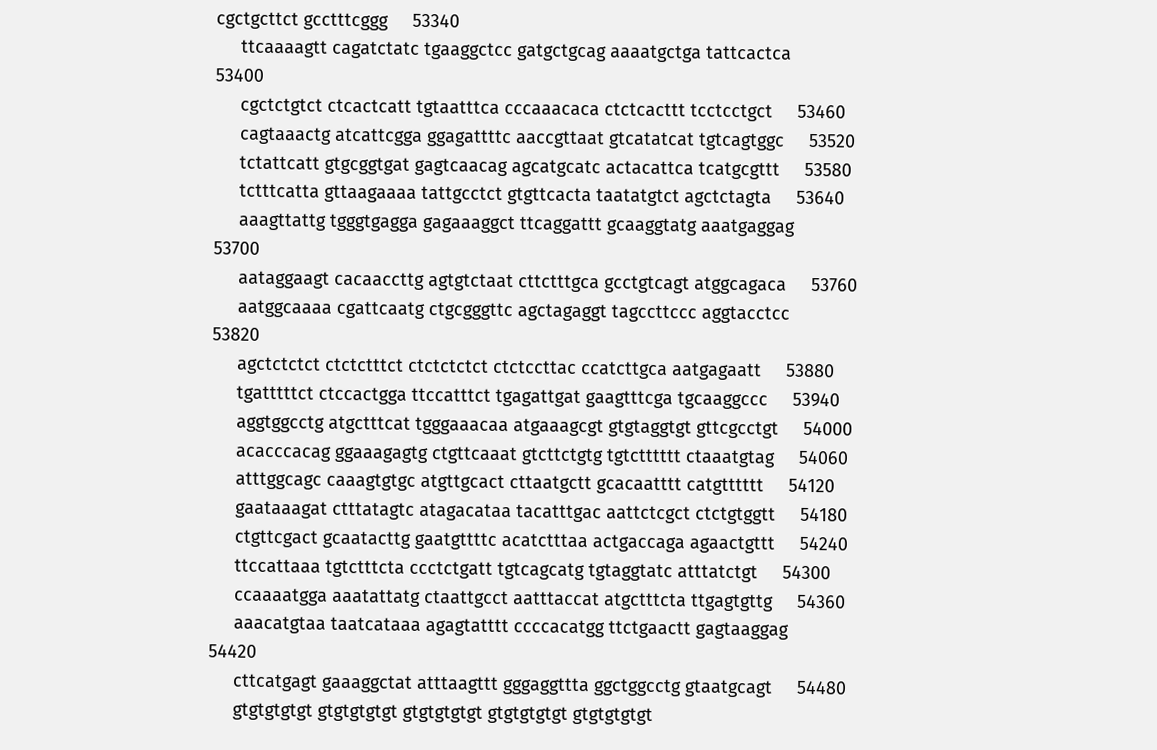cgctgcttct gcctttcggg     53340
     ttcaaaagtt cagatctatc tgaaggctcc gatgctgcag aaaatgctga tattcactca     53400
     cgctctgtct ctcactcatt tgtaatttca cccaaacaca ctctcacttt tcctcctgct     53460
     cagtaaactg atcattcgga ggagattttc aaccgttaat gtcatatcat tgtcagtggc     53520
     tctattcatt gtgcggtgat gagtcaacag agcatgcatc actacattca tcatgcgttt     53580
     tctttcatta gttaagaaaa tattgcctct gtgttcacta taatatgtct agctctagta     53640
     aaagttattg tgggtgagga gagaaaggct ttcaggattt gcaaggtatg aaatgaggag     53700
     aataggaagt cacaaccttg agtgtctaat cttctttgca gcctgtcagt atggcagaca     53760
     aatggcaaaa cgattcaatg ctgcgggttc agctagaggt tagccttccc aggtacctcc     53820
     agctctctct ctctctttct ctctctctct ctctccttac ccatcttgca aatgagaatt     53880
     tgatttttct ctccactgga ttccatttct tgagattgat gaagtttcga tgcaaggccc     53940
     aggtggcctg atgctttcat tgggaaacaa atgaaagcgt gtgtaggtgt gttcgcctgt     54000
     acacccacag ggaaagagtg ctgttcaaat gtcttctgtg tgtctttttt ctaaatgtag     54060
     atttggcagc caaagtgtgc atgttgcact cttaatgctt gcacaatttt catgtttttt     54120
     gaataaagat ctttatagtc atagacataa tacatttgac aattctcgct ctctgtggtt     54180
     ctgttcgact gcaatacttg gaatgttttc acatctttaa actgaccaga agaactgttt     54240
     ttccattaaa tgtctttcta ccctctgatt tgtcagcatg tgtaggtatc atttatctgt     54300
     ccaaaatgga aaatattatg ctaattgcct aatttaccat atgctttcta ttgagtgttg     54360
     aaacatgtaa taatcataaa agagtatttt ccccacatgg ttctgaactt gagtaaggag     54420
     cttcatgagt gaaaggctat atttaagttt gggaggttta ggctggcctg gtaatgcagt     54480
     gtgtgtgtgt gtgtgtgtgt gtgtgtgtgt gtgtgtgtgt gtgtgtgtgt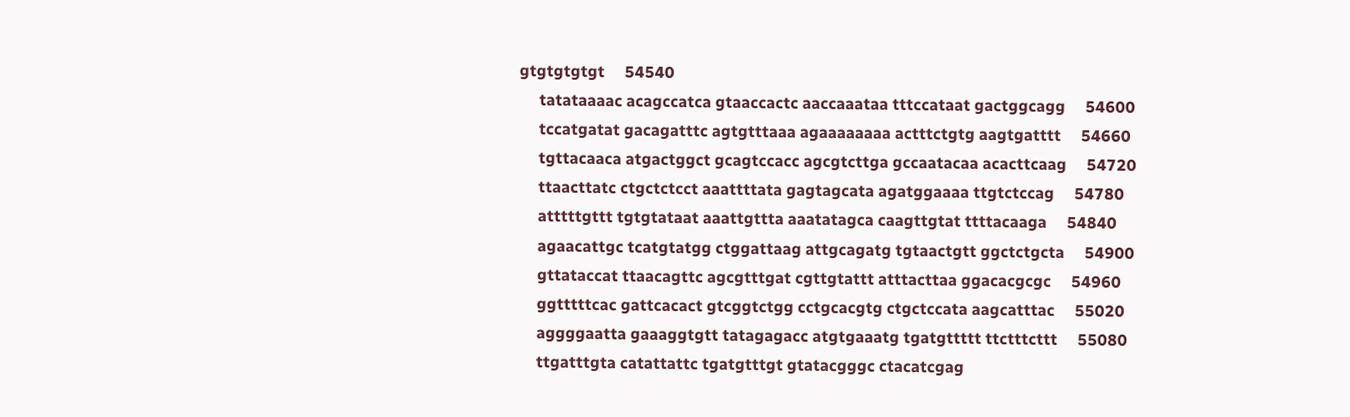gtgtgtgtgt     54540
     tatataaaac acagccatca gtaaccactc aaccaaataa tttccataat gactggcagg     54600
     tccatgatat gacagatttc agtgtttaaa agaaaaaaaa actttctgtg aagtgatttt     54660
     tgttacaaca atgactggct gcagtccacc agcgtcttga gccaatacaa acacttcaag     54720
     ttaacttatc ctgctctcct aaattttata gagtagcata agatggaaaa ttgtctccag     54780
     atttttgttt tgtgtataat aaattgttta aaatatagca caagttgtat ttttacaaga     54840
     agaacattgc tcatgtatgg ctggattaag attgcagatg tgtaactgtt ggctctgcta     54900
     gttataccat ttaacagttc agcgtttgat cgttgtattt atttacttaa ggacacgcgc     54960
     ggtttttcac gattcacact gtcggtctgg cctgcacgtg ctgctccata aagcatttac     55020
     aggggaatta gaaaggtgtt tatagagacc atgtgaaatg tgatgttttt ttctttcttt     55080
     ttgatttgta catattattc tgatgtttgt gtatacgggc ctacatcgag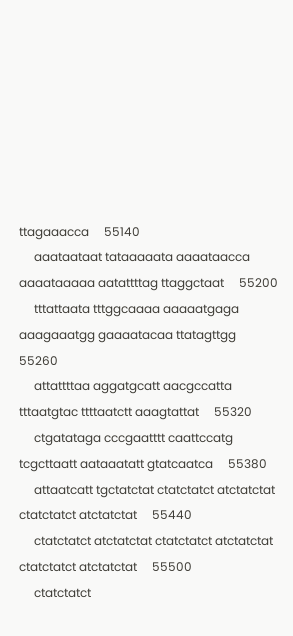ttagaaacca     55140
     aaataataat tataaaaata aaaataacca aaaataaaaa aatattttag ttaggctaat     55200
     tttattaata tttggcaaaa aaaaatgaga aaagaaatgg gaaaatacaa ttatagttgg     55260
     attattttaa aggatgcatt aacgccatta tttaatgtac ttttaatctt aaagtattat     55320
     ctgatataga cccgaatttt caattccatg tcgcttaatt aataaatatt gtatcaatca     55380
     attaatcatt tgctatctat ctatctatct atctatctat ctatctatct atctatctat     55440
     ctatctatct atctatctat ctatctatct atctatctat ctatctatct atctatctat     55500
     ctatctatct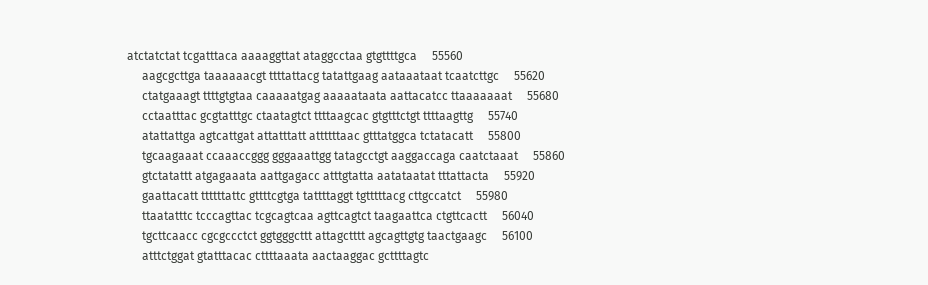atctatctat tcgatttaca aaaaggttat ataggcctaa gtgttttgca     55560
     aagcgcttga taaaaaacgt ttttattacg tatattgaag aataaataat tcaatcttgc     55620
     ctatgaaagt ttttgtgtaa caaaaatgag aaaaataata aattacatcc ttaaaaaaat     55680
     cctaatttac gcgtatttgc ctaatagtct ttttaagcac gtgtttctgt ttttaagttg     55740
     atattattga agtcattgat attatttatt attttttaac gtttatggca tctatacatt     55800
     tgcaagaaat ccaaaccggg gggaaattgg tatagcctgt aaggaccaga caatctaaat     55860
     gtctatattt atgagaaata aattgagacc atttgtatta aatataatat tttattacta     55920
     gaattacatt ttttttattc gttttcgtga tattttaggt tgtttttacg cttgccatct     55980
     ttaatatttc tcccagttac tcgcagtcaa agttcagtct taagaattca ctgttcactt     56040
     tgcttcaacc cgcgccctct ggtgggcttt attagctttt agcagttgtg taactgaagc     56100
     atttctggat gtatttacac cttttaaata aactaaggac gcttttagtc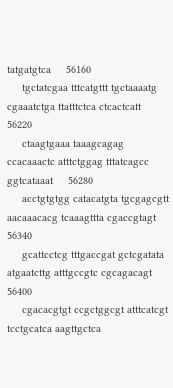tatgatgtca     56160
     tgctatcgaa tttcatgttt tgctaaaatg cgaaatctga ttatttctca ctcactcatt     56220
     ctaagtgaaa taaagcagag ccacaaactc atttctggag tttatcagcc ggtcataaat     56280
     acctgtgtgg catacatgta tgcgagcgtt aacaaacacg tcaaagttta cgaccgtagt     56340
     gcattcctcg tttgaccgat gctcgatata atgaatcttg atttgccgtc cgcagacagt     56400
     cgacacgtgt ccgctggcgt atttcatcgt tcctgcatca aagttgctca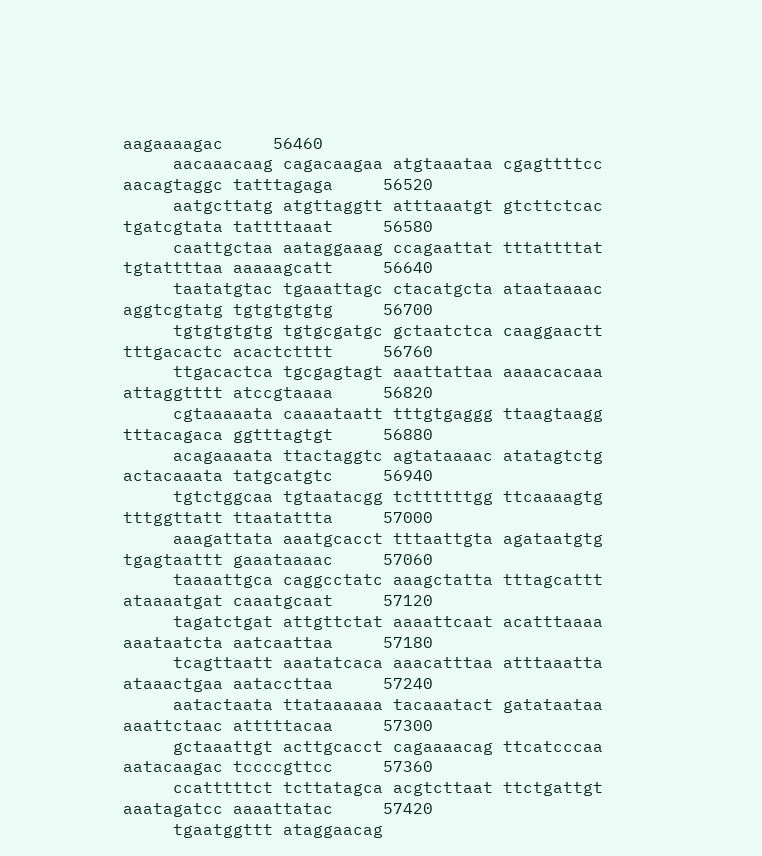aagaaaagac     56460
     aacaaacaag cagacaagaa atgtaaataa cgagttttcc aacagtaggc tatttagaga     56520
     aatgcttatg atgttaggtt atttaaatgt gtcttctcac tgatcgtata tattttaaat     56580
     caattgctaa aataggaaag ccagaattat tttattttat tgtattttaa aaaaagcatt     56640
     taatatgtac tgaaattagc ctacatgcta ataataaaac aggtcgtatg tgtgtgtgtg     56700
     tgtgtgtgtg tgtgcgatgc gctaatctca caaggaactt tttgacactc acactctttt     56760
     ttgacactca tgcgagtagt aaattattaa aaaacacaaa attaggtttt atccgtaaaa     56820
     cgtaaaaata caaaataatt tttgtgaggg ttaagtaagg tttacagaca ggtttagtgt     56880
     acagaaaata ttactaggtc agtataaaac atatagtctg actacaaata tatgcatgtc     56940
     tgtctggcaa tgtaatacgg tcttttttgg ttcaaaagtg tttggttatt ttaatattta     57000
     aaagattata aaatgcacct tttaattgta agataatgtg tgagtaattt gaaataaaac     57060
     taaaattgca caggcctatc aaagctatta tttagcattt ataaaatgat caaatgcaat     57120
     tagatctgat attgttctat aaaattcaat acatttaaaa aaataatcta aatcaattaa     57180
     tcagttaatt aaatatcaca aaacatttaa atttaaatta ataaactgaa aataccttaa     57240
     aatactaata ttataaaaaa tacaaatact gatataataa aaattctaac atttttacaa     57300
     gctaaattgt acttgcacct cagaaaacag ttcatcccaa aatacaagac tccccgttcc     57360
     ccatttttct tcttatagca acgtcttaat ttctgattgt aaatagatcc aaaattatac     57420
     tgaatggttt ataggaacag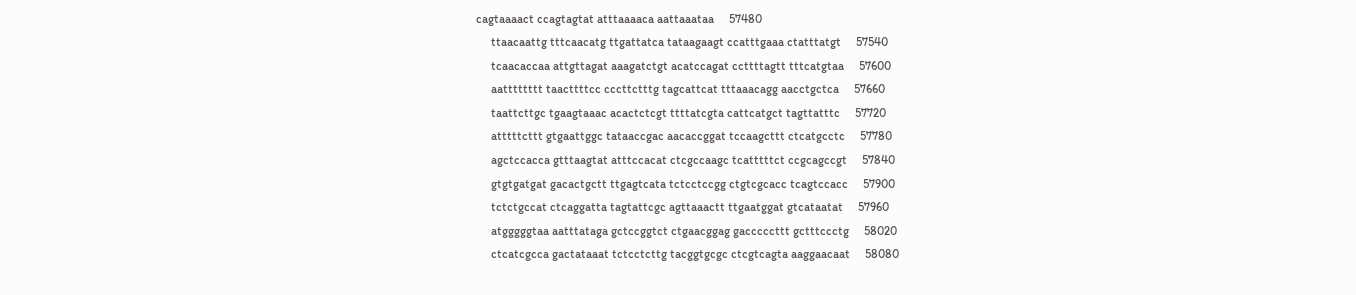cagtaaaact ccagtagtat atttaaaaca aattaaataa     57480
     ttaacaattg tttcaacatg ttgattatca tataagaagt ccatttgaaa ctatttatgt     57540
     tcaacaccaa attgttagat aaagatctgt acatccagat ccttttagtt tttcatgtaa     57600
     aatttttttt taacttttcc cccttctttg tagcattcat tttaaacagg aacctgctca     57660
     taattcttgc tgaagtaaac acactctcgt ttttatcgta cattcatgct tagttatttc     57720
     atttttcttt gtgaattggc tataaccgac aacaccggat tccaagcttt ctcatgcctc     57780
     agctccacca gtttaagtat atttccacat ctcgccaagc tcatttttct ccgcagccgt     57840
     gtgtgatgat gacactgctt ttgagtcata tctcctccgg ctgtcgcacc tcagtccacc     57900
     tctctgccat ctcaggatta tagtattcgc agttaaactt ttgaatggat gtcataatat     57960
     atgggggtaa aatttataga gctccggtct ctgaacggag gacccccttt gctttccctg     58020
     ctcatcgcca gactataaat tctcctcttg tacggtgcgc ctcgtcagta aaggaacaat     58080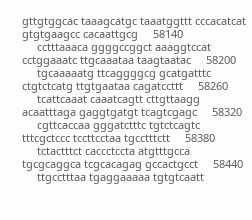gttgtggcac taaagcatgc taaatggttt cccacatcat gtgtgaagcc cacaattgcg     58140
     cctttaaaca ggggccggct aaaggtccat cctggaaatc ttgcaaataa taagtaatac     58200
     tgcaaaaatg ttcaggggcg gcatgatttc ctgtctcatg ttgtgaataa cagatccttt     58260
     tcattcaaat caaatcagtt cttgttaagg acaatttaga gaggtgatgt tcagtcgagc     58320
     cgttcaccaa gggatctttc tgtctcagtc tttcgctccc tccttcctaa tgcctttctt     58380
     tctactttct caccctccta atgtttgcca tgcgcaggca tcgcacagag gccactgcct     58440
     ttgcctttaa tgaggaaaaa tgtgtcaatt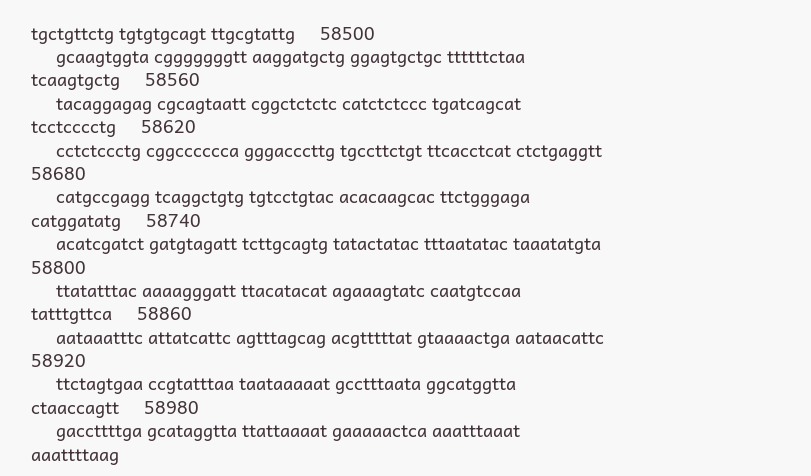tgctgttctg tgtgtgcagt ttgcgtattg     58500
     gcaagtggta cgggggggtt aaggatgctg ggagtgctgc ttttttctaa tcaagtgctg     58560
     tacaggagag cgcagtaatt cggctctctc catctctccc tgatcagcat tcctcccctg     58620
     cctctccctg cggcccccca gggacccttg tgccttctgt ttcacctcat ctctgaggtt     58680
     catgccgagg tcaggctgtg tgtcctgtac acacaagcac ttctgggaga catggatatg     58740
     acatcgatct gatgtagatt tcttgcagtg tatactatac tttaatatac taaatatgta     58800
     ttatatttac aaaagggatt ttacatacat agaaagtatc caatgtccaa tatttgttca     58860
     aataaatttc attatcattc agtttagcag acgtttttat gtaaaactga aataacattc     58920
     ttctagtgaa ccgtatttaa taataaaaat gcctttaata ggcatggtta ctaaccagtt     58980
     gaccttttga gcataggtta ttattaaaat gaaaaactca aaatttaaat aaattttaag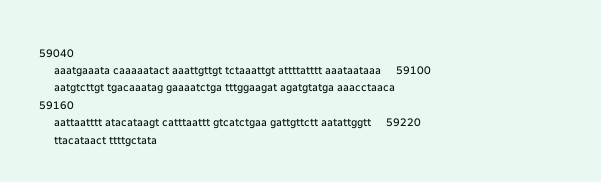59040
     aaatgaaata caaaaatact aaattgttgt tctaaattgt attttatttt aaataataaa     59100
     aatgtcttgt tgacaaatag gaaaatctga tttggaagat agatgtatga aaacctaaca     59160
     aattaatttt atacataagt catttaattt gtcatctgaa gattgttctt aatattggtt     59220
     ttacataact ttttgctata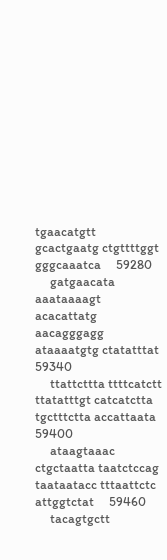tgaacatgtt gcactgaatg ctgttttggt gggcaaatca     59280
     gatgaacata aaataaaagt acacattatg aacagggagg ataaaatgtg ctatatttat     59340
     ttattcttta ttttcatctt ttatatttgt catcatctta tgctttctta accattaata     59400
     ataagtaaac ctgctaatta taatctccag taataatacc tttaattctc attggtctat     59460
     tacagtgctt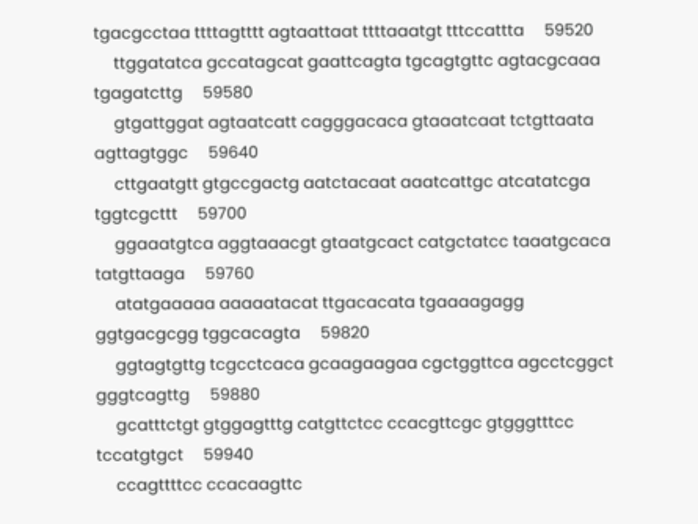tgacgcctaa ttttagtttt agtaattaat ttttaaatgt tttccattta     59520
     ttggatatca gccatagcat gaattcagta tgcagtgttc agtacgcaaa tgagatcttg     59580
     gtgattggat agtaatcatt cagggacaca gtaaatcaat tctgttaata agttagtggc     59640
     cttgaatgtt gtgccgactg aatctacaat aaatcattgc atcatatcga tggtcgcttt     59700
     ggaaatgtca aggtaaacgt gtaatgcact catgctatcc taaatgcaca tatgttaaga     59760
     atatgaaaaa aaaaatacat ttgacacata tgaaaagagg ggtgacgcgg tggcacagta     59820
     ggtagtgttg tcgcctcaca gcaagaagaa cgctggttca agcctcggct gggtcagttg     59880
     gcatttctgt gtggagtttg catgttctcc ccacgttcgc gtgggtttcc tccatgtgct     59940
     ccagttttcc ccacaagttc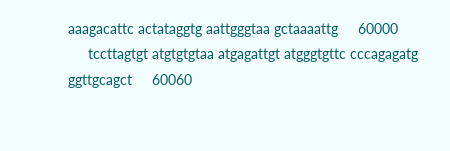aaagacattc actataggtg aattgggtaa gctaaaattg     60000
     tccttagtgt atgtgtgtaa atgagattgt atgggtgttc cccagagatg ggttgcagct     60060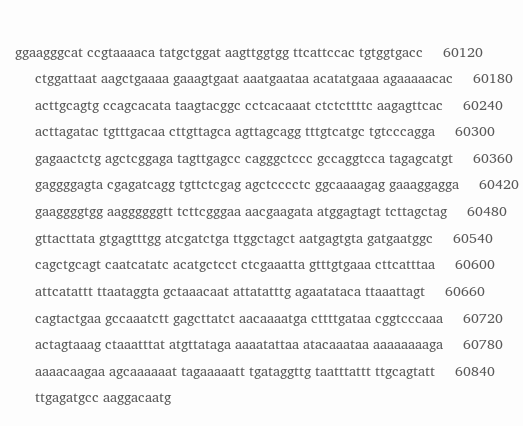ggaagggcat ccgtaaaaca tatgctggat aagttggtgg ttcattccac tgtggtgacc     60120
     ctggattaat aagctgaaaa gaaagtgaat aaatgaataa acatatgaaa agaaaaacac     60180
     acttgcagtg ccagcacata taagtacggc cctcacaaat ctctcttttc aagagttcac     60240
     acttagatac tgtttgacaa cttgttagca agttagcagg tttgtcatgc tgtcccagga     60300
     gagaactctg agctcggaga tagttgagcc cagggctccc gccaggtcca tagagcatgt     60360
     gaggggagta cgagatcagg tgttctcgag agctcccctc ggcaaaagag gaaaggagga     60420
     gaaggggtgg aaggggggtt tcttcgggaa aacgaagata atggagtagt tcttagctag     60480
     gttacttata gtgagtttgg atcgatctga ttggctagct aatgagtgta gatgaatggc     60540
     cagctgcagt caatcatatc acatgctcct ctcgaaatta gtttgtgaaa cttcatttaa     60600
     attcatattt ttaataggta gctaaacaat attatatttg agaatataca ttaaattagt     60660
     cagtactgaa gccaaatctt gagcttatct aacaaaatga cttttgataa cggtcccaaa     60720
     actagtaaag ctaaatttat atgttataga aaaatattaa atacaaataa aaaaaaaaga     60780
     aaaacaagaa agcaaaaaat tagaaaaatt tgataggttg taatttattt ttgcagtatt     60840
     ttgagatgcc aaggacaatg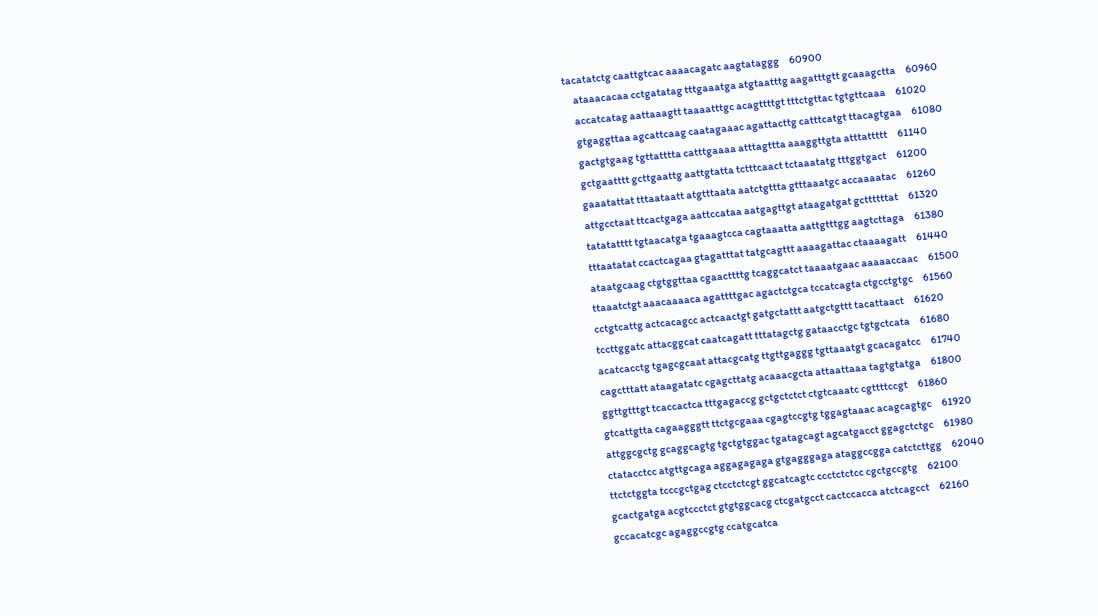tacatatctg caattgtcac aaaacagatc aagtataggg     60900
     ataaacacaa cctgatatag tttgaaatga atgtaatttg aagatttgtt gcaaagctta     60960
     accatcatag aattaaagtt taaaatttgc acagttttgt tttctgttac tgtgttcaaa     61020
     gtgaggttaa agcattcaag caatagaaac agattacttg catttcatgt ttacagtgaa     61080
     gactgtgaag tgttatttta catttgaaaa atttagttta aaaggttgta atttattttt     61140
     gctgaatttt gcttgaattg aattgtatta tctttcaact tctaaatatg tttggtgact     61200
     gaaatattat tttaataatt atgtttaata aatctgttta gtttaaatgc accaaaatac     61260
     attgcctaat ttcactgaga aattccataa aatgagttgt ataagatgat gcttttttat     61320
     tatatatttt tgtaacatga tgaaagtcca cagtaaatta aattgtttgg aagtcttaga     61380
     tttaatatat ccactcagaa gtagatttat tatgcagttt aaaagattac ctaaaagatt     61440
     ataatgcaag ctgtggttaa cgaacttttg tcaggcatct taaaatgaac aaaaaccaac     61500
     ttaaatctgt aaacaaaaca agattttgac agactctgca tccatcagta ctgcctgtgc     61560
     cctgtcattg actcacagcc actcaactgt gatgctattt aatgctgttt tacattaact     61620
     tccttggatc attacggcat caatcagatt tttatagctg gataacctgc tgtgctcata     61680
     acatcacctg tgagcgcaat attacgcatg ttgttgaggg tgttaaatgt gcacagatcc     61740
     cagctttatt ataagatatc cgagcttatg acaaacgcta attaattaaa tagtgtatga     61800
     ggttgtttgt tcaccactca tttgagaccg gctgctctct ctgtcaaatc cgttttccgt     61860
     gtcattgtta cagaagggtt ttctgcgaaa cgagtccgtg tggagtaaac acagcagtgc     61920
     attggcgctg gcaggcagtg tgctgtggac tgatagcagt agcatgacct ggagctctgc     61980
     ctatacctcc atgttgcaga aggagagaga gtgagggaga ataggccgga catctcttgg     62040
     ttctctggta tcccgctgag ctcctctcgt ggcatcagtc ccctctctcc cgctgccgtg     62100
     gcactgatga acgtccctct gtgtggcacg ctcgatgcct cactccacca atctcagcct     62160
     gccacatcgc agaggccgtg ccatgcatca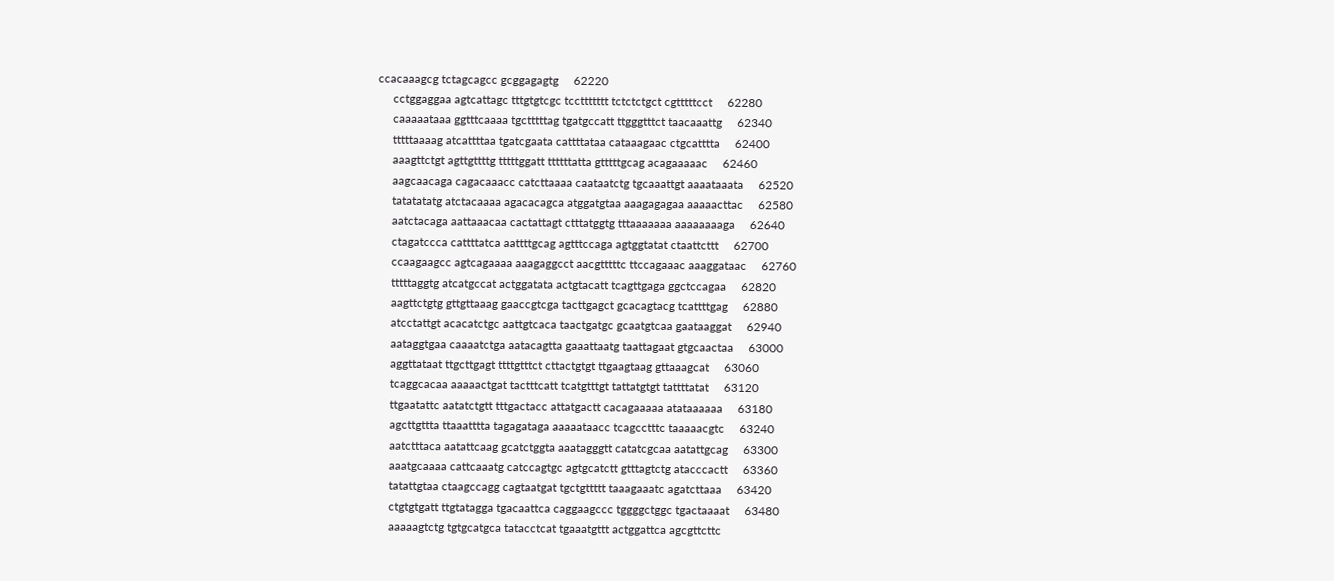ccacaaagcg tctagcagcc gcggagagtg     62220
     cctggaggaa agtcattagc tttgtgtcgc tccttttttt tctctctgct cgtttttcct     62280
     caaaaataaa ggtttcaaaa tgctttttag tgatgccatt ttgggtttct taacaaattg     62340
     tttttaaaag atcattttaa tgatcgaata cattttataa cataaagaac ctgcatttta     62400
     aaagttctgt agttgttttg tttttggatt ttttttatta gtttttgcag acagaaaaac     62460
     aagcaacaga cagacaaacc catcttaaaa caataatctg tgcaaattgt aaaataaata     62520
     tatatatatg atctacaaaa agacacagca atggatgtaa aaagagagaa aaaaacttac     62580
     aatctacaga aattaaacaa cactattagt ctttatggtg tttaaaaaaa aaaaaaaaga     62640
     ctagatccca cattttatca aattttgcag agtttccaga agtggtatat ctaattcttt     62700
     ccaagaagcc agtcagaaaa aaagaggcct aacgtttttc ttccagaaac aaaggataac     62760
     tttttaggtg atcatgccat actggatata actgtacatt tcagttgaga ggctccagaa     62820
     aagttctgtg gttgttaaag gaaccgtcga tacttgagct gcacagtacg tcattttgag     62880
     atcctattgt acacatctgc aattgtcaca taactgatgc gcaatgtcaa gaataaggat     62940
     aataggtgaa caaaatctga aatacagtta gaaattaatg taattagaat gtgcaactaa     63000
     aggttataat ttgcttgagt ttttgtttct cttactgtgt ttgaagtaag gttaaagcat     63060
     tcaggcacaa aaaaactgat tactttcatt tcatgtttgt tattatgtgt tattttatat     63120
     ttgaatattc aatatctgtt tttgactacc attatgactt cacagaaaaa atataaaaaa     63180
     agcttgttta ttaaatttta tagagataga aaaaataacc tcagcctttc taaaaacgtc     63240
     aatctttaca aatattcaag gcatctggta aaatagggtt catatcgcaa aatattgcag     63300
     aaatgcaaaa cattcaaatg catccagtgc agtgcatctt gtttagtctg atacccactt     63360
     tatattgtaa ctaagccagg cagtaatgat tgctgttttt taaagaaatc agatcttaaa     63420
     ctgtgtgatt ttgtatagga tgacaattca caggaagccc tggggctggc tgactaaaat     63480
     aaaaagtctg tgtgcatgca tatacctcat tgaaatgttt actggattca agcgttcttc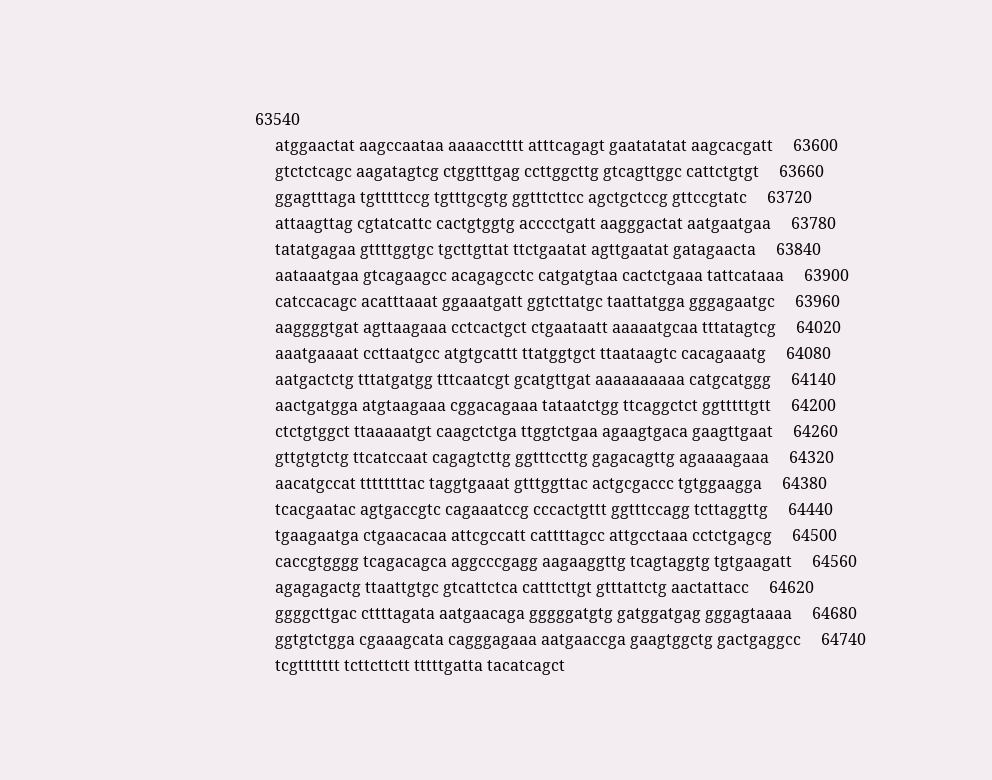63540
     atggaactat aagccaataa aaaacctttt atttcagagt gaatatatat aagcacgatt     63600
     gtctctcagc aagatagtcg ctggtttgag ccttggcttg gtcagttggc cattctgtgt     63660
     ggagtttaga tgtttttccg tgtttgcgtg ggtttcttcc agctgctccg gttccgtatc     63720
     attaagttag cgtatcattc cactgtggtg acccctgatt aagggactat aatgaatgaa     63780
     tatatgagaa gttttggtgc tgcttgttat ttctgaatat agttgaatat gatagaacta     63840
     aataaatgaa gtcagaagcc acagagcctc catgatgtaa cactctgaaa tattcataaa     63900
     catccacagc acatttaaat ggaaatgatt ggtcttatgc taattatgga gggagaatgc     63960
     aaggggtgat agttaagaaa cctcactgct ctgaataatt aaaaatgcaa tttatagtcg     64020
     aaatgaaaat ccttaatgcc atgtgcattt ttatggtgct ttaataagtc cacagaaatg     64080
     aatgactctg tttatgatgg tttcaatcgt gcatgttgat aaaaaaaaaa catgcatggg     64140
     aactgatgga atgtaagaaa cggacagaaa tataatctgg ttcaggctct ggtttttgtt     64200
     ctctgtggct ttaaaaatgt caagctctga ttggtctgaa agaagtgaca gaagttgaat     64260
     gttgtgtctg ttcatccaat cagagtcttg ggtttccttg gagacagttg agaaaagaaa     64320
     aacatgccat ttttttttac taggtgaaat gtttggttac actgcgaccc tgtggaagga     64380
     tcacgaatac agtgaccgtc cagaaatccg cccactgttt ggtttccagg tcttaggttg     64440
     tgaagaatga ctgaacacaa attcgccatt cattttagcc attgcctaaa cctctgagcg     64500
     caccgtgggg tcagacagca aggcccgagg aagaaggttg tcagtaggtg tgtgaagatt     64560
     agagagactg ttaattgtgc gtcattctca catttcttgt gtttattctg aactattacc     64620
     ggggcttgac cttttagata aatgaacaga gggggatgtg gatggatgag gggagtaaaa     64680
     ggtgtctgga cgaaagcata cagggagaaa aatgaaccga gaagtggctg gactgaggcc     64740
     tcgttttttt tcttcttctt tttttgatta tacatcagct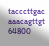tacccttgac aaacagttgt     64800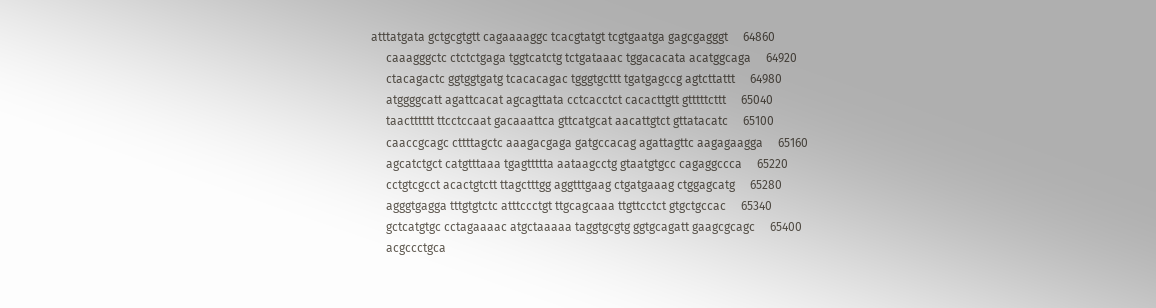atttatgata gctgcgtgtt cagaaaaggc tcacgtatgt tcgtgaatga gagcgagggt     64860
     caaagggctc ctctctgaga tggtcatctg tctgataaac tggacacata acatggcaga     64920
     ctacagactc ggtggtgatg tcacacagac tgggtgcttt tgatgagccg agtcttattt     64980
     atggggcatt agattcacat agcagttata cctcacctct cacacttgtt gtttttcttt     65040
     taactttttt ttcctccaat gacaaattca gttcatgcat aacattgtct gttatacatc     65100
     caaccgcagc cttttagctc aaagacgaga gatgccacag agattagttc aagagaagga     65160
     agcatctgct catgtttaaa tgagttttta aataagcctg gtaatgtgcc cagaggccca     65220
     cctgtcgcct acactgtctt ttagctttgg aggtttgaag ctgatgaaag ctggagcatg     65280
     agggtgagga tttgtgtctc atttccctgt ttgcagcaaa ttgttcctct gtgctgccac     65340
     gctcatgtgc cctagaaaac atgctaaaaa taggtgcgtg ggtgcagatt gaagcgcagc     65400
     acgccctgca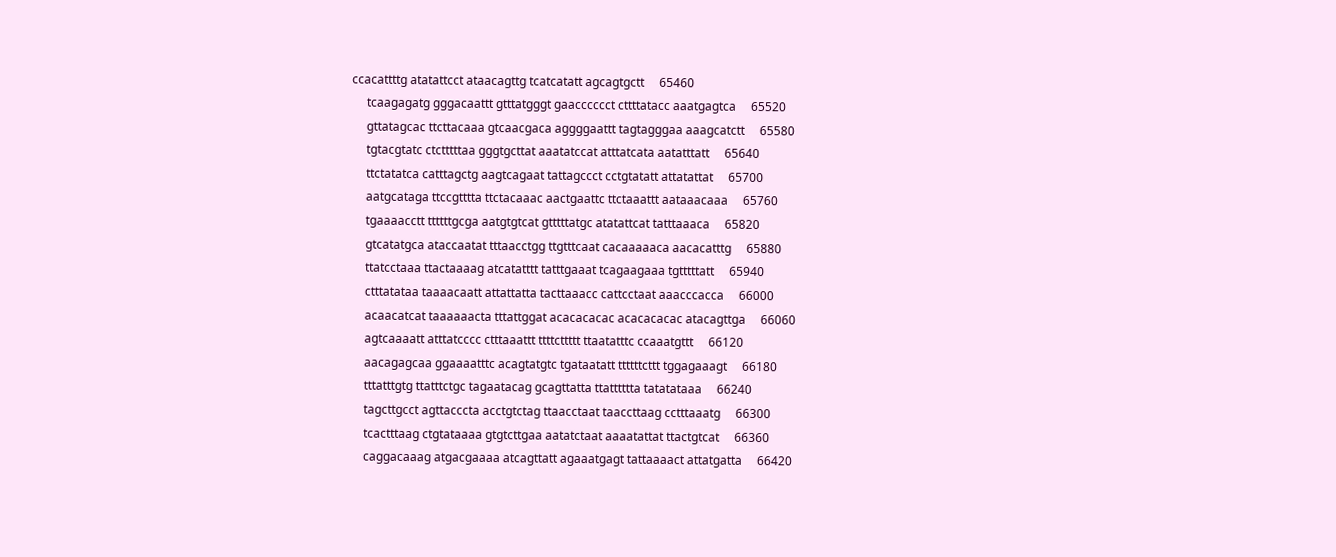ccacattttg atatattcct ataacagttg tcatcatatt agcagtgctt     65460
     tcaagagatg gggacaattt gtttatgggt gaacccccct cttttatacc aaatgagtca     65520
     gttatagcac ttcttacaaa gtcaacgaca aggggaattt tagtagggaa aaagcatctt     65580
     tgtacgtatc ctctttttaa gggtgcttat aaatatccat atttatcata aatatttatt     65640
     ttctatatca catttagctg aagtcagaat tattagccct cctgtatatt attatattat     65700
     aatgcataga ttccgtttta ttctacaaac aactgaattc ttctaaattt aataaacaaa     65760
     tgaaaacctt ttttttgcga aatgtgtcat gtttttatgc atatattcat tatttaaaca     65820
     gtcatatgca ataccaatat tttaacctgg ttgtttcaat cacaaaaaca aacacatttg     65880
     ttatcctaaa ttactaaaag atcatatttt tatttgaaat tcagaagaaa tgtttttatt     65940
     ctttatataa taaaacaatt attattatta tacttaaacc cattcctaat aaacccacca     66000
     acaacatcat taaaaaacta tttattggat acacacacac acacacacac atacagttga     66060
     agtcaaaatt atttatcccc ctttaaattt ttttcttttt ttaatatttc ccaaatgttt     66120
     aacagagcaa ggaaaatttc acagtatgtc tgataatatt ttttttcttt tggagaaagt     66180
     tttatttgtg ttatttctgc tagaatacag gcagttatta ttatttttta tatatataaa     66240
     tagcttgcct agttacccta acctgtctag ttaacctaat taaccttaag cctttaaatg     66300
     tcactttaag ctgtataaaa gtgtcttgaa aatatctaat aaaatattat ttactgtcat     66360
     caggacaaag atgacgaaaa atcagttatt agaaatgagt tattaaaact attatgatta     66420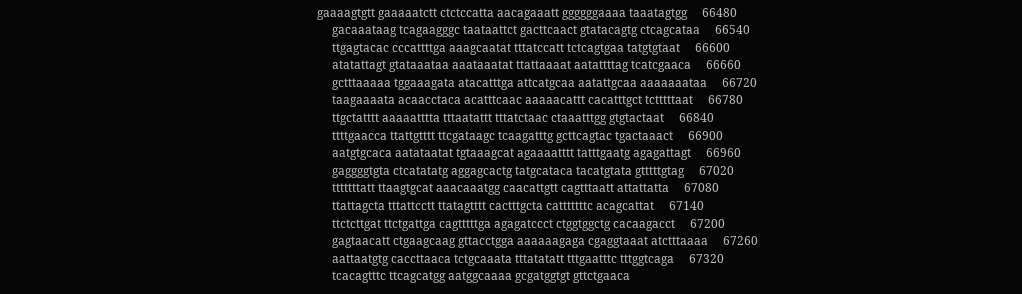gaaaagtgtt gaaaaatctt ctctccatta aacagaaatt ggggggaaaa taaatagtgg     66480
     gacaaataag tcagaagggc taataattct gacttcaact gtatacagtg ctcagcataa     66540
     ttgagtacac cccattttga aaagcaatat tttatccatt tctcagtgaa tatgtgtaat     66600
     atatattagt gtataaataa aaataaatat ttattaaaat aatattttag tcatcgaaca     66660
     gctttaaaaa tggaaagata atacatttga attcatgcaa aatattgcaa aaaaaaataa     66720
     taagaaaata acaacctaca acatttcaac aaaaacattt cacatttgct tctttttaat     66780
     ttgctatttt aaaaatttta tttaatattt tttatctaac ctaaatttgg gtgtactaat     66840
     ttttgaacca ttattgtttt ttcgataagc tcaagatttg gcttcagtac tgactaaact     66900
     aatgtgcaca aatataatat tgtaaagcat agaaaatttt tatttgaatg agagattagt     66960
     gaggggtgta ctcatatatg aggagcactg tatgcataca tacatgtata gtttttgtag     67020
     tttttttatt ttaagtgcat aaacaaatgg caacattgtt cagtttaatt attattatta     67080
     ttattagcta tttattcctt ttatagtttt cactttgcta catttttttc acagcattat     67140
     ttctcttgat ttctgattga cagtttttga agagatccct ctggtggctg cacaagacct     67200
     gagtaacatt ctgaagcaag gttacctgga aaaaaagaga cgaggtaaat atctttaaaa     67260
     aattaatgtg caccttaaca tctgcaaata tttatatatt tttgaatttc tttggtcaga     67320
     tcacagtttc ttcagcatgg aatggcaaaa gcgatggtgt gttctgaaca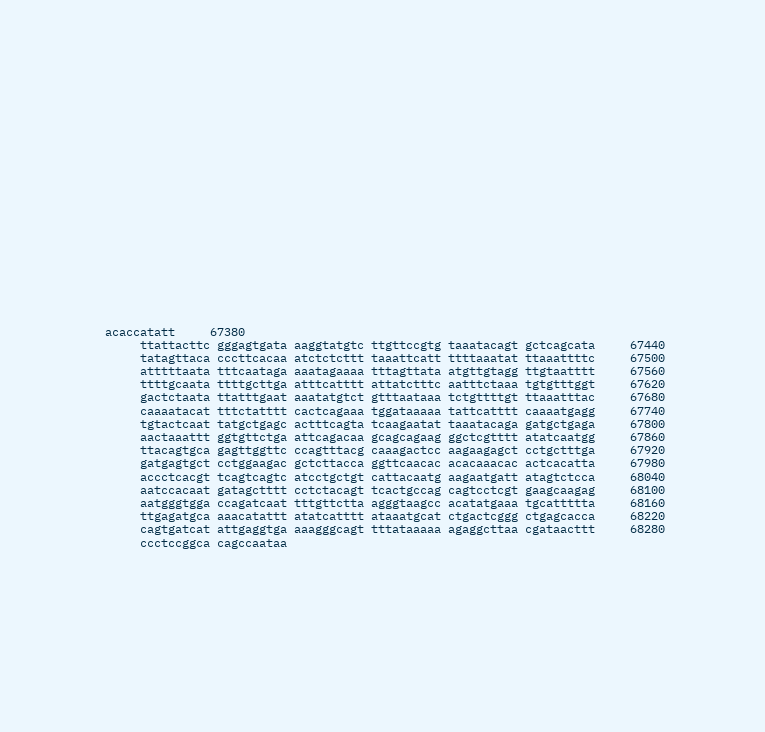acaccatatt     67380
     ttattacttc gggagtgata aaggtatgtc ttgttccgtg taaatacagt gctcagcata     67440
     tatagttaca cccttcacaa atctctcttt taaattcatt ttttaaatat ttaaattttc     67500
     atttttaata tttcaataga aaatagaaaa tttagttata atgttgtagg ttgtaatttt     67560
     ttttgcaata ttttgcttga atttcatttt attatctttc aatttctaaa tgtgtttggt     67620
     gactctaata ttatttgaat aaatatgtct gtttaataaa tctgttttgt ttaaatttac     67680
     caaaatacat tttctatttt cactcagaaa tggataaaaa tattcatttt caaaatgagg     67740
     tgtactcaat tatgctgagc actttcagta tcaagaatat taaatacaga gatgctgaga     67800
     aactaaattt ggtgttctga attcagacaa gcagcagaag ggctcgtttt atatcaatgg     67860
     ttacagtgca gagttggttc ccagtttacg caaagactcc aagaagagct cctgctttga     67920
     gatgagtgct cctggaagac gctcttacca ggttcaacac acacaaacac actcacatta     67980
     accctcacgt tcagtcagtc atcctgctgt cattacaatg aagaatgatt atagtctcca     68040
     aatccacaat gatagctttt cctctacagt tcactgccag cagtcctcgt gaagcaagag     68100
     aatgggtgga ccagatcaat tttgttctta agggtaagcc acatatgaaa tgcattttta     68160
     ttgagatgca aaacatattt atatcatttt ataaatgcat ctgactcggg ctgagcacca     68220
     cagtgatcat attgaggtga aaagggcagt tttataaaaa agaggcttaa cgataacttt     68280
     ccctccggca cagccaataa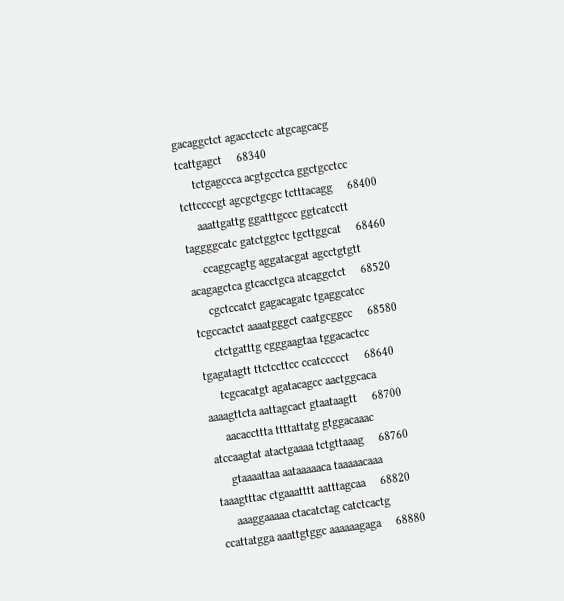gacaggctct agacctcctc atgcagcacg tcattgagct     68340
     tctgagccca acgtgcctca ggctgcctcc tcttccccgt agcgctgcgc tctttacagg     68400
     aaattgattg ggatttgccc ggtcatcctt taggggcatc gatctggtcc tgcttggcat     68460
     ccaggcagtg aggatacgat agcctgtgtt acagagctca gtcacctgca atcaggctct     68520
     cgctccatct gagacagatc tgaggcatcc tcgccactct aaaatgggct caatgcggcc     68580
     ctctgatttg cgggaagtaa tggacactcc tgagatagtt ttctccttcc ccatccccct     68640
     tcgcacatgt agatacagcc aactggcaca aaaagttcta aattagcact gtaataagtt     68700
     aacaccttta ttttattatg gtggacaaac atccaagtat atactgaaaa tctgttaaag     68760
     gtaaaattaa aataaaaaca taaaaacaaa taaagtttac ctgaaatttt aatttagcaa     68820
     aaaggaaaaa ctacatctag catctcactg ccattatgga aaattgtggc aaaaaagaga     68880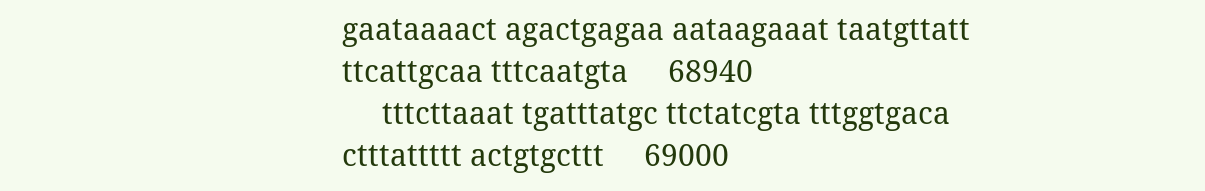gaataaaact agactgagaa aataagaaat taatgttatt ttcattgcaa tttcaatgta     68940
     tttcttaaat tgatttatgc ttctatcgta tttggtgaca ctttattttt actgtgcttt     69000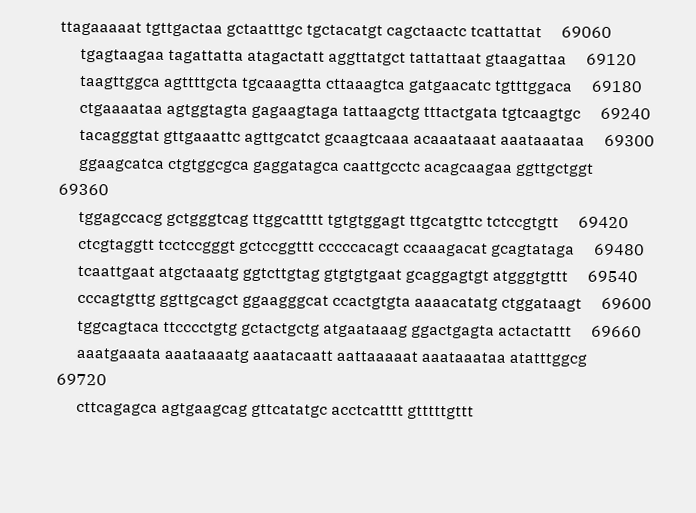ttagaaaaat tgttgactaa gctaatttgc tgctacatgt cagctaactc tcattattat     69060
     tgagtaagaa tagattatta atagactatt aggttatgct tattattaat gtaagattaa     69120
     taagttggca agttttgcta tgcaaagtta cttaaagtca gatgaacatc tgtttggaca     69180
     ctgaaaataa agtggtagta gagaagtaga tattaagctg tttactgata tgtcaagtgc     69240
     tacagggtat gttgaaattc agttgcatct gcaagtcaaa acaaataaat aaataaataa     69300
     ggaagcatca ctgtggcgca gaggatagca caattgcctc acagcaagaa ggttgctggt     69360
     tggagccacg gctgggtcag ttggcatttt tgtgtggagt ttgcatgttc tctccgtgtt     69420
     ctcgtaggtt tcctccgggt gctccggttt cccccacagt ccaaagacat gcagtataga     69480
     tcaattgaat atgctaaatg ggtcttgtag gtgtgtgaat gcaggagtgt atgggtgttt     69540
     cccagtgttg ggttgcagct ggaagggcat ccactgtgta aaaacatatg ctggataagt     69600
     tggcagtaca ttcccctgtg gctactgctg atgaataaag ggactgagta actactattt     69660
     aaatgaaata aaataaaatg aaatacaatt aattaaaaat aaataaataa atatttggcg     69720
     cttcagagca agtgaagcag gttcatatgc acctcatttt gtttttgttt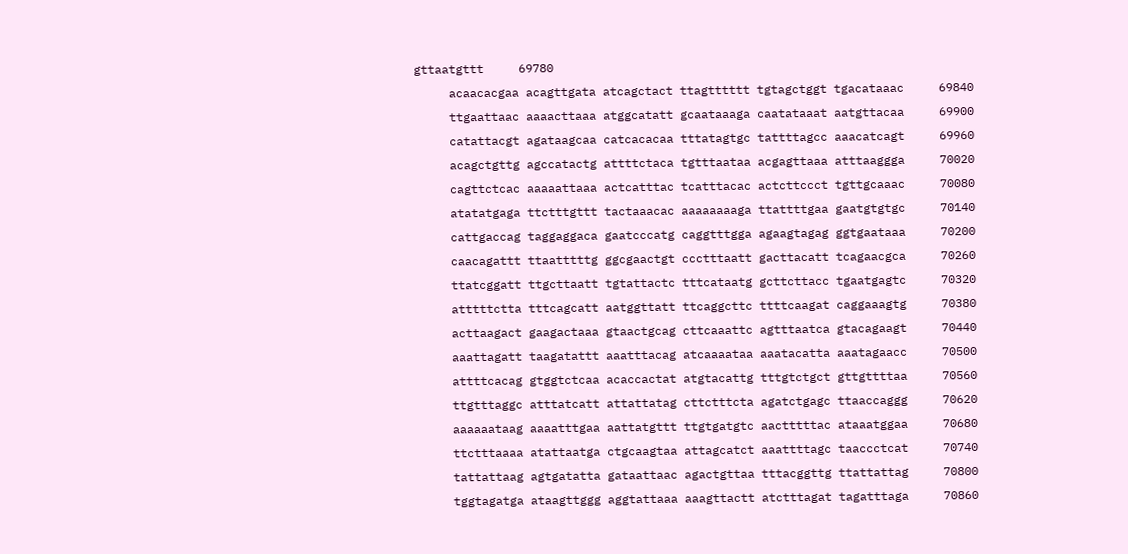gttaatgttt     69780
     acaacacgaa acagttgata atcagctact ttagtttttt tgtagctggt tgacataaac     69840
     ttgaattaac aaaacttaaa atggcatatt gcaataaaga caatataaat aatgttacaa     69900
     catattacgt agataagcaa catcacacaa tttatagtgc tattttagcc aaacatcagt     69960
     acagctgttg agccatactg attttctaca tgtttaataa acgagttaaa atttaaggga     70020
     cagttctcac aaaaattaaa actcatttac tcatttacac actcttccct tgttgcaaac     70080
     atatatgaga ttctttgttt tactaaacac aaaaaaaaga ttattttgaa gaatgtgtgc     70140
     cattgaccag taggaggaca gaatcccatg caggtttgga agaagtagag ggtgaataaa     70200
     caacagattt ttaatttttg ggcgaactgt ccctttaatt gacttacatt tcagaacgca     70260
     ttatcggatt ttgcttaatt tgtattactc tttcataatg gcttcttacc tgaatgagtc     70320
     atttttctta tttcagcatt aatggttatt ttcaggcttc ttttcaagat caggaaagtg     70380
     acttaagact gaagactaaa gtaactgcag cttcaaattc agtttaatca gtacagaagt     70440
     aaattagatt taagatattt aaatttacag atcaaaataa aaatacatta aaatagaacc     70500
     attttcacag gtggtctcaa acaccactat atgtacattg tttgtctgct gttgttttaa     70560
     ttgtttaggc atttatcatt attattatag cttctttcta agatctgagc ttaaccaggg     70620
     aaaaaataag aaaatttgaa aattatgttt ttgtgatgtc aactttttac ataaatggaa     70680
     ttctttaaaa atattaatga ctgcaagtaa attagcatct aaattttagc taaccctcat     70740
     tattattaag agtgatatta gataattaac agactgttaa tttacggttg ttattattag     70800
     tggtagatga ataagttggg aggtattaaa aaagttactt atctttagat tagatttaga     70860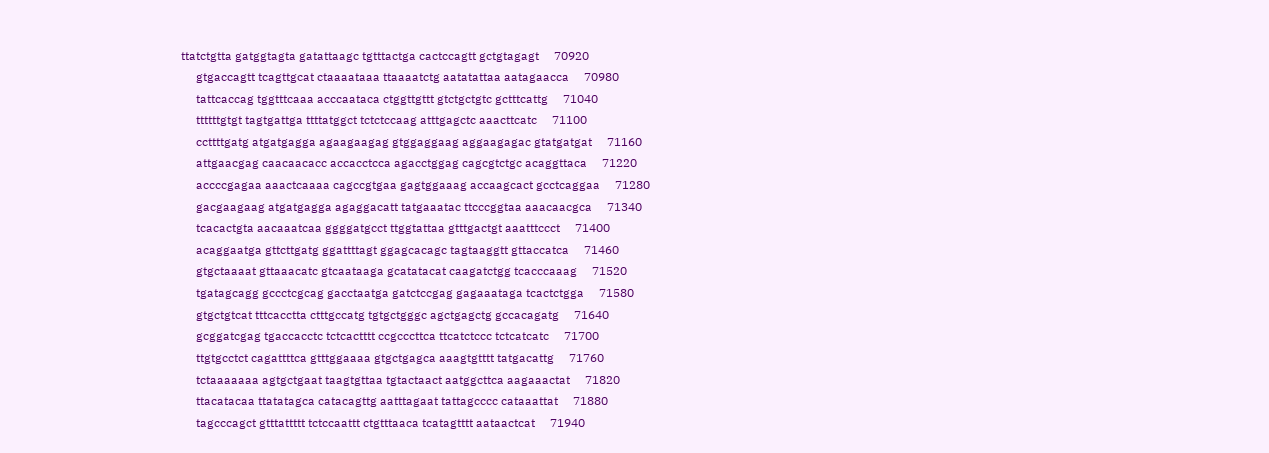ttatctgtta gatggtagta gatattaagc tgtttactga cactccagtt gctgtagagt     70920
     gtgaccagtt tcagttgcat ctaaaataaa ttaaaatctg aatatattaa aatagaacca     70980
     tattcaccag tggtttcaaa acccaataca ctggttgttt gtctgctgtc gctttcattg     71040
     ttttttgtgt tagtgattga ttttatggct tctctccaag atttgagctc aaacttcatc     71100
     ccttttgatg atgatgagga agaagaagag gtggaggaag aggaagagac gtatgatgat     71160
     attgaacgag caacaacacc accacctcca agacctggag cagcgtctgc acaggttaca     71220
     accccgagaa aaactcaaaa cagccgtgaa gagtggaaag accaagcact gcctcaggaa     71280
     gacgaagaag atgatgagga agaggacatt tatgaaatac ttcccggtaa aaacaacgca     71340
     tcacactgta aacaaatcaa ggggatgcct ttggtattaa gtttgactgt aaatttccct     71400
     acaggaatga gttcttgatg ggattttagt ggagcacagc tagtaaggtt gttaccatca     71460
     gtgctaaaat gttaaacatc gtcaataaga gcatatacat caagatctgg tcacccaaag     71520
     tgatagcagg gccctcgcag gacctaatga gatctccgag gagaaataga tcactctgga     71580
     gtgctgtcat tttcacctta ctttgccatg tgtgctgggc agctgagctg gccacagatg     71640
     gcggatcgag tgaccacctc tctcactttt ccgcccttca ttcatctccc tctcatcatc     71700
     ttgtgcctct cagattttca gtttggaaaa gtgctgagca aaagtgtttt tatgacattg     71760
     tctaaaaaaa agtgctgaat taagtgttaa tgtactaact aatggcttca aagaaactat     71820
     ttacatacaa ttatatagca catacagttg aatttagaat tattagcccc cataaattat     71880
     tagcccagct gtttattttt tctccaattt ctgtttaaca tcatagtttt aataactcat     71940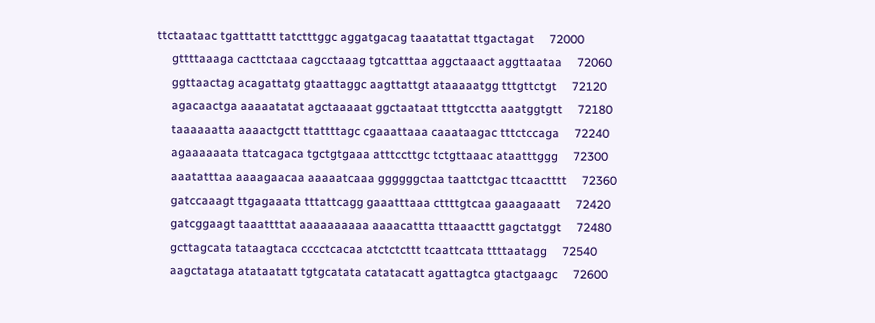ttctaataac tgatttattt tatctttggc aggatgacag taaatattat ttgactagat     72000
     gttttaaaga cacttctaaa cagcctaaag tgtcatttaa aggctaaact aggttaataa     72060
     ggttaactag acagattatg gtaattaggc aagttattgt ataaaaatgg tttgttctgt     72120
     agacaactga aaaaatatat agctaaaaat ggctaataat tttgtcctta aaatggtgtt     72180
     taaaaaatta aaaactgctt ttattttagc cgaaattaaa caaataagac tttctccaga     72240
     agaaaaaata ttatcagaca tgctgtgaaa atttccttgc tctgttaaac ataatttggg     72300
     aaatatttaa aaaagaacaa aaaaatcaaa ggggggctaa taattctgac ttcaactttt     72360
     gatccaaagt ttgagaaata tttattcagg gaaatttaaa cttttgtcaa gaaagaaatt     72420
     gatcggaagt taaattttat aaaaaaaaaa aaaacattta tttaaacttt gagctatggt     72480
     gcttagcata tataagtaca cccctcacaa atctctcttt tcaattcata ttttaatagg     72540
     aagctataga atataatatt tgtgcatata catatacatt agattagtca gtactgaagc     72600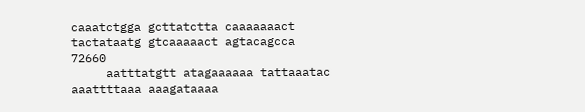caaatctgga gcttatctta caaaaaaact tactataatg gtcaaaaact agtacagcca     72660
     aatttatgtt atagaaaaaa tattaaatac aaattttaaa aaagataaaa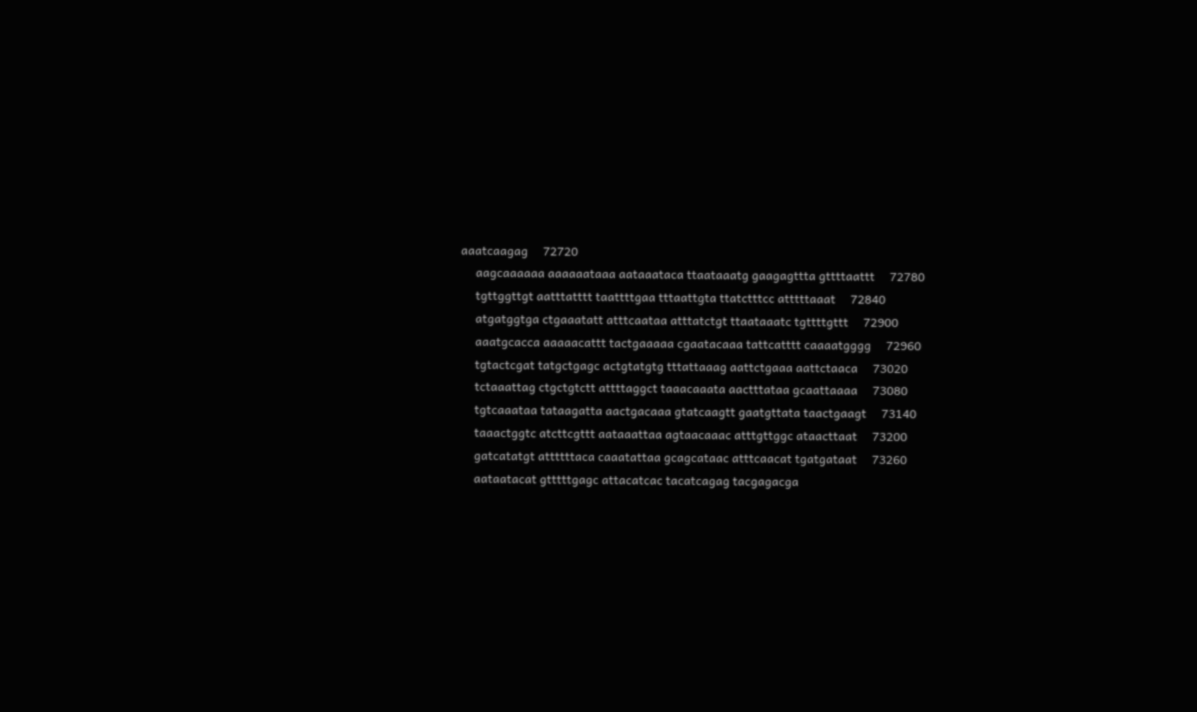aaatcaagag     72720
     aagcaaaaaa aaaaaataaa aataaataca ttaataaatg gaagagttta gttttaattt     72780
     tgttggttgt aatttatttt taattttgaa tttaattgta ttatctttcc atttttaaat     72840
     atgatggtga ctgaaatatt atttcaataa atttatctgt ttaataaatc tgttttgttt     72900
     aaatgcacca aaaaacattt tactgaaaaa cgaatacaaa tattcatttt caaaatgggg     72960
     tgtactcgat tatgctgagc actgtatgtg tttattaaag aattctgaaa aattctaaca     73020
     tctaaattag ctgctgtctt attttaggct taaacaaata aactttataa gcaattaaaa     73080
     tgtcaaataa tataagatta aactgacaaa gtatcaagtt gaatgttata taactgaagt     73140
     taaactggtc atcttcgttt aataaattaa agtaacaaac atttgttggc ataacttaat     73200
     gatcatatgt attttttaca caaatattaa gcagcataac atttcaacat tgatgataat     73260
     aataatacat gtttttgagc attacatcac tacatcagag tacgagacga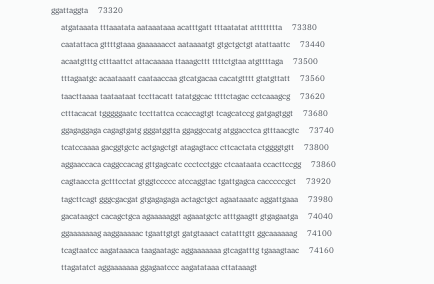ggattaggta     73320
     atgataaata tttaaatata aataaataaa acatttgatt tttaatatat atttttttta     73380
     caatattaca gttttgtaaa gaaaaaacct aataaaatgt gtgctgctgt atattaattc     73440
     acaatgtttg ctttaattct attacaaaaa ttaaagcttt ttttctgtaa atgttttaga     73500
     tttagaatgc acaataaatt caataaccaa gtcatgacaa cacatgtttt gtatgttatt     73560
     taacttaaaa taataataat tccttacatt tatatggcac ttttctagac cctcaaagcg     73620
     ctttacacat tgggggaatc tccttattca ccaccagtgt tcagcatccg gatgagtggt     73680
     ggagaggaga cagagtgatg gggatggtta ggaggccatg atggacctca gtttaacgtc     73740
     tcatccaaaa gacggtgctc actgagctgt atagagtacc cttcactata ctggggtgtt     73800
     aggaaccaca caggccacag gttgagcatc ccctcctggc ctcaataata ccacttccgg     73860
     cagtaaccta gctttcctat gtggtccccc atccaggtac tgattgagca cacccccgct     73920
     tagcttcagt gggcgacgat gtgagagaga actagctgct agaataaatc aggattgaaa     73980
     gacataagct cacagctgca agaaaaaggt agaaatgctc atttgaagtt gtgagaatga     74040
     ggaaaaaaag aaggaaaaac tgaattgtgt gatgtaaact catatttgtt ggcaaaaaag     74100
     tcagtaatcc aagataaaca taagaatagc aggaaaaaaa gtcagatttg tgaaagtaac     74160
     ttagatatct aggaaaaaaa ggagaatccc aagatataaa cttataaagt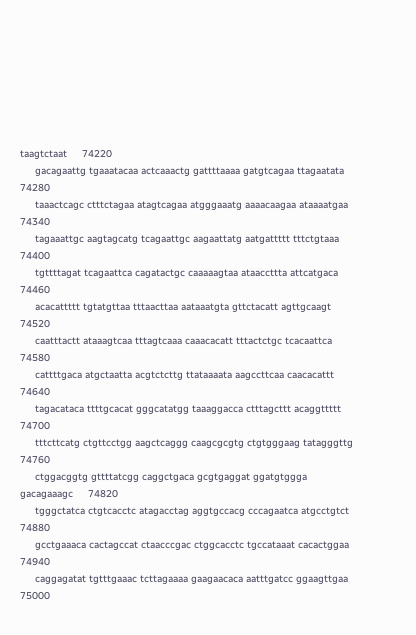taagtctaat     74220
     gacagaattg tgaaatacaa actcaaactg gattttaaaa gatgtcagaa ttagaatata     74280
     taaactcagc ctttctagaa atagtcagaa atgggaaatg aaaacaagaa ataaaatgaa     74340
     tagaaattgc aagtagcatg tcagaattgc aagaattatg aatgattttt tttctgtaaa     74400
     tgttttagat tcagaattca cagatactgc caaaaagtaa ataaccttta attcatgaca     74460
     acacattttt tgtatgttaa tttaacttaa aataaatgta gttctacatt agttgcaagt     74520
     caatttactt ataaagtcaa tttagtcaaa caaacacatt tttactctgc tcacaattca     74580
     cattttgaca atgctaatta acgtctcttg ttataaaata aagccttcaa caacacattt     74640
     tagacataca ttttgcacat gggcatatgg taaaggacca ctttagcttt acaggttttt     74700
     tttcttcatg ctgttcctgg aagctcaggg caagcgcgtg ctgtgggaag tatagggttg     74760
     ctggacggtg gttttatcgg caggctgaca gcgtgaggat ggatgtggga gacagaaagc     74820
     tgggctatca ctgtcacctc atagacctag aggtgccacg cccagaatca atgcctgtct     74880
     gcctgaaaca cactagccat ctaacccgac ctggcacctc tgccataaat cacactggaa     74940
     caggagatat tgtttgaaac tcttagaaaa gaagaacaca aatttgatcc ggaagttgaa     75000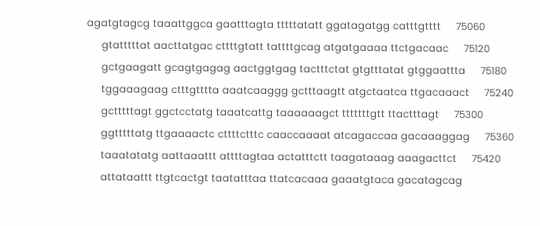agatgtagcg taaattggca gaatttagta tttttatatt ggatagatgg catttgtttt     75060
     gtatttttat aacttatgac cttttgtatt tattttgcag atgatgaaaa ttctgacaac     75120
     gctgaagatt gcagtgagag aactggtgag tactttctat gtgtttatat gtggaattta     75180
     tggaaagaag ctttgtttta aaatcaaggg gctttaagtt atgctaatca ttgacaaact     75240
     gctttttagt ggctcctatg taaatcattg taaaaaagct tttttttgtt ttactttagt     75300
     ggtttttatg ttgaaaactc cttttctttc caaccaaaat atcagaccaa gacaaaggag     75360
     taaatatatg aattaaattt attttagtaa actatttctt taagataaag aaagacttct     75420
     attataattt ttgtcactgt taatatttaa ttatcacaaa gaaatgtaca gacatagcag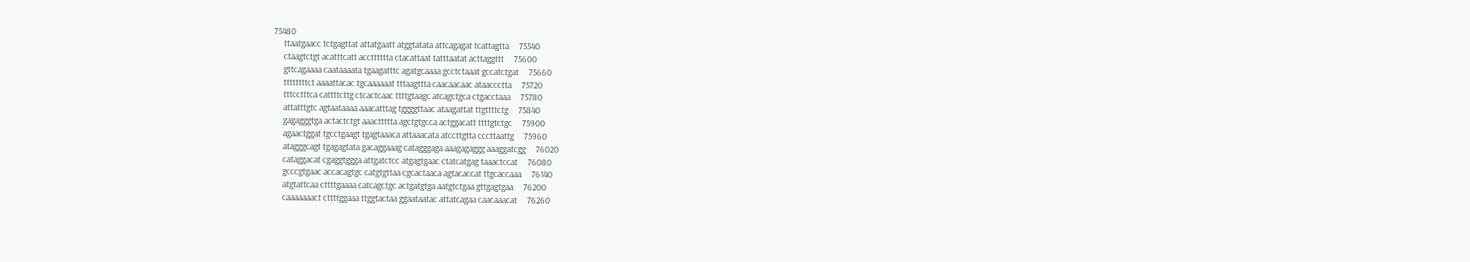75480
     ttaatgaacc tctgagttat attatgaatt atggtatata attcagagat tcattagtta     75540
     ctaagtctgt acatttcatt acctttttta ctacattaat tatttaatat acttaggttt     75600
     gttcagaaaa caataaaata tgaagatttc agatgcaaaa gcctctaaat gccatctgat     75660
     ttttttttct aaaattacac tgcaaaaaat tttaagttta caacaacaac ataaccctta     75720
     tttcctttca cattttcttg ctcactcaac ttttgtaagc atcagctgca ctgacctaaa     75780
     attatttgtc agtaataaaa aaacatttag tggggttaac ataagattat ttgttttctg     75840
     gagagggtga actactctgt aaacttttta agctgtgcca actggacatt ttttgtctgc     75900
     agaactggat tgcctgaagt tgagtaaaca attaaacata atccttgtta cccttaattg     75960
     atagggcagt tgagagtata gacaggaaag catagggaga aaagagaggg aaaggatcgg     76020
     cataggacat cgaggtggga attgatctcc atgagtgaac ctatcatgag taaactccat     76080
     gcccgtgaac accacagtgc catgtgttaa cgcactaaca agtacaccat ttgcaccaaa     76140
     atgtattcaa cttttgaaaa catcagctgc actgatgtga aatgtctgaa gttgagtgaa     76200
     caaaaaaact cttttggaaa ttggtactaa ggaataatac attatcagaa caacaaacat     76260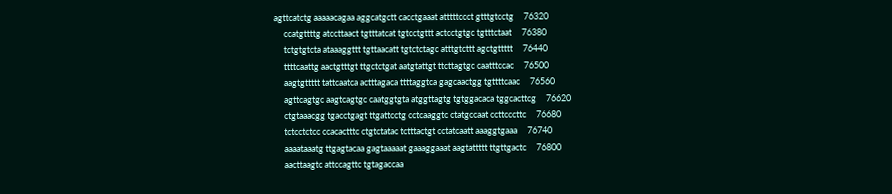agttcatctg aaaaacagaa aggcatgctt cacctgaaat atttttccct gtttgtcctg     76320
     ccatgttttg atccttaact tgtttatcat tgtcctgttt actcctgtgc tgtttctaat     76380
     tctgtgtcta ataaaggttt tgttaacatt tgtctctagc atttgtcttt agctgttttt     76440
     ttttcaattg aactgtttgt ttgctctgat aatgtattgt ttcttagtgc caatttccac     76500
     aagtgttttt tattcaatca actttagaca ttttaggtca gagcaactgg tgttttcaac     76560
     agttcagtgc aagtcagtgc caatggtgta atggttagtg tgtggacaca tggcacttcg     76620
     ctgtaaacgg tgacctgagt ttgattcctg cctcaaggtc ctatgccaat ccttcccttc     76680
     tctcctctcc ccacactttc ctgtctatac tctttactgt cctatcaatt aaaggtgaaa     76740
     aaaataaatg ttgagtacaa gagtaaaaat gaaaggaaat aagtattttt ttgttgactc     76800
     aacttaagtc attccagttc tgtagaccaa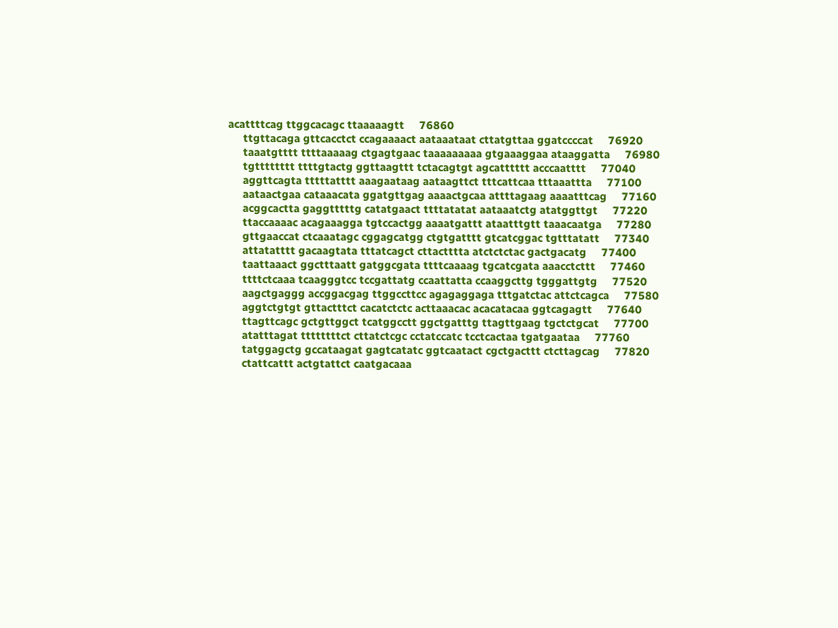acattttcag ttggcacagc ttaaaaagtt     76860
     ttgttacaga gttcacctct ccagaaaact aataaataat cttatgttaa ggatccccat     76920
     taaatgtttt ttttaaaaag ctgagtgaac taaaaaaaaa gtgaaaggaa ataaggatta     76980
     tgtttttttt ttttgtactg ggttaagttt tctacagtgt agcatttttt acccaatttt     77040
     aggttcagta tttttatttt aaagaataag aataagttct tttcattcaa tttaaattta     77100
     aataactgaa cataaacata ggatgttgag aaaactgcaa attttagaag aaaatttcag     77160
     acggcactta gaggtttttg catatgaact ttttatatat aataaatctg atatggttgt     77220
     ttaccaaaac acagaaagga tgtccactgg aaaatgattt ataatttgtt taaacaatga     77280
     gttgaaccat ctcaaatagc cggagcatgg ctgtgatttt gtcatcggac tgtttatatt     77340
     attatatttt gacaagtata tttatcagct cttactttta atctctctac gactgacatg     77400
     taattaaact ggctttaatt gatggcgata ttttcaaaag tgcatcgata aaacctcttt     77460
     ttttctcaaa tcaagggtcc tccgattatg ccaattatta ccaaggcttg tgggattgtg     77520
     aagctgaggg accggacgag ttggccttcc agagaggaga tttgatctac attctcagca     77580
     aggtctgtgt gttactttct cacatctctc acttaaacac acacatacaa ggtcagagtt     77640
     ttagttcagc gctgttggct tcatggcctt ggctgatttg ttagttgaag tgctctgcat     77700
     atatttagat ttttttttct cttatctcgc cctatccatc tcctcactaa tgatgaataa     77760
     tatggagctg gccataagat gagtcatatc ggtcaatact cgctgacttt ctcttagcag     77820
     ctattcattt actgtattct caatgacaaa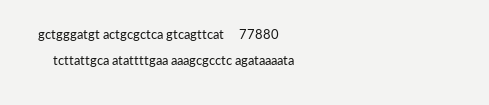gctgggatgt actgcgctca gtcagttcat     77880
     tcttattgca atattttgaa aaagcgcctc agataaaata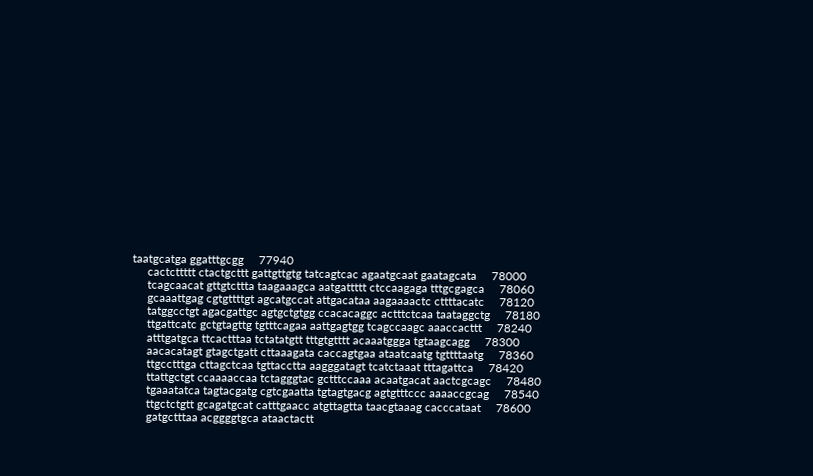taatgcatga ggatttgcgg     77940
     cactcttttt ctactgcttt gattgttgtg tatcagtcac agaatgcaat gaatagcata     78000
     tcagcaacat gttgtcttta taagaaagca aatgattttt ctccaagaga tttgcgagca     78060
     gcaaattgag cgtgttttgt agcatgccat attgacataa aagaaaactc cttttacatc     78120
     tatggcctgt agacgattgc agtgctgtgg ccacacaggc actttctcaa taataggctg     78180
     ttgattcatc gctgtagttg tgtttcagaa aattgagtgg tcagccaagc aaaccacttt     78240
     atttgatgca ttcactttaa tctatatgtt tttgtgtttt acaaatggga tgtaagcagg     78300
     aacacatagt gtagctgatt cttaaagata caccagtgaa ataatcaatg tgttttaatg     78360
     ttgcctttga cttagctcaa tgttacctta aagggatagt tcatctaaat tttagattca     78420
     ttattgctgt ccaaaaccaa tctagggtac gctttccaaa acaatgacat aactcgcagc     78480
     tgaaatatca tagtacgatg cgtcgaatta tgtagtgacg agtgtttccc aaaaccgcag     78540
     ttgctctgtt gcagatgcat catttgaacc atgttagtta taacgtaaag cacccataat     78600
     gatgctttaa acggggtgca ataactactt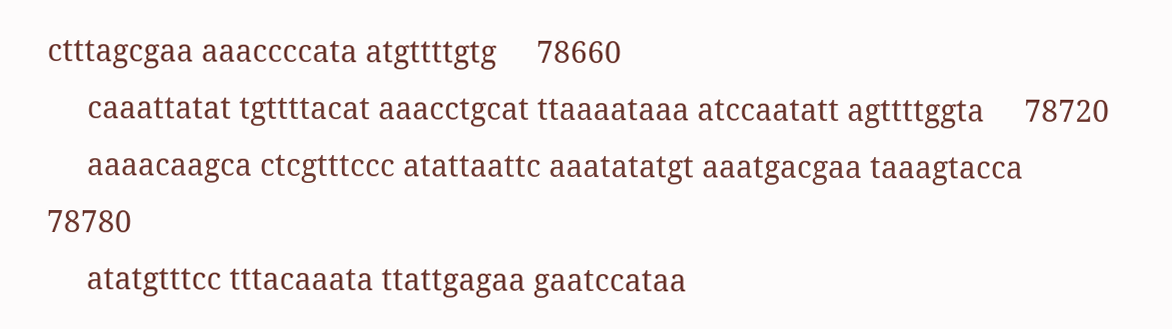ctttagcgaa aaaccccata atgttttgtg     78660
     caaattatat tgttttacat aaacctgcat ttaaaataaa atccaatatt agttttggta     78720
     aaaacaagca ctcgtttccc atattaattc aaatatatgt aaatgacgaa taaagtacca     78780
     atatgtttcc tttacaaata ttattgagaa gaatccataa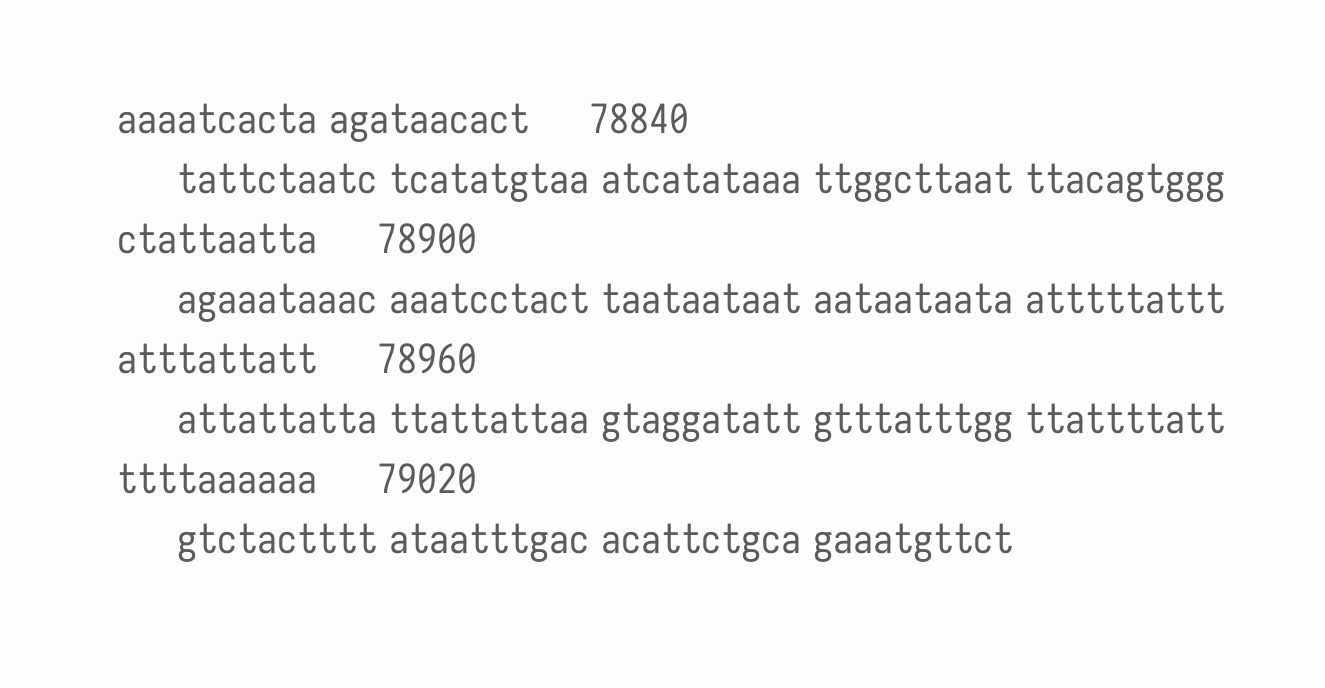aaaatcacta agataacact     78840
     tattctaatc tcatatgtaa atcatataaa ttggcttaat ttacagtggg ctattaatta     78900
     agaaataaac aaatcctact taataataat aataataata atttttattt atttattatt     78960
     attattatta ttattattaa gtaggatatt gtttatttgg ttattttatt ttttaaaaaa     79020
     gtctactttt ataatttgac acattctgca gaaatgttct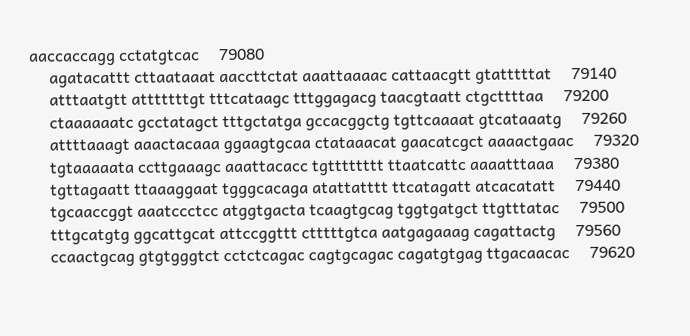aaccaccagg cctatgtcac     79080
     agatacattt cttaataaat aaccttctat aaattaaaac cattaacgtt gtatttttat     79140
     atttaatgtt atttttttgt tttcataagc tttggagacg taacgtaatt ctgcttttaa     79200
     ctaaaaaatc gcctatagct tttgctatga gccacggctg tgttcaaaat gtcataaatg     79260
     attttaaagt aaactacaaa ggaagtgcaa ctataaacat gaacatcgct aaaactgaac     79320
     tgtaaaaata ccttgaaagc aaattacacc tgtttttttt ttaatcattc aaaatttaaa     79380
     tgttagaatt ttaaaggaat tgggcacaga atattatttt ttcatagatt atcacatatt     79440
     tgcaaccggt aaatccctcc atggtgacta tcaagtgcag tggtgatgct ttgtttatac     79500
     tttgcatgtg ggcattgcat attccggttt ctttttgtca aatgagaaag cagattactg     79560
     ccaactgcag gtgtgggtct cctctcagac cagtgcagac cagatgtgag ttgacaacac     79620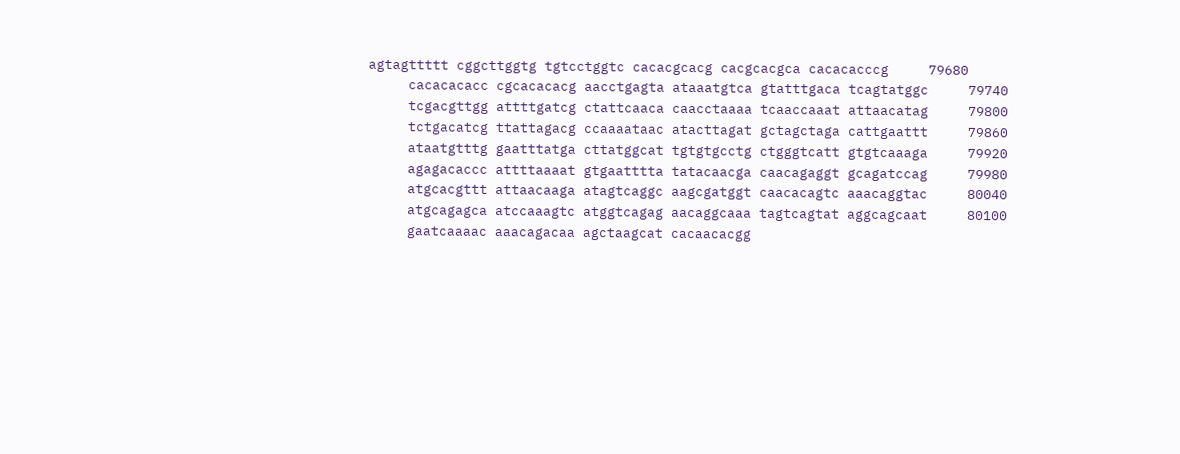agtagttttt cggcttggtg tgtcctggtc cacacgcacg cacgcacgca cacacacccg     79680
     cacacacacc cgcacacacg aacctgagta ataaatgtca gtatttgaca tcagtatggc     79740
     tcgacgttgg attttgatcg ctattcaaca caacctaaaa tcaaccaaat attaacatag     79800
     tctgacatcg ttattagacg ccaaaataac atacttagat gctagctaga cattgaattt     79860
     ataatgtttg gaatttatga cttatggcat tgtgtgcctg ctgggtcatt gtgtcaaaga     79920
     agagacaccc attttaaaat gtgaatttta tatacaacga caacagaggt gcagatccag     79980
     atgcacgttt attaacaaga atagtcaggc aagcgatggt caacacagtc aaacaggtac     80040
     atgcagagca atccaaagtc atggtcagag aacaggcaaa tagtcagtat aggcagcaat     80100
     gaatcaaaac aaacagacaa agctaagcat cacaacacgg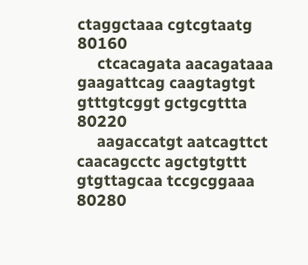ctaggctaaa cgtcgtaatg     80160
     ctcacagata aacagataaa gaagattcag caagtagtgt gtttgtcggt gctgcgttta     80220
     aagaccatgt aatcagttct caacagcctc agctgtgttt gtgttagcaa tccgcggaaa     80280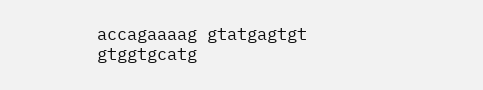accagaaaag gtatgagtgt gtggtgcatg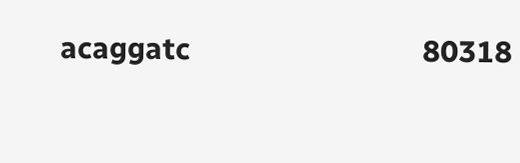acaggatc                             80318